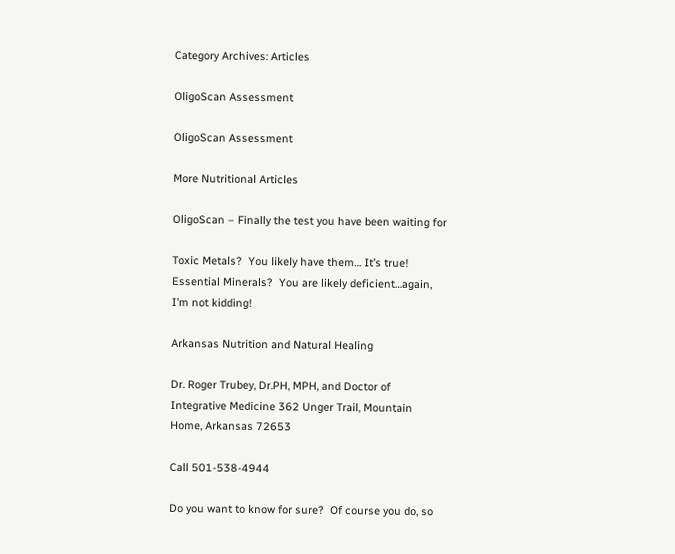Category Archives: Articles

OligoScan Assessment

OligoScan Assessment

More Nutritional Articles

OligoScan – Finally the test you have been waiting for

Toxic Metals?  You likely have them… It’s true!
Essential Minerals?  You are likely deficient…again, I’m not kidding!

Arkansas Nutrition and Natural Healing

Dr. Roger Trubey, Dr.PH, MPH, and Doctor of Integrative Medicine 362 Unger Trail, Mountain Home, Arkansas 72653

Call 501-538-4944

Do you want to know for sure?  Of course you do, so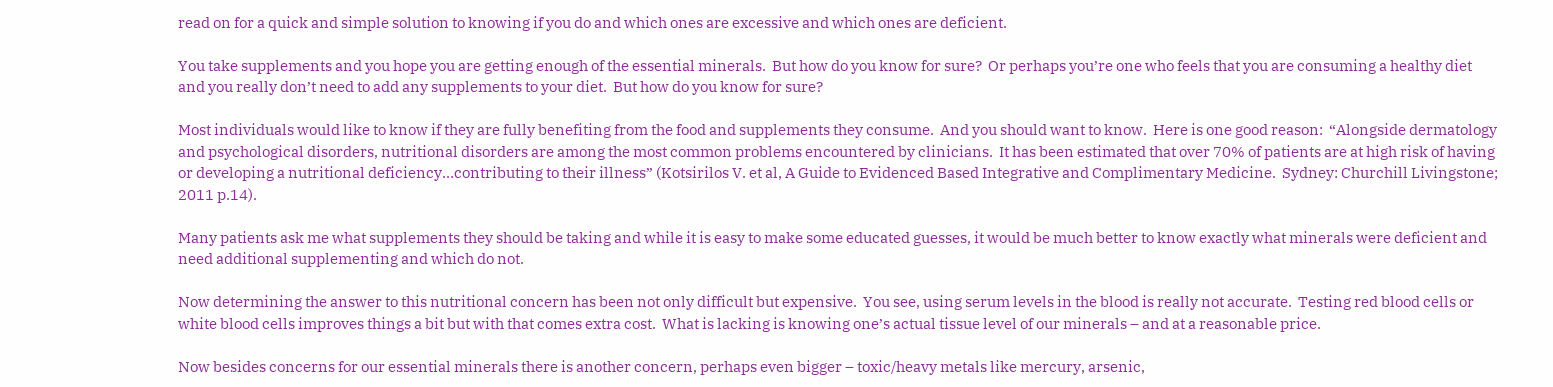read on for a quick and simple solution to knowing if you do and which ones are excessive and which ones are deficient.

You take supplements and you hope you are getting enough of the essential minerals.  But how do you know for sure?  Or perhaps you’re one who feels that you are consuming a healthy diet and you really don’t need to add any supplements to your diet.  But how do you know for sure?

Most individuals would like to know if they are fully benefiting from the food and supplements they consume.  And you should want to know.  Here is one good reason:  “Alongside dermatology and psychological disorders, nutritional disorders are among the most common problems encountered by clinicians.  It has been estimated that over 70% of patients are at high risk of having or developing a nutritional deficiency…contributing to their illness” (Kotsirilos V. et al, A Guide to Evidenced Based Integrative and Complimentary Medicine.  Sydney: Churchill Livingstone; 2011 p.14).

Many patients ask me what supplements they should be taking and while it is easy to make some educated guesses, it would be much better to know exactly what minerals were deficient and need additional supplementing and which do not.

Now determining the answer to this nutritional concern has been not only difficult but expensive.  You see, using serum levels in the blood is really not accurate.  Testing red blood cells or white blood cells improves things a bit but with that comes extra cost.  What is lacking is knowing one’s actual tissue level of our minerals – and at a reasonable price.

Now besides concerns for our essential minerals there is another concern, perhaps even bigger – toxic/heavy metals like mercury, arsenic,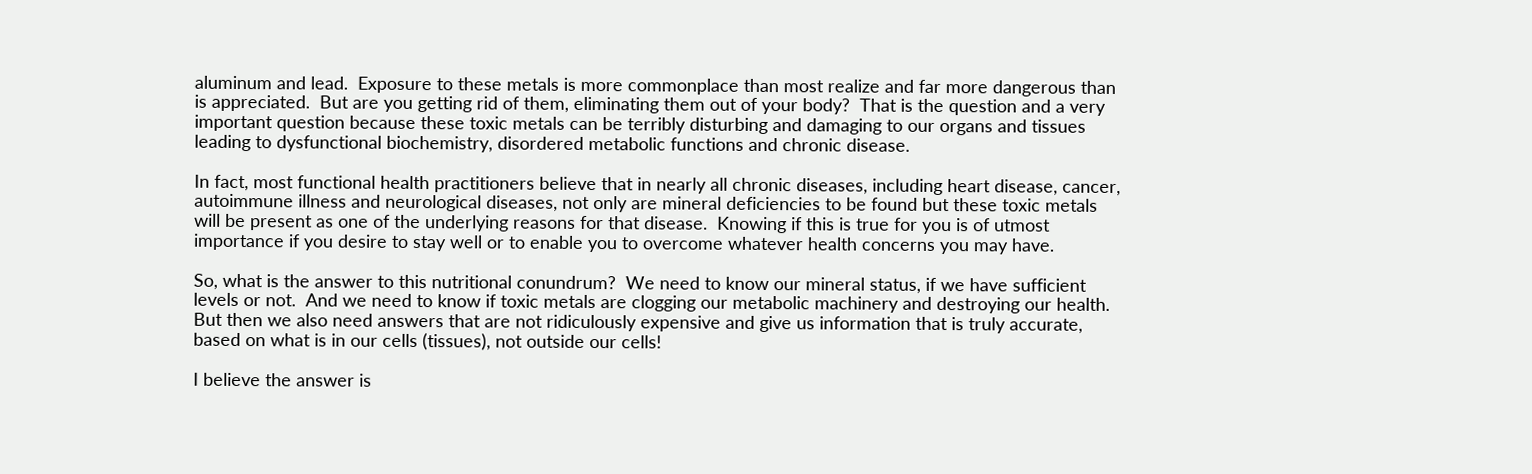aluminum and lead.  Exposure to these metals is more commonplace than most realize and far more dangerous than is appreciated.  But are you getting rid of them, eliminating them out of your body?  That is the question and a very important question because these toxic metals can be terribly disturbing and damaging to our organs and tissues leading to dysfunctional biochemistry, disordered metabolic functions and chronic disease.

In fact, most functional health practitioners believe that in nearly all chronic diseases, including heart disease, cancer, autoimmune illness and neurological diseases, not only are mineral deficiencies to be found but these toxic metals will be present as one of the underlying reasons for that disease.  Knowing if this is true for you is of utmost importance if you desire to stay well or to enable you to overcome whatever health concerns you may have.

So, what is the answer to this nutritional conundrum?  We need to know our mineral status, if we have sufficient levels or not.  And we need to know if toxic metals are clogging our metabolic machinery and destroying our health.  But then we also need answers that are not ridiculously expensive and give us information that is truly accurate, based on what is in our cells (tissues), not outside our cells!

I believe the answer is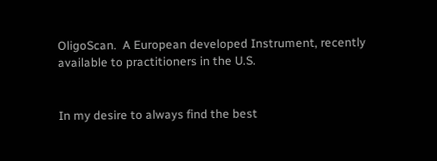OligoScan.  A European developed Instrument, recently available to practitioners in the U.S.


In my desire to always find the best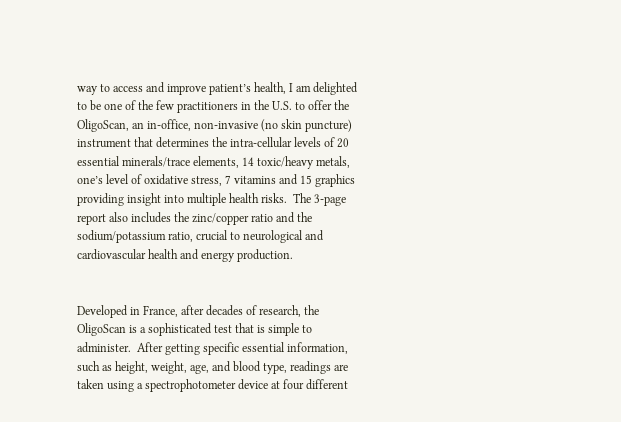way to access and improve patient’s health, I am delighted to be one of the few practitioners in the U.S. to offer the OligoScan, an in-office, non-invasive (no skin puncture) instrument that determines the intra-cellular levels of 20 essential minerals/trace elements, 14 toxic/heavy metals, one’s level of oxidative stress, 7 vitamins and 15 graphics providing insight into multiple health risks.  The 3-page report also includes the zinc/copper ratio and the sodium/potassium ratio, crucial to neurological and cardiovascular health and energy production.


Developed in France, after decades of research, the OligoScan is a sophisticated test that is simple to administer.  After getting specific essential information, such as height, weight, age, and blood type, readings are taken using a spectrophotometer device at four different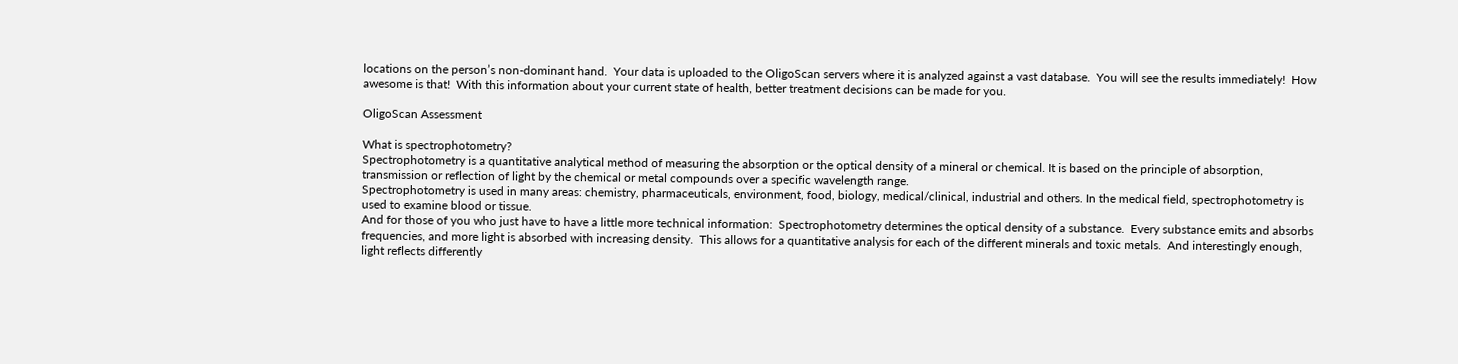locations on the person’s non-dominant hand.  Your data is uploaded to the OligoScan servers where it is analyzed against a vast database.  You will see the results immediately!  How awesome is that!  With this information about your current state of health, better treatment decisions can be made for you.

OligoScan Assessment

What is spectrophotometry?
Spectrophotometry is a quantitative analytical method of measuring the absorption or the optical density of a mineral or chemical. It is based on the principle of absorption, transmission or reflection of light by the chemical or metal compounds over a specific wavelength range.
Spectrophotometry is used in many areas: chemistry, pharmaceuticals, environment, food, biology, medical/clinical, industrial and others. In the medical field, spectrophotometry is used to examine blood or tissue.
And for those of you who just have to have a little more technical information:  Spectrophotometry determines the optical density of a substance.  Every substance emits and absorbs frequencies, and more light is absorbed with increasing density.  This allows for a quantitative analysis for each of the different minerals and toxic metals.  And interestingly enough, light reflects differently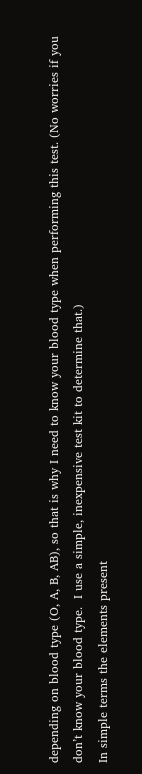depending on blood type (O, A, B, AB), so that is why I need to know your blood type when performing this test. (No worries if you don’t know your blood type.  I use a simple, inexpensive test kit to determine that.)
In simple terms the elements present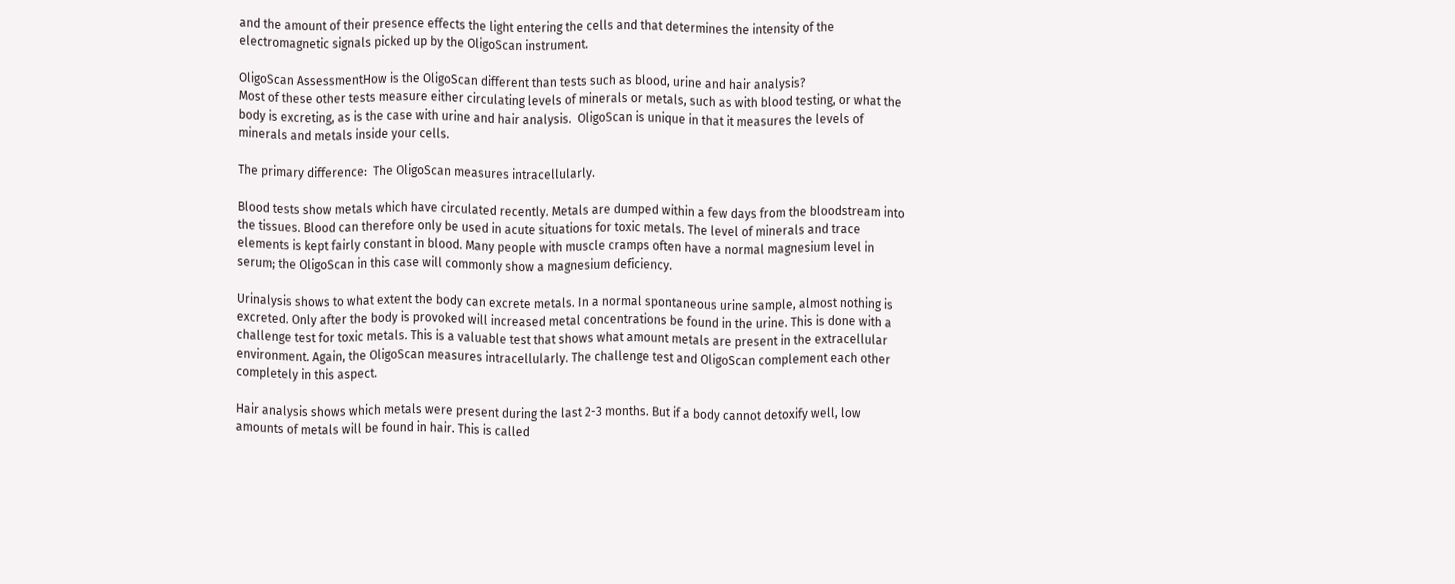and the amount of their presence effects the light entering the cells and that determines the intensity of the electromagnetic signals picked up by the OligoScan instrument.

OligoScan AssessmentHow is the OligoScan different than tests such as blood, urine and hair analysis?
Most of these other tests measure either circulating levels of minerals or metals, such as with blood testing, or what the body is excreting, as is the case with urine and hair analysis.  OligoScan is unique in that it measures the levels of minerals and metals inside your cells.

The primary difference:  The OligoScan measures intracellularly.

Blood tests show metals which have circulated recently. Metals are dumped within a few days from the bloodstream into the tissues. Blood can therefore only be used in acute situations for toxic metals. The level of minerals and trace elements is kept fairly constant in blood. Many people with muscle cramps often have a normal magnesium level in serum; the OligoScan in this case will commonly show a magnesium deficiency.

Urinalysis shows to what extent the body can excrete metals. In a normal spontaneous urine sample, almost nothing is excreted. Only after the body is provoked will increased metal concentrations be found in the urine. This is done with a challenge test for toxic metals. This is a valuable test that shows what amount metals are present in the extracellular environment. Again, the OligoScan measures intracellularly. The challenge test and OligoScan complement each other completely in this aspect.

Hair analysis shows which metals were present during the last 2-3 months. But if a body cannot detoxify well, low amounts of metals will be found in hair. This is called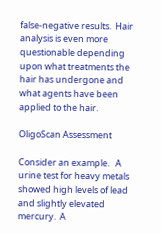false-negative results.  Hair analysis is even more questionable depending upon what treatments the hair has undergone and what agents have been applied to the hair.

OligoScan Assessment

Consider an example.   A urine test for heavy metals showed high levels of lead and slightly elevated mercury.  A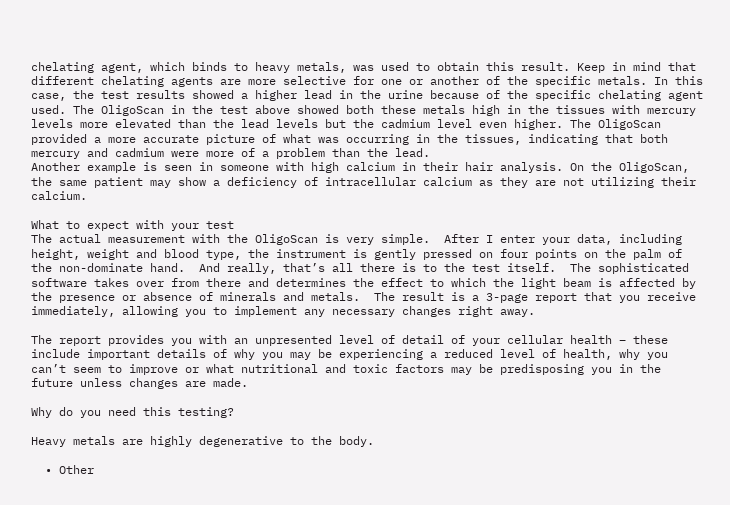chelating agent, which binds to heavy metals, was used to obtain this result. Keep in mind that different chelating agents are more selective for one or another of the specific metals. In this case, the test results showed a higher lead in the urine because of the specific chelating agent used. The OligoScan in the test above showed both these metals high in the tissues with mercury levels more elevated than the lead levels but the cadmium level even higher. The OligoScan provided a more accurate picture of what was occurring in the tissues, indicating that both mercury and cadmium were more of a problem than the lead.
Another example is seen in someone with high calcium in their hair analysis. On the OligoScan, the same patient may show a deficiency of intracellular calcium as they are not utilizing their calcium.

What to expect with your test
The actual measurement with the OligoScan is very simple.  After I enter your data, including height, weight and blood type, the instrument is gently pressed on four points on the palm of the non-dominate hand.  And really, that’s all there is to the test itself.  The sophisticated software takes over from there and determines the effect to which the light beam is affected by the presence or absence of minerals and metals.  The result is a 3-page report that you receive immediately, allowing you to implement any necessary changes right away.

The report provides you with an unpresented level of detail of your cellular health – these include important details of why you may be experiencing a reduced level of health, why you can’t seem to improve or what nutritional and toxic factors may be predisposing you in the future unless changes are made.

Why do you need this testing?

Heavy metals are highly degenerative to the body.

  • Other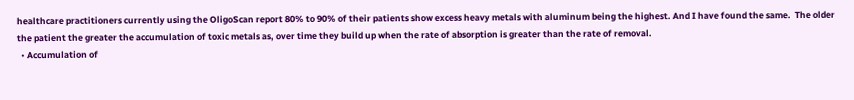healthcare practitioners currently using the OligoScan report 80% to 90% of their patients show excess heavy metals with aluminum being the highest. And I have found the same.  The older the patient the greater the accumulation of toxic metals as, over time they build up when the rate of absorption is greater than the rate of removal.
  • Accumulation of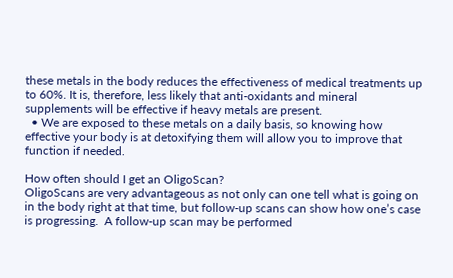these metals in the body reduces the effectiveness of medical treatments up to 60%. It is, therefore, less likely that anti-oxidants and mineral supplements will be effective if heavy metals are present.
  • We are exposed to these metals on a daily basis, so knowing how effective your body is at detoxifying them will allow you to improve that function if needed.

How often should I get an OligoScan?
OligoScans are very advantageous as not only can one tell what is going on in the body right at that time, but follow-up scans can show how one’s case is progressing.  A follow-up scan may be performed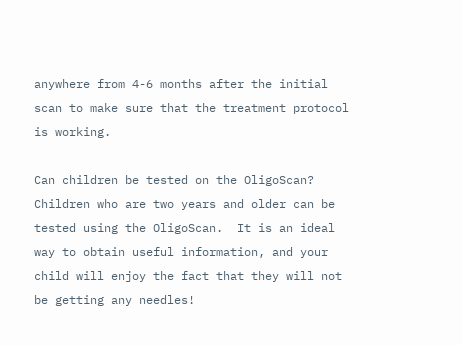anywhere from 4-6 months after the initial scan to make sure that the treatment protocol is working.

Can children be tested on the OligoScan?
Children who are two years and older can be tested using the OligoScan.  It is an ideal way to obtain useful information, and your child will enjoy the fact that they will not be getting any needles!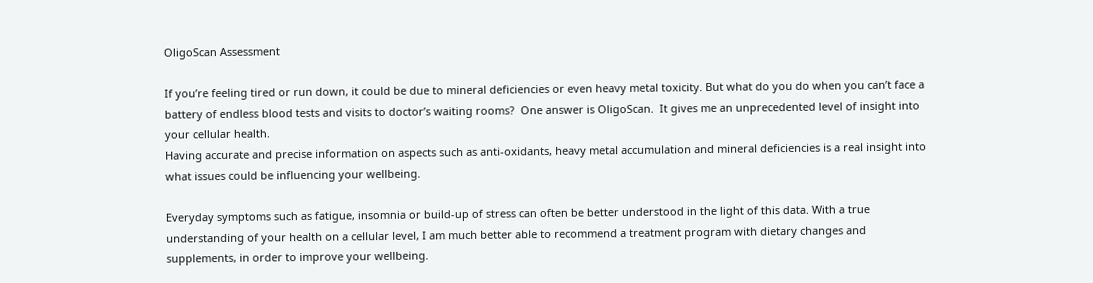OligoScan Assessment

If you’re feeling tired or run down, it could be due to mineral deficiencies or even heavy metal toxicity. But what do you do when you can’t face a battery of endless blood tests and visits to doctor’s waiting rooms?  One answer is OligoScan.  It gives me an unprecedented level of insight into your cellular health.
Having accurate and precise information on aspects such as anti-oxidants, heavy metal accumulation and mineral deficiencies is a real insight into what issues could be influencing your wellbeing.

Everyday symptoms such as fatigue, insomnia or build-up of stress can often be better understood in the light of this data. With a true understanding of your health on a cellular level, I am much better able to recommend a treatment program with dietary changes and supplements, in order to improve your wellbeing.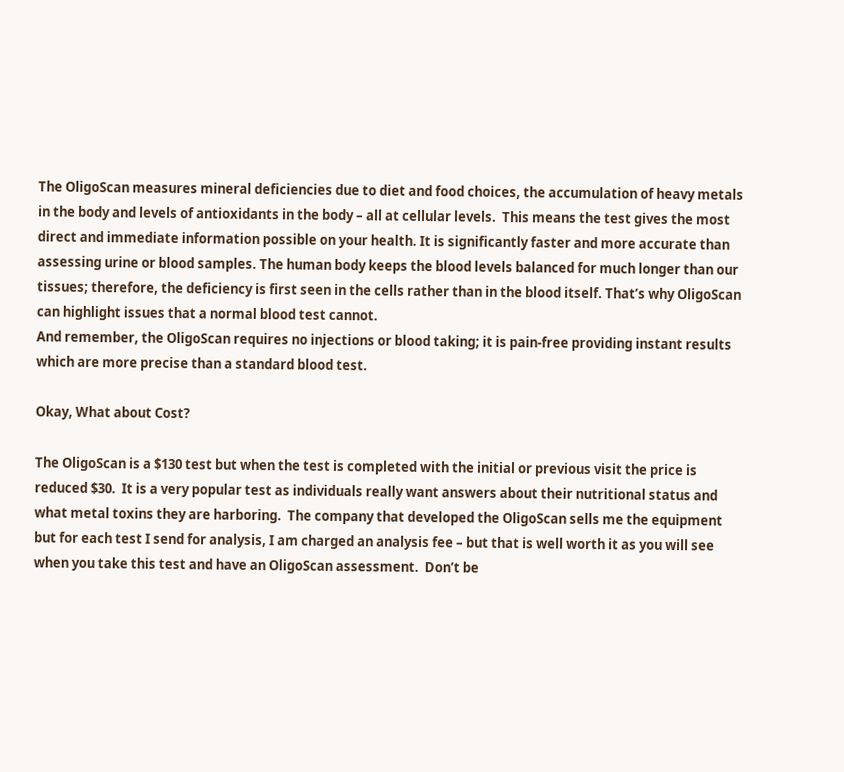The OligoScan measures mineral deficiencies due to diet and food choices, the accumulation of heavy metals in the body and levels of antioxidants in the body – all at cellular levels.  This means the test gives the most direct and immediate information possible on your health. It is significantly faster and more accurate than assessing urine or blood samples. The human body keeps the blood levels balanced for much longer than our tissues; therefore, the deficiency is first seen in the cells rather than in the blood itself. That’s why OligoScan can highlight issues that a normal blood test cannot.
And remember, the OligoScan requires no injections or blood taking; it is pain-free providing instant results which are more precise than a standard blood test.

Okay, What about Cost?

The OligoScan is a $130 test but when the test is completed with the initial or previous visit the price is reduced $30.  It is a very popular test as individuals really want answers about their nutritional status and what metal toxins they are harboring.  The company that developed the OligoScan sells me the equipment but for each test I send for analysis, I am charged an analysis fee – but that is well worth it as you will see when you take this test and have an OligoScan assessment.  Don’t be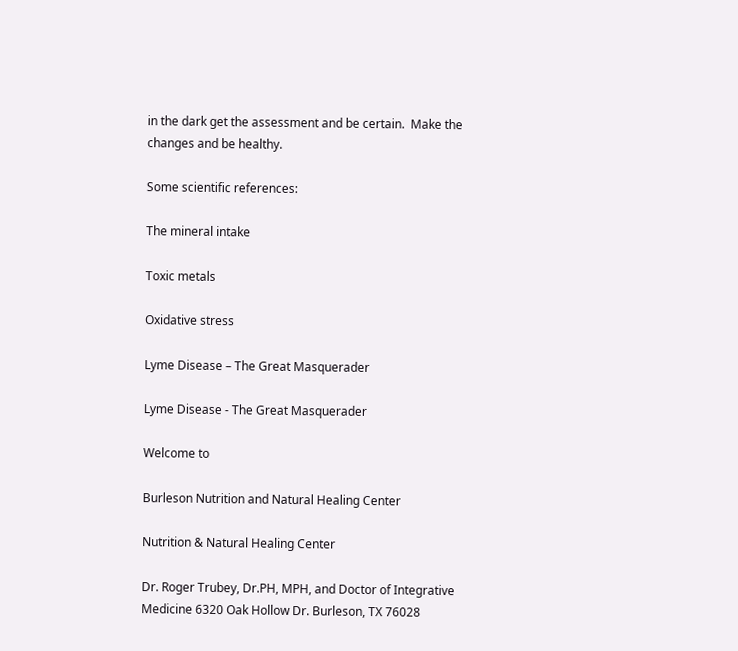in the dark get the assessment and be certain.  Make the changes and be healthy.

Some scientific references:

The mineral intake

Toxic metals

Oxidative stress

Lyme Disease – The Great Masquerader

Lyme Disease - The Great Masquerader

Welcome to

Burleson Nutrition and Natural Healing Center

Nutrition & Natural Healing Center

Dr. Roger Trubey, Dr.PH, MPH, and Doctor of Integrative Medicine 6320 Oak Hollow Dr. Burleson, TX 76028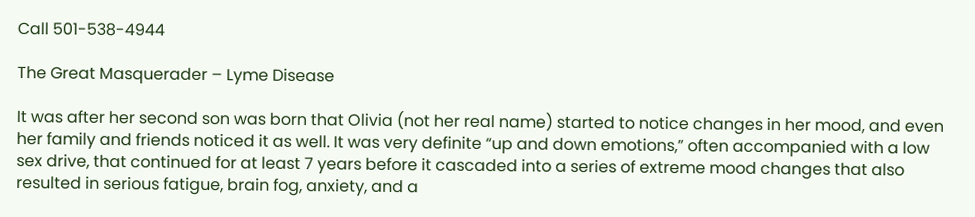Call 501-538-4944

The Great Masquerader – Lyme Disease

It was after her second son was born that Olivia (not her real name) started to notice changes in her mood, and even her family and friends noticed it as well. It was very definite “up and down emotions,” often accompanied with a low sex drive, that continued for at least 7 years before it cascaded into a series of extreme mood changes that also resulted in serious fatigue, brain fog, anxiety, and a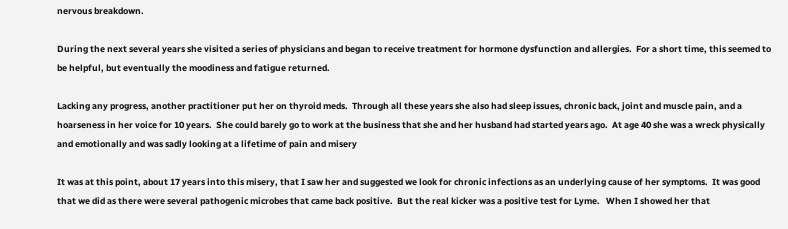nervous breakdown.

During the next several years she visited a series of physicians and began to receive treatment for hormone dysfunction and allergies.  For a short time, this seemed to be helpful, but eventually the moodiness and fatigue returned.

Lacking any progress, another practitioner put her on thyroid meds.  Through all these years she also had sleep issues, chronic back, joint and muscle pain, and a hoarseness in her voice for 10 years.  She could barely go to work at the business that she and her husband had started years ago.  At age 40 she was a wreck physically and emotionally and was sadly looking at a lifetime of pain and misery

It was at this point, about 17 years into this misery, that I saw her and suggested we look for chronic infections as an underlying cause of her symptoms.  It was good that we did as there were several pathogenic microbes that came back positive.  But the real kicker was a positive test for Lyme.   When I showed her that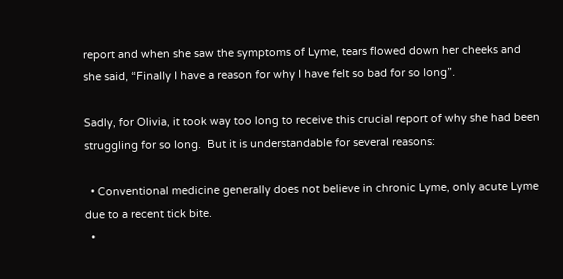report and when she saw the symptoms of Lyme, tears flowed down her cheeks and she said, “Finally I have a reason for why I have felt so bad for so long”.

Sadly, for Olivia, it took way too long to receive this crucial report of why she had been struggling for so long.  But it is understandable for several reasons:

  • Conventional medicine generally does not believe in chronic Lyme, only acute Lyme due to a recent tick bite.
  •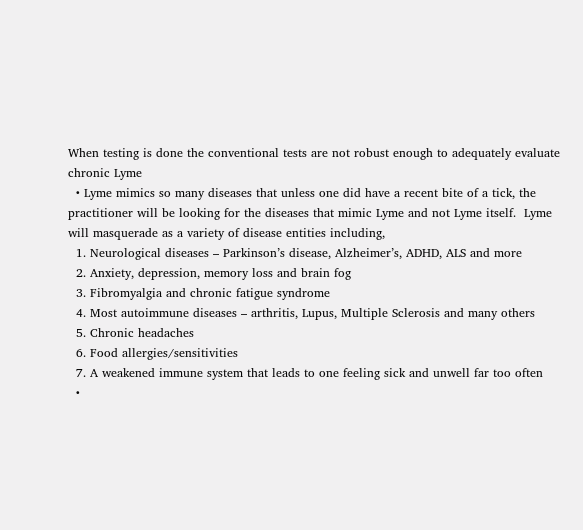When testing is done the conventional tests are not robust enough to adequately evaluate chronic Lyme
  • Lyme mimics so many diseases that unless one did have a recent bite of a tick, the practitioner will be looking for the diseases that mimic Lyme and not Lyme itself.  Lyme will masquerade as a variety of disease entities including,
  1. Neurological diseases – Parkinson’s disease, Alzheimer’s, ADHD, ALS and more
  2. Anxiety, depression, memory loss and brain fog
  3. Fibromyalgia and chronic fatigue syndrome
  4. Most autoimmune diseases – arthritis, Lupus, Multiple Sclerosis and many others
  5. Chronic headaches
  6. Food allergies/sensitivities
  7. A weakened immune system that leads to one feeling sick and unwell far too often
  •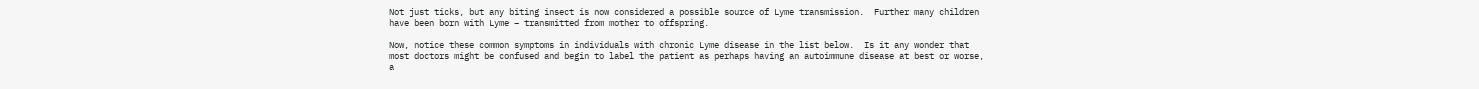Not just ticks, but any biting insect is now considered a possible source of Lyme transmission.  Further many children have been born with Lyme – transmitted from mother to offspring.

Now, notice these common symptoms in individuals with chronic Lyme disease in the list below.  Is it any wonder that most doctors might be confused and begin to label the patient as perhaps having an autoimmune disease at best or worse, a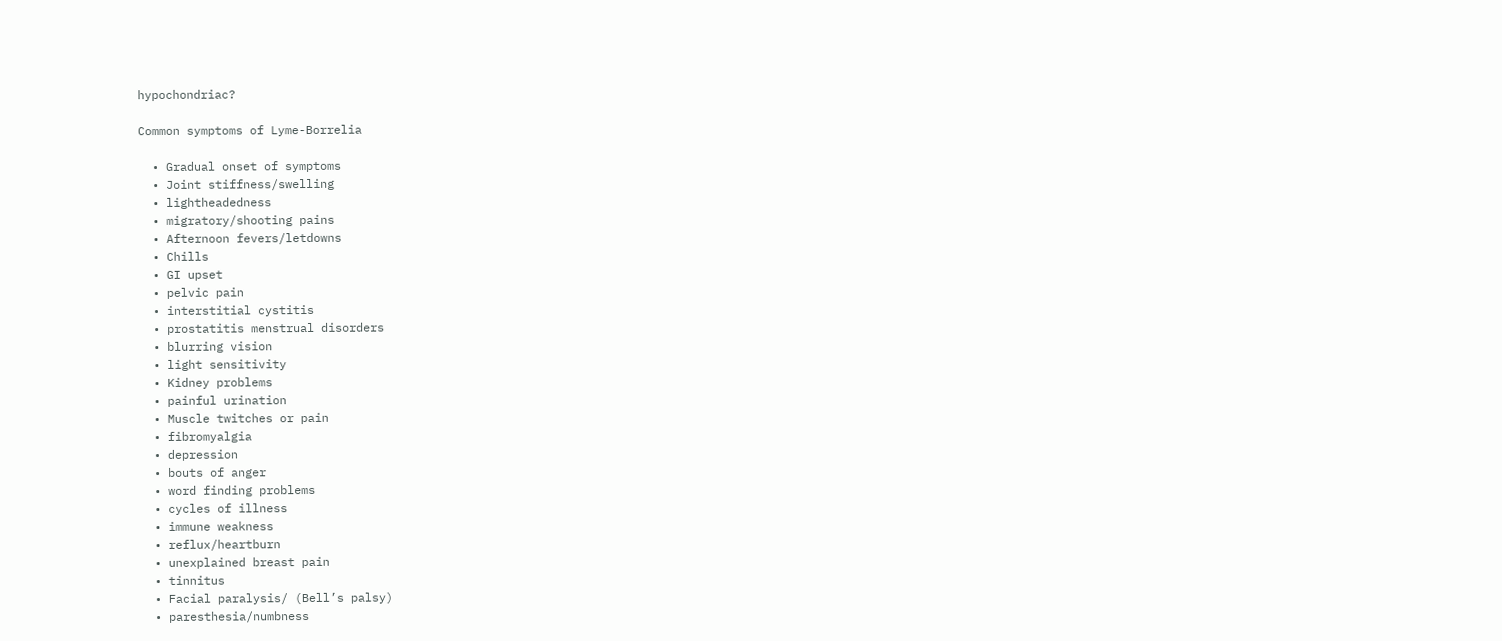hypochondriac?

Common symptoms of Lyme-Borrelia

  • Gradual onset of symptoms
  • Joint stiffness/swelling
  • lightheadedness
  • migratory/shooting pains
  • Afternoon fevers/letdowns
  • Chills
  • GI upset
  • pelvic pain
  • interstitial cystitis
  • prostatitis menstrual disorders
  • blurring vision
  • light sensitivity
  • Kidney problems
  • painful urination
  • Muscle twitches or pain
  • fibromyalgia
  • depression
  • bouts of anger
  • word finding problems
  • cycles of illness
  • immune weakness
  • reflux/heartburn
  • unexplained breast pain
  • tinnitus
  • Facial paralysis/ (Bell’s palsy)
  • paresthesia/numbness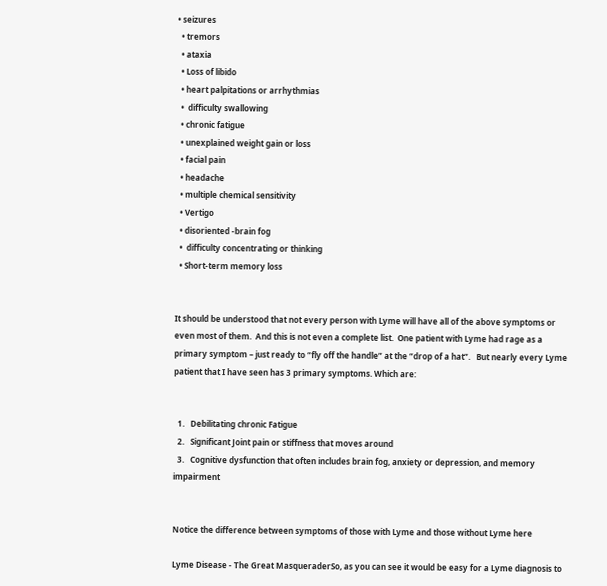• seizures
  • tremors
  • ataxia
  • Loss of libido
  • heart palpitations or arrhythmias
  •  difficulty swallowing
  • chronic fatigue
  • unexplained weight gain or loss
  • facial pain
  • headache
  • multiple chemical sensitivity
  • Vertigo
  • disoriented -brain fog
  •  difficulty concentrating or thinking
  • Short-term memory loss


It should be understood that not every person with Lyme will have all of the above symptoms or even most of them.  And this is not even a complete list.  One patient with Lyme had rage as a primary symptom – just ready to “fly off the handle” at the “drop of a hat”.   But nearly every Lyme patient that I have seen has 3 primary symptoms. Which are:


  1.   Debilitating chronic Fatigue
  2.   Significant Joint pain or stiffness that moves around
  3.   Cognitive dysfunction that often includes brain fog, anxiety or depression, and memory impairment


Notice the difference between symptoms of those with Lyme and those without Lyme here

Lyme Disease - The Great MasqueraderSo, as you can see it would be easy for a Lyme diagnosis to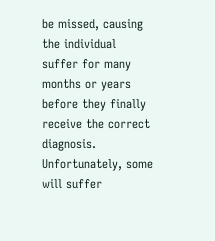be missed, causing the individual suffer for many months or years before they finally receive the correct diagnosis.  Unfortunately, some will suffer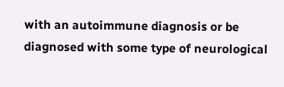with an autoimmune diagnosis or be diagnosed with some type of neurological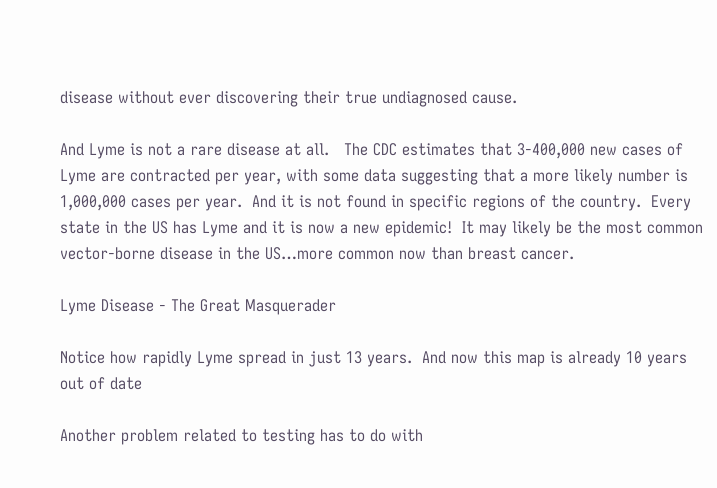disease without ever discovering their true undiagnosed cause.

And Lyme is not a rare disease at all.   The CDC estimates that 3-400,000 new cases of Lyme are contracted per year, with some data suggesting that a more likely number is 1,000,000 cases per year.  And it is not found in specific regions of the country.  Every state in the US has Lyme and it is now a new epidemic!  It may likely be the most common vector-borne disease in the US…more common now than breast cancer.

Lyme Disease - The Great Masquerader

Notice how rapidly Lyme spread in just 13 years.  And now this map is already 10 years out of date

Another problem related to testing has to do with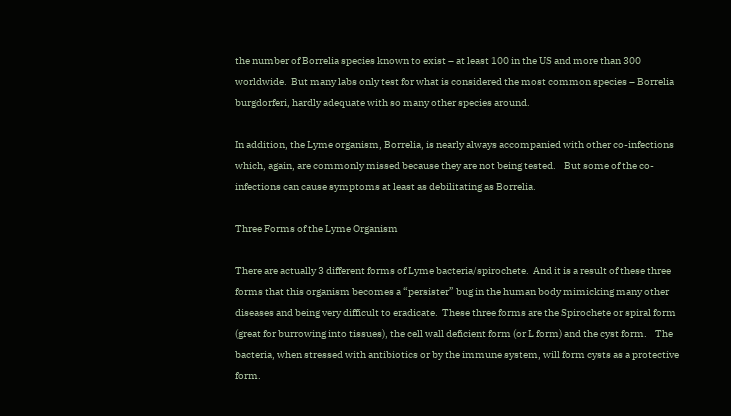the number of Borrelia species known to exist – at least 100 in the US and more than 300 worldwide.  But many labs only test for what is considered the most common species – Borrelia burgdorferi, hardly adequate with so many other species around.

In addition, the Lyme organism, Borrelia, is nearly always accompanied with other co-infections which, again, are commonly missed because they are not being tested.    But some of the co-infections can cause symptoms at least as debilitating as Borrelia.

Three Forms of the Lyme Organism

There are actually 3 different forms of Lyme bacteria/spirochete.  And it is a result of these three forms that this organism becomes a “persister” bug in the human body mimicking many other diseases and being very difficult to eradicate.  These three forms are the Spirochete or spiral form (great for burrowing into tissues), the cell wall deficient form (or L form) and the cyst form.    The bacteria, when stressed with antibiotics or by the immune system, will form cysts as a protective form.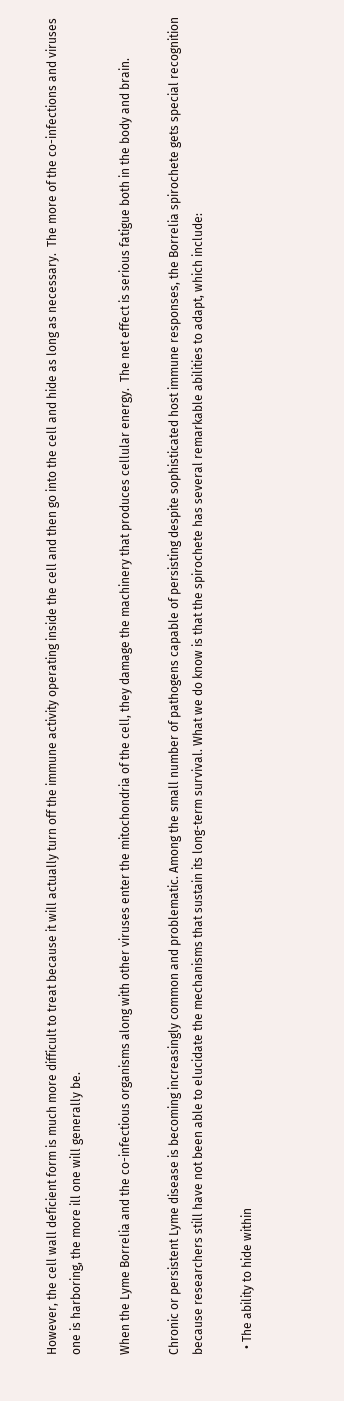However, the cell wall deficient form is much more difficult to treat because it will actually turn off the immune activity operating inside the cell and then go into the cell and hide as long as necessary.  The more of the co-infections and viruses one is harboring, the more ill one will generally be.

When the Lyme Borrelia and the co-infectious organisms along with other viruses enter the mitochondria of the cell, they damage the machinery that produces cellular energy.  The net effect is serious fatigue both in the body and brain.

Chronic or persistent Lyme disease is becoming increasingly common and problematic. Among the small number of pathogens capable of persisting despite sophisticated host immune responses, the Borrelia spirochete gets special recognition because researchers still have not been able to elucidate the mechanisms that sustain its long-term survival. What we do know is that the spirochete has several remarkable abilities to adapt, which include:

  • The ability to hide within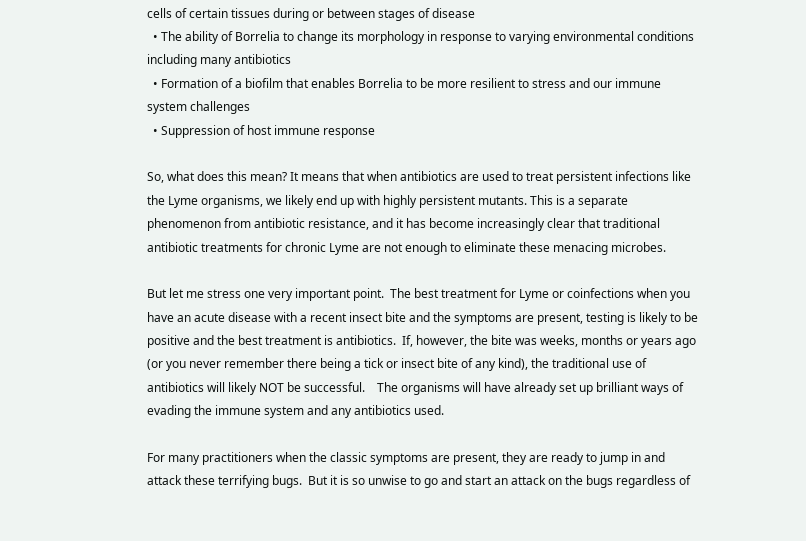cells of certain tissues during or between stages of disease
  • The ability of Borrelia to change its morphology in response to varying environmental conditions including many antibiotics
  • Formation of a biofilm that enables Borrelia to be more resilient to stress and our immune system challenges
  • Suppression of host immune response

So, what does this mean? It means that when antibiotics are used to treat persistent infections like the Lyme organisms, we likely end up with highly persistent mutants. This is a separate phenomenon from antibiotic resistance, and it has become increasingly clear that traditional antibiotic treatments for chronic Lyme are not enough to eliminate these menacing microbes.

But let me stress one very important point.  The best treatment for Lyme or coinfections when you have an acute disease with a recent insect bite and the symptoms are present, testing is likely to be positive and the best treatment is antibiotics.  If, however, the bite was weeks, months or years ago (or you never remember there being a tick or insect bite of any kind), the traditional use of antibiotics will likely NOT be successful.    The organisms will have already set up brilliant ways of evading the immune system and any antibiotics used.

For many practitioners when the classic symptoms are present, they are ready to jump in and attack these terrifying bugs.  But it is so unwise to go and start an attack on the bugs regardless of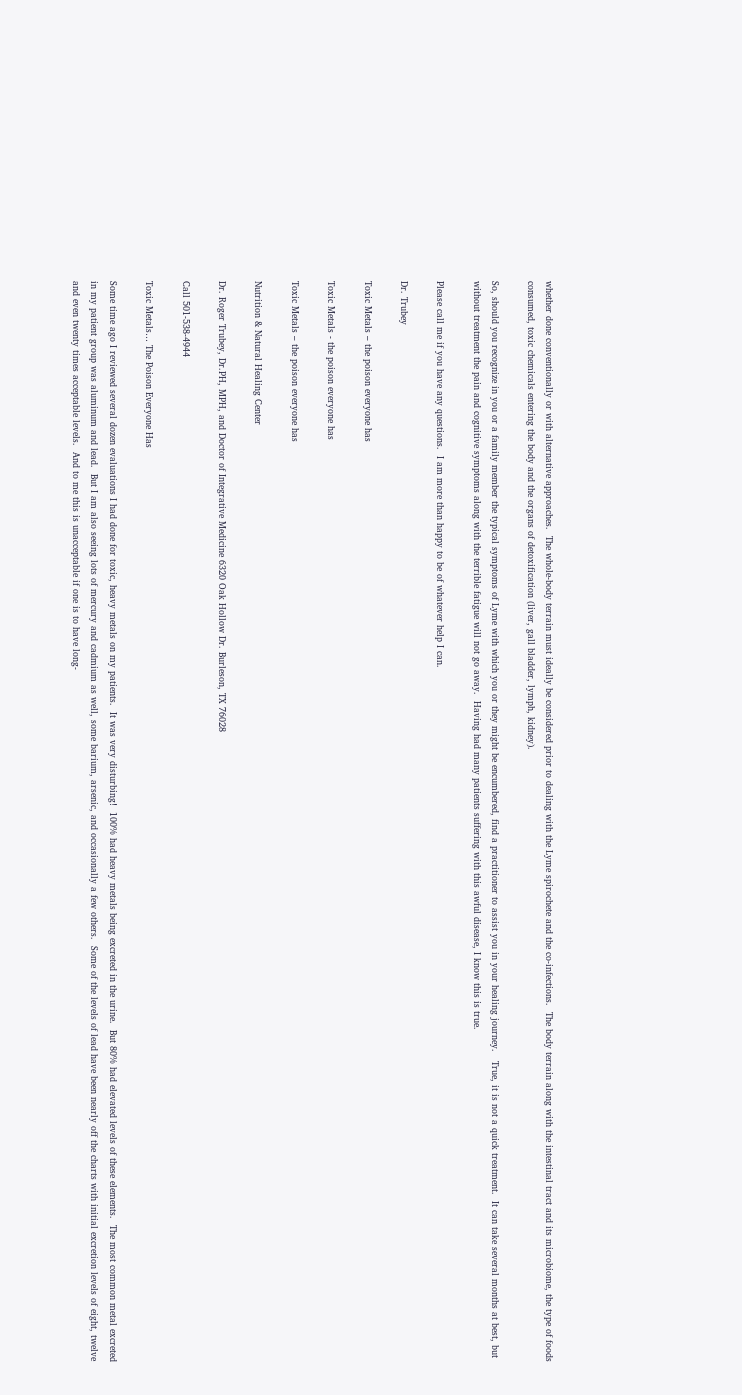whether done conventionally or with alternative approaches.  The whole-body terrain must ideally be considered prior to dealing with the Lyme spirochete and the co-infections.  The body terrain along with the intestinal tract and its microbiome, the type of foods consumed, toxic chemicals entering the body and the organs of detoxification (liver, gall bladder, lymph, kidney).

So, should you recognize in you or a family member the typical symptoms of Lyme with which you or they might be encumbered, find a practitioner to assist you in your healing journey.   True, it is not a quick treatment.  It can take several months at best, but without treatment the pain and cognitive symptoms along with the terrible fatigue will not go away.  Having had many patients suffering with this awful disease, I know this is true.

Please call me if you have any questions.  I am more than happy to be of whatever help I can.

Dr. Trubey

Toxic Metals – the poison everyone has

Toxic Metals - the poison everyone has

Toxic Metals – the poison everyone has

Nutrition & Natural Healing Center

Dr. Roger Trubey, Dr.PH, MPH, and Doctor of Integrative Medicine 6320 Oak Hollow Dr. Burleson, TX 76028

Call 501-538-4944

Toxic Metals… The Poison Everyone Has

Some time ago I reviewed several dozen evaluations I had done for toxic, heavy metals on my patients.  It was very disturbing!  100% had heavy metals being excreted in the urine.  But 80% had elevated levels of these elements.  The most common metal excreted in my patient group was aluminum and lead.  But I am also seeing lots of mercury and cadmium as well, some barium, arsenic, and occasionally a few others.  Some of the levels of lead have been nearly off the charts with initial excretion levels of eight, twelve and even twenty times acceptable levels.  And to me this is unacceptable if one is to have long-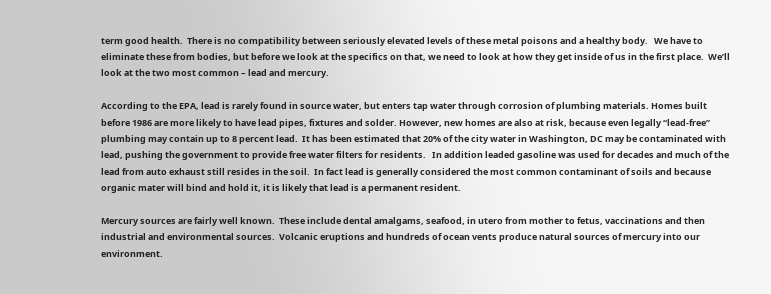term good health.  There is no compatibility between seriously elevated levels of these metal poisons and a healthy body.   We have to eliminate these from bodies, but before we look at the specifics on that, we need to look at how they get inside of us in the first place.  We’ll look at the two most common – lead and mercury.

According to the EPA, lead is rarely found in source water, but enters tap water through corrosion of plumbing materials. Homes built before 1986 are more likely to have lead pipes, fixtures and solder. However, new homes are also at risk, because even legally “lead-free” plumbing may contain up to 8 percent lead.  It has been estimated that 20% of the city water in Washington, DC may be contaminated with lead, pushing the government to provide free water filters for residents.   In addition leaded gasoline was used for decades and much of the lead from auto exhaust still resides in the soil.  In fact lead is generally considered the most common contaminant of soils and because organic mater will bind and hold it, it is likely that lead is a permanent resident.

Mercury sources are fairly well known.  These include dental amalgams, seafood, in utero from mother to fetus, vaccinations and then industrial and environmental sources.  Volcanic eruptions and hundreds of ocean vents produce natural sources of mercury into our environment.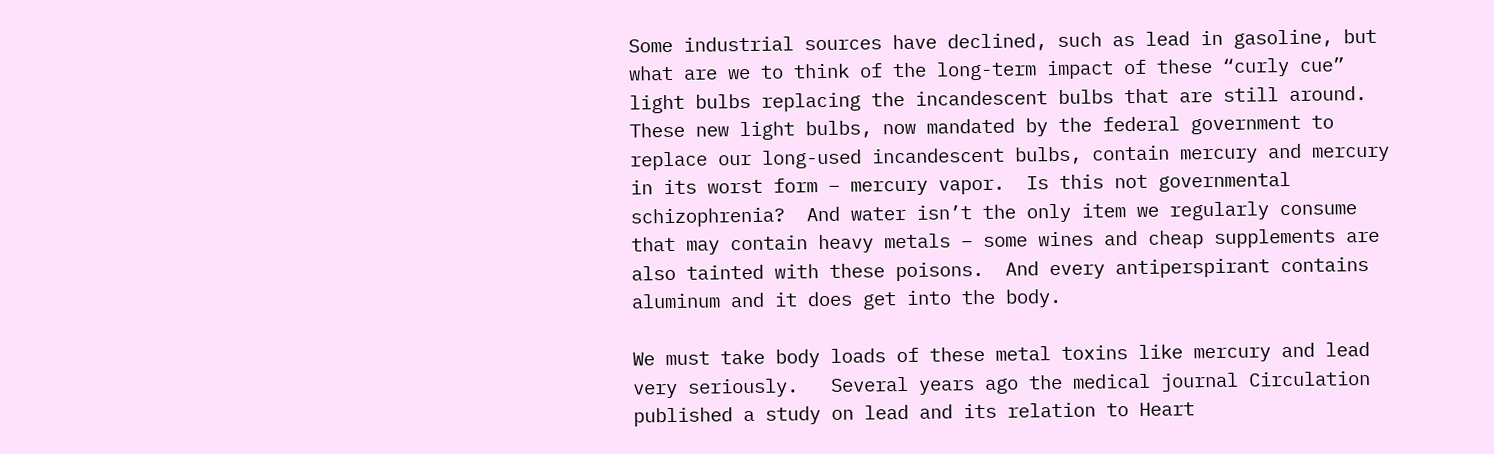Some industrial sources have declined, such as lead in gasoline, but what are we to think of the long-term impact of these “curly cue” light bulbs replacing the incandescent bulbs that are still around.  These new light bulbs, now mandated by the federal government to replace our long-used incandescent bulbs, contain mercury and mercury in its worst form – mercury vapor.  Is this not governmental schizophrenia?  And water isn’t the only item we regularly consume that may contain heavy metals – some wines and cheap supplements are also tainted with these poisons.  And every antiperspirant contains aluminum and it does get into the body.

We must take body loads of these metal toxins like mercury and lead very seriously.   Several years ago the medical journal Circulation published a study on lead and its relation to Heart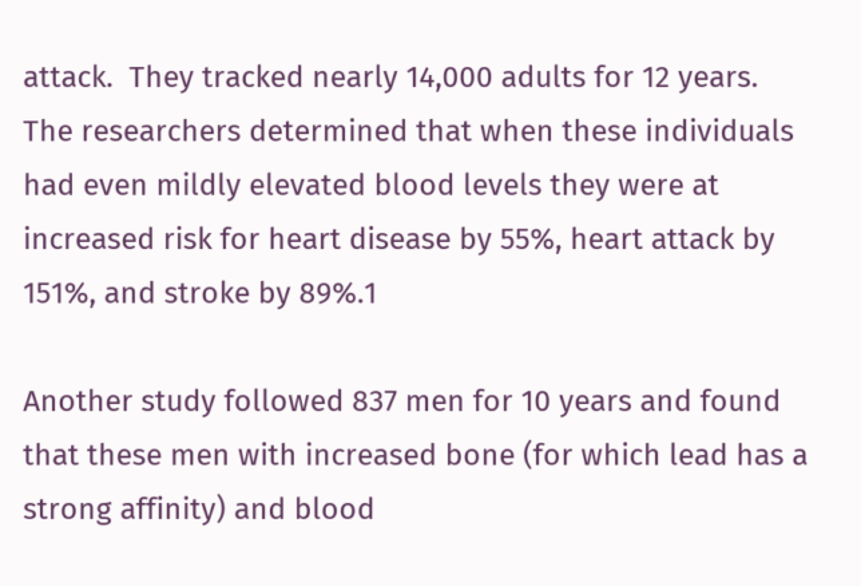attack.  They tracked nearly 14,000 adults for 12 years.  The researchers determined that when these individuals had even mildly elevated blood levels they were at increased risk for heart disease by 55%, heart attack by 151%, and stroke by 89%.1

Another study followed 837 men for 10 years and found that these men with increased bone (for which lead has a strong affinity) and blood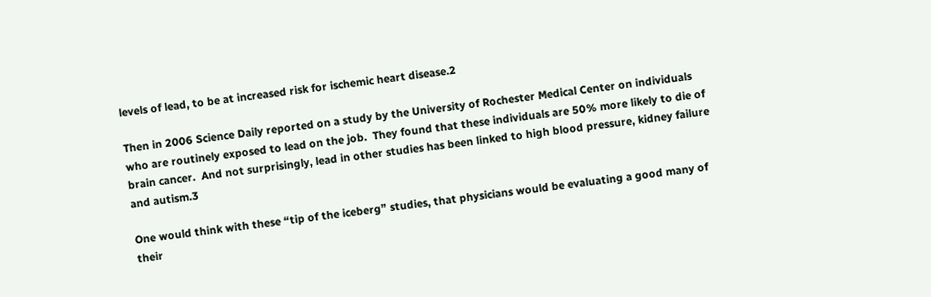levels of lead, to be at increased risk for ischemic heart disease.2

Then in 2006 Science Daily reported on a study by the University of Rochester Medical Center on individuals who are routinely exposed to lead on the job.  They found that these individuals are 50% more likely to die of brain cancer.  And not surprisingly, lead in other studies has been linked to high blood pressure, kidney failure and autism.3

One would think with these “tip of the iceberg” studies, that physicians would be evaluating a good many of their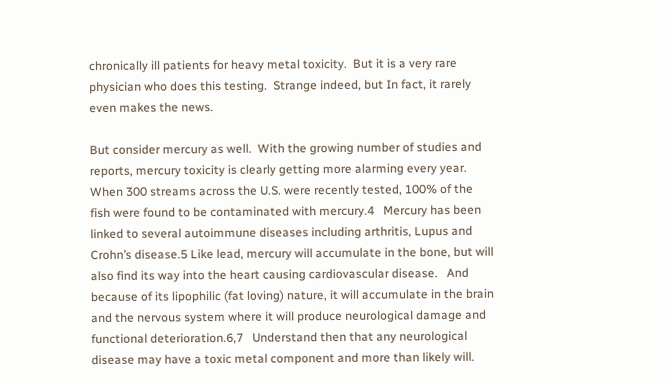chronically ill patients for heavy metal toxicity.  But it is a very rare physician who does this testing.  Strange indeed, but In fact, it rarely even makes the news.

But consider mercury as well.  With the growing number of studies and reports, mercury toxicity is clearly getting more alarming every year.  When 300 streams across the U.S. were recently tested, 100% of the fish were found to be contaminated with mercury.4   Mercury has been linked to several autoimmune diseases including arthritis, Lupus and Crohn’s disease.5 Like lead, mercury will accumulate in the bone, but will also find its way into the heart causing cardiovascular disease.   And because of its lipophilic (fat loving) nature, it will accumulate in the brain and the nervous system where it will produce neurological damage and functional deterioration.6,7   Understand then that any neurological disease may have a toxic metal component and more than likely will.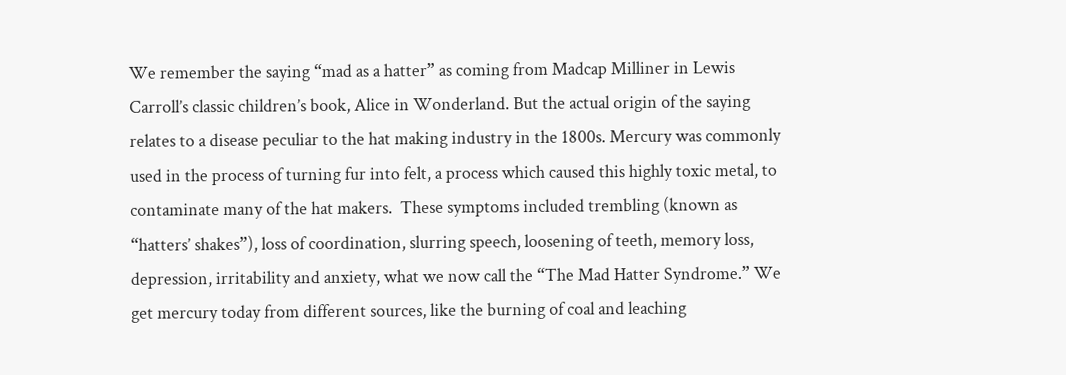We remember the saying “mad as a hatter” as coming from Madcap Milliner in Lewis Carroll’s classic children’s book, Alice in Wonderland. But the actual origin of the saying relates to a disease peculiar to the hat making industry in the 1800s. Mercury was commonly used in the process of turning fur into felt, a process which caused this highly toxic metal, to contaminate many of the hat makers.  These symptoms included trembling (known as “hatters’ shakes”), loss of coordination, slurring speech, loosening of teeth, memory loss, depression, irritability and anxiety, what we now call the “The Mad Hatter Syndrome.” We get mercury today from different sources, like the burning of coal and leaching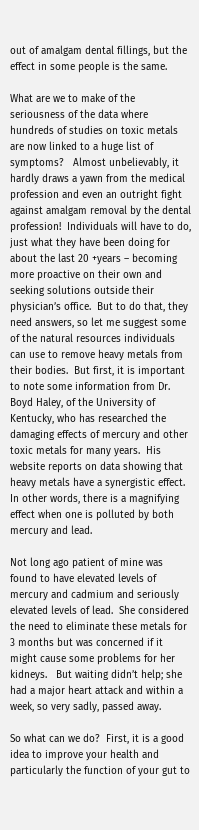out of amalgam dental fillings, but the effect in some people is the same.

What are we to make of the seriousness of the data where hundreds of studies on toxic metals are now linked to a huge list of symptoms?   Almost unbelievably, it hardly draws a yawn from the medical profession and even an outright fight against amalgam removal by the dental profession!  Individuals will have to do, just what they have been doing for about the last 20 +years – becoming more proactive on their own and seeking solutions outside their physician’s office.  But to do that, they need answers, so let me suggest some of the natural resources individuals can use to remove heavy metals from their bodies.  But first, it is important to note some information from Dr. Boyd Haley, of the University of Kentucky, who has researched the damaging effects of mercury and other toxic metals for many years.  His website reports on data showing that heavy metals have a synergistic effect. In other words, there is a magnifying effect when one is polluted by both mercury and lead.

Not long ago patient of mine was found to have elevated levels of mercury and cadmium and seriously elevated levels of lead.  She considered the need to eliminate these metals for 3 months but was concerned if it might cause some problems for her kidneys.   But waiting didn’t help; she had a major heart attack and within a week, so very sadly, passed away.

So what can we do?  First, it is a good idea to improve your health and particularly the function of your gut to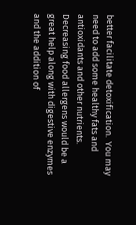better facilitate detoxification.  You may need to add some healthy fats and antioxidants and other nutrients.  Decreasing food allergens would be a great help along with digestive enzymes and the addition of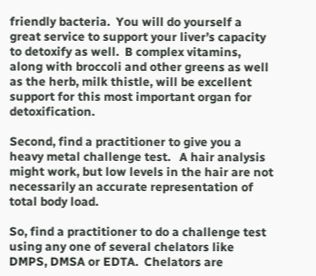friendly bacteria.  You will do yourself a great service to support your liver’s capacity to detoxify as well.  B complex vitamins, along with broccoli and other greens as well as the herb, milk thistle, will be excellent support for this most important organ for detoxification.

Second, find a practitioner to give you a heavy metal challenge test.   A hair analysis might work, but low levels in the hair are not necessarily an accurate representation of total body load.

So, find a practitioner to do a challenge test using any one of several chelators like DMPS, DMSA or EDTA.  Chelators are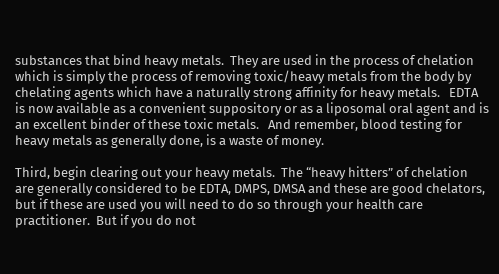substances that bind heavy metals.  They are used in the process of chelation which is simply the process of removing toxic/heavy metals from the body by chelating agents which have a naturally strong affinity for heavy metals.   EDTA is now available as a convenient suppository or as a liposomal oral agent and is an excellent binder of these toxic metals.   And remember, blood testing for heavy metals as generally done, is a waste of money.

Third, begin clearing out your heavy metals.  The “heavy hitters” of chelation are generally considered to be EDTA, DMPS, DMSA and these are good chelators, but if these are used you will need to do so through your health care practitioner.  But if you do not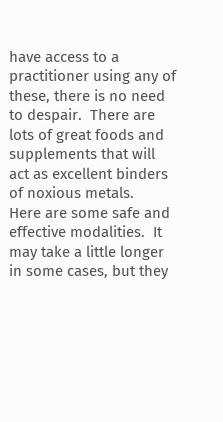have access to a practitioner using any of these, there is no need to despair.  There are lots of great foods and supplements that will act as excellent binders of noxious metals.   Here are some safe and effective modalities.  It may take a little longer in some cases, but they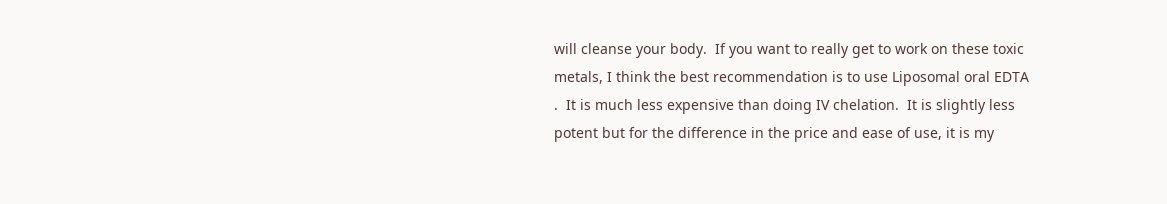will cleanse your body.  If you want to really get to work on these toxic metals, I think the best recommendation is to use Liposomal oral EDTA .  It is much less expensive than doing IV chelation.  It is slightly less potent but for the difference in the price and ease of use, it is my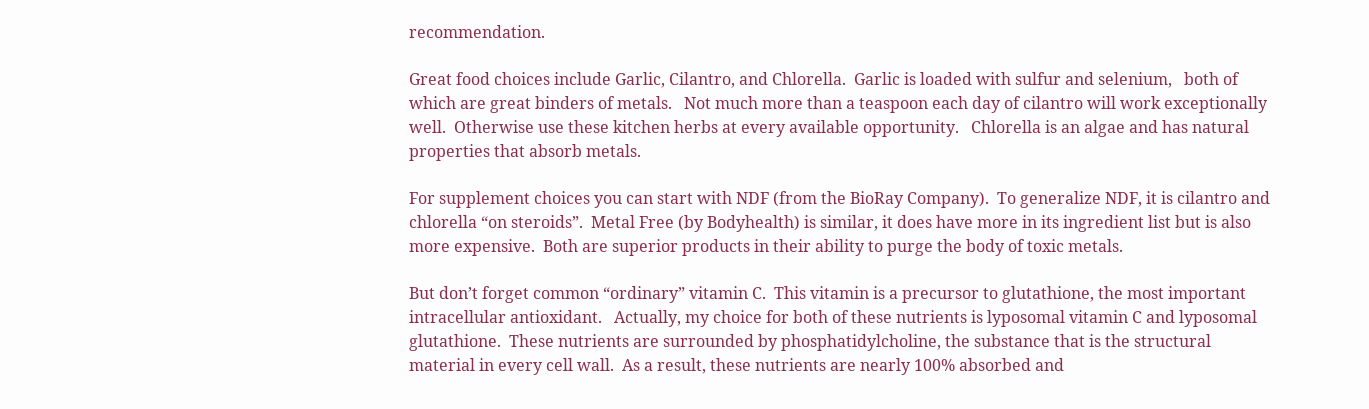recommendation.

Great food choices include Garlic, Cilantro, and Chlorella.  Garlic is loaded with sulfur and selenium,   both of which are great binders of metals.   Not much more than a teaspoon each day of cilantro will work exceptionally well.  Otherwise use these kitchen herbs at every available opportunity.   Chlorella is an algae and has natural properties that absorb metals.

For supplement choices you can start with NDF (from the BioRay Company).  To generalize NDF, it is cilantro and chlorella “on steroids”.  Metal Free (by Bodyhealth) is similar, it does have more in its ingredient list but is also more expensive.  Both are superior products in their ability to purge the body of toxic metals.

But don’t forget common “ordinary” vitamin C.  This vitamin is a precursor to glutathione, the most important intracellular antioxidant.   Actually, my choice for both of these nutrients is lyposomal vitamin C and lyposomal glutathione.  These nutrients are surrounded by phosphatidylcholine, the substance that is the structural material in every cell wall.  As a result, these nutrients are nearly 100% absorbed and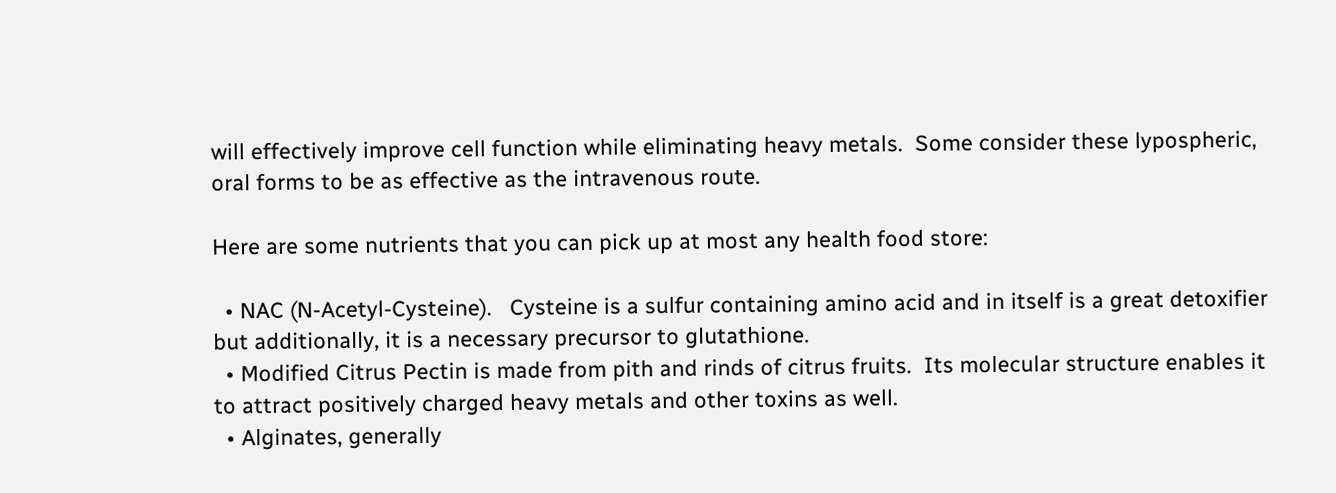will effectively improve cell function while eliminating heavy metals.  Some consider these lypospheric, oral forms to be as effective as the intravenous route.

Here are some nutrients that you can pick up at most any health food store:

  • NAC (N-Acetyl-Cysteine).   Cysteine is a sulfur containing amino acid and in itself is a great detoxifier but additionally, it is a necessary precursor to glutathione.
  • Modified Citrus Pectin is made from pith and rinds of citrus fruits.  Its molecular structure enables it to attract positively charged heavy metals and other toxins as well.
  • Alginates, generally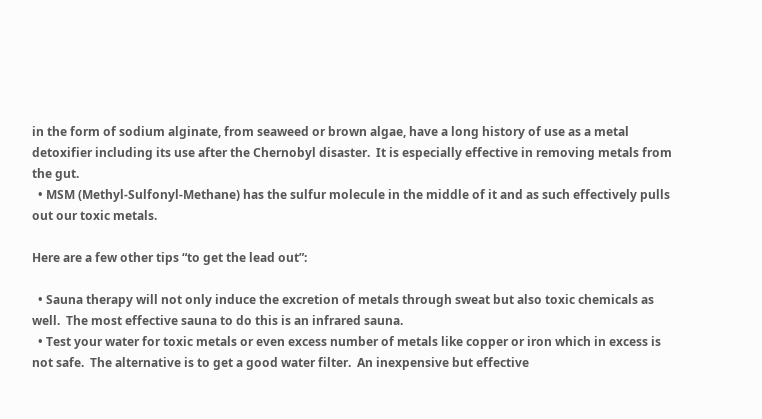in the form of sodium alginate, from seaweed or brown algae, have a long history of use as a metal detoxifier including its use after the Chernobyl disaster.  It is especially effective in removing metals from the gut.
  • MSM (Methyl-Sulfonyl-Methane) has the sulfur molecule in the middle of it and as such effectively pulls out our toxic metals.

Here are a few other tips “to get the lead out”:

  • Sauna therapy will not only induce the excretion of metals through sweat but also toxic chemicals as well.  The most effective sauna to do this is an infrared sauna.
  • Test your water for toxic metals or even excess number of metals like copper or iron which in excess is not safe.  The alternative is to get a good water filter.  An inexpensive but effective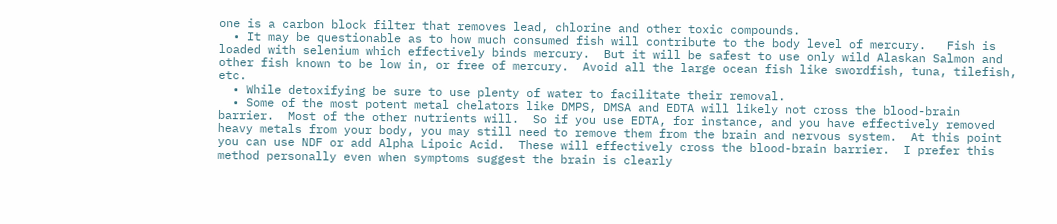one is a carbon block filter that removes lead, chlorine and other toxic compounds.
  • It may be questionable as to how much consumed fish will contribute to the body level of mercury.   Fish is loaded with selenium which effectively binds mercury.  But it will be safest to use only wild Alaskan Salmon and other fish known to be low in, or free of mercury.  Avoid all the large ocean fish like swordfish, tuna, tilefish, etc.
  • While detoxifying be sure to use plenty of water to facilitate their removal.
  • Some of the most potent metal chelators like DMPS, DMSA and EDTA will likely not cross the blood-brain barrier.  Most of the other nutrients will.  So if you use EDTA, for instance, and you have effectively removed heavy metals from your body, you may still need to remove them from the brain and nervous system.  At this point you can use NDF or add Alpha Lipoic Acid.  These will effectively cross the blood-brain barrier.  I prefer this method personally even when symptoms suggest the brain is clearly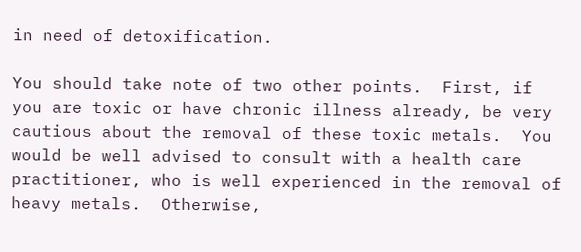in need of detoxification.

You should take note of two other points.  First, if you are toxic or have chronic illness already, be very cautious about the removal of these toxic metals.  You would be well advised to consult with a health care practitioner, who is well experienced in the removal of heavy metals.  Otherwise,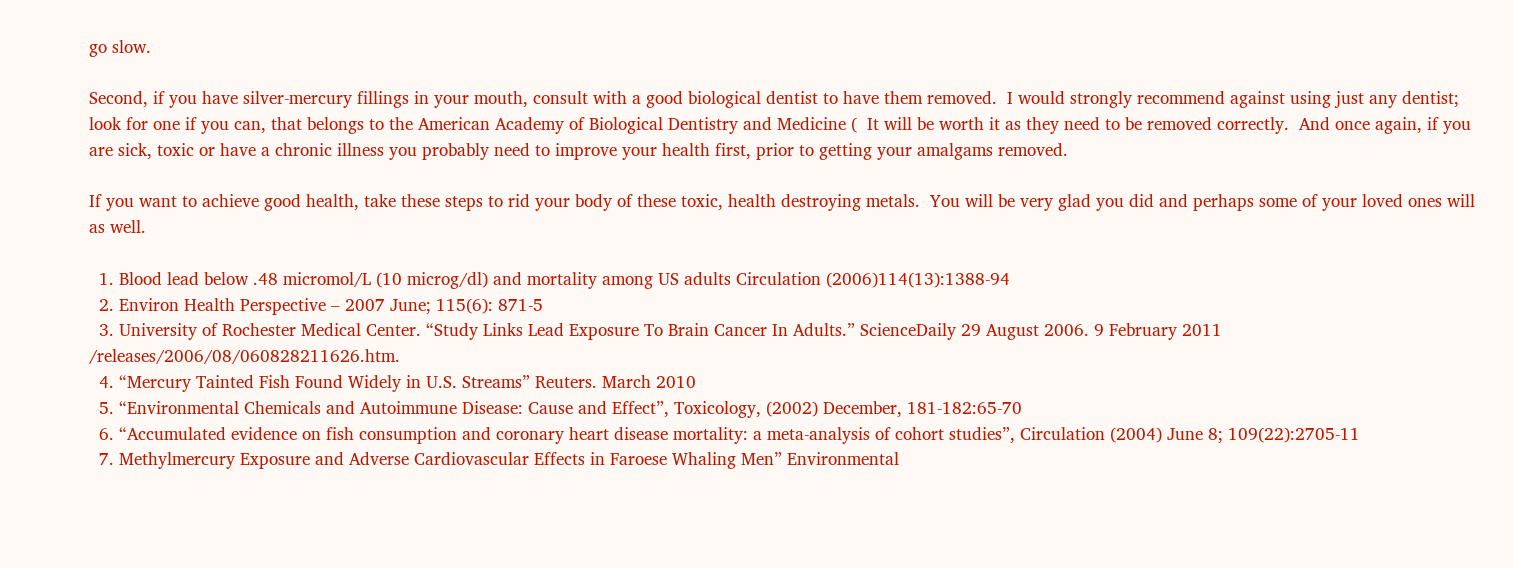go slow.

Second, if you have silver-mercury fillings in your mouth, consult with a good biological dentist to have them removed.  I would strongly recommend against using just any dentist; look for one if you can, that belongs to the American Academy of Biological Dentistry and Medicine (  It will be worth it as they need to be removed correctly.  And once again, if you are sick, toxic or have a chronic illness you probably need to improve your health first, prior to getting your amalgams removed.

If you want to achieve good health, take these steps to rid your body of these toxic, health destroying metals.  You will be very glad you did and perhaps some of your loved ones will as well.

  1. Blood lead below .48 micromol/L (10 microg/dl) and mortality among US adults Circulation (2006)114(13):1388-94
  2. Environ Health Perspective – 2007 June; 115(6): 871-5
  3. University of Rochester Medical Center. “Study Links Lead Exposure To Brain Cancer In Adults.” ScienceDaily 29 August 2006. 9 February 2011 /releases/2006/08/060828211626.htm.
  4. “Mercury Tainted Fish Found Widely in U.S. Streams” Reuters. March 2010
  5. “Environmental Chemicals and Autoimmune Disease: Cause and Effect”, Toxicology, (2002) December, 181-182:65-70
  6. “Accumulated evidence on fish consumption and coronary heart disease mortality: a meta-analysis of cohort studies”, Circulation (2004) June 8; 109(22):2705-11
  7. Methylmercury Exposure and Adverse Cardiovascular Effects in Faroese Whaling Men” Environmental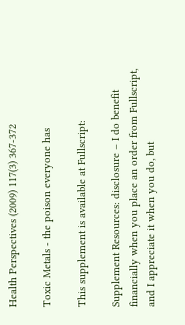Health Perspectives (2009) 117(3) 367-372

Toxic Metals - the poison everyone has

This supplement is available at Fullscript:

Supplement Resources: disclosure – I do benefit financially when you place an order from Fullscript, and I appreciate it when you do, but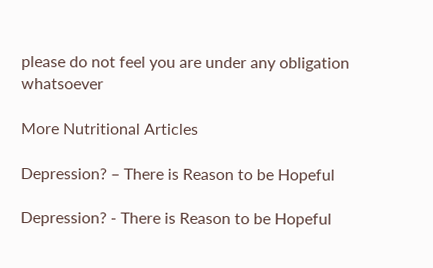please do not feel you are under any obligation whatsoever

More Nutritional Articles

Depression? – There is Reason to be Hopeful

Depression? - There is Reason to be Hopeful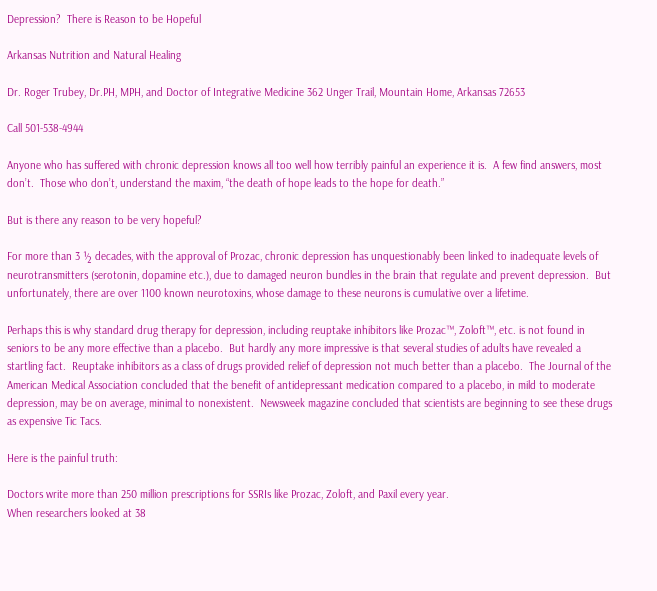Depression?  There is Reason to be Hopeful

Arkansas Nutrition and Natural Healing

Dr. Roger Trubey, Dr.PH, MPH, and Doctor of Integrative Medicine 362 Unger Trail, Mountain Home, Arkansas 72653

Call 501-538-4944

Anyone who has suffered with chronic depression knows all too well how terribly painful an experience it is.  A few find answers, most don’t.  Those who don’t, understand the maxim, “the death of hope leads to the hope for death.”

But is there any reason to be very hopeful?

For more than 3 ½ decades, with the approval of Prozac, chronic depression has unquestionably been linked to inadequate levels of neurotransmitters (serotonin, dopamine etc.), due to damaged neuron bundles in the brain that regulate and prevent depression.  But unfortunately, there are over 1100 known neurotoxins, whose damage to these neurons is cumulative over a lifetime.

Perhaps this is why standard drug therapy for depression, including reuptake inhibitors like Prozac™, Zoloft™, etc. is not found in seniors to be any more effective than a placebo.  But hardly any more impressive is that several studies of adults have revealed a startling fact.  Reuptake inhibitors as a class of drugs provided relief of depression not much better than a placebo.  The Journal of the American Medical Association concluded that the benefit of antidepressant medication compared to a placebo, in mild to moderate depression, may be on average, minimal to nonexistent.  Newsweek magazine concluded that scientists are beginning to see these drugs as expensive Tic Tacs.

Here is the painful truth:

Doctors write more than 250 million prescriptions for SSRIs like Prozac, Zoloft, and Paxil every year.
When researchers looked at 38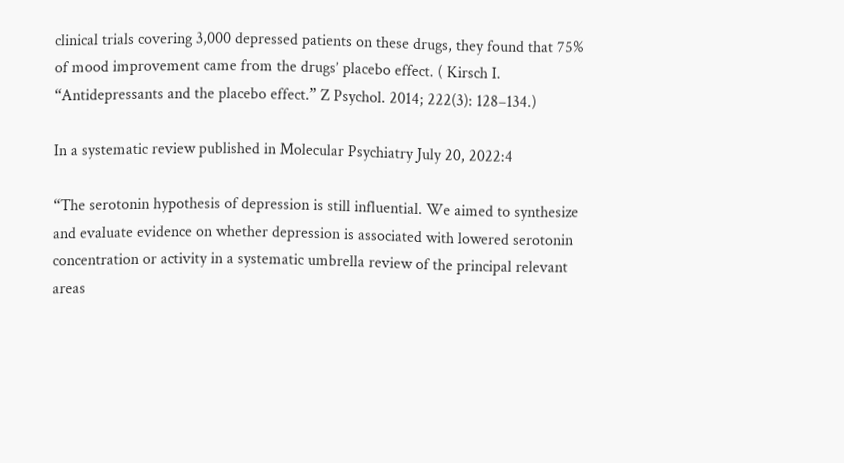clinical trials covering 3,000 depressed patients on these drugs, they found that 75% of mood improvement came from the drugs’ placebo effect. ( Kirsch I. “Antidepressants and the placebo effect.” Z Psychol. 2014; 222(3): 128–134.)

In a systematic review published in Molecular Psychiatry July 20, 2022:4

“The serotonin hypothesis of depression is still influential. We aimed to synthesize and evaluate evidence on whether depression is associated with lowered serotonin concentration or activity in a systematic umbrella review of the principal relevant areas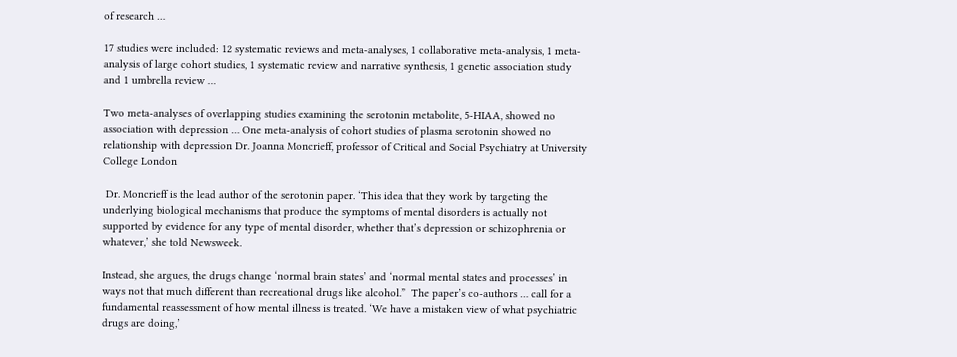of research …

17 studies were included: 12 systematic reviews and meta-analyses, 1 collaborative meta-analysis, 1 meta-analysis of large cohort studies, 1 systematic review and narrative synthesis, 1 genetic association study and 1 umbrella review …

Two meta-analyses of overlapping studies examining the serotonin metabolite, 5-HIAA, showed no association with depression … One meta-analysis of cohort studies of plasma serotonin showed no relationship with depression Dr. Joanna Moncrieff, professor of Critical and Social Psychiatry at University College London

 Dr. Moncrieff is the lead author of the serotonin paper. ‘This idea that they work by targeting the underlying biological mechanisms that produce the symptoms of mental disorders is actually not supported by evidence for any type of mental disorder, whether that’s depression or schizophrenia or whatever,’ she told Newsweek.

Instead, she argues, the drugs change ‘normal brain states’ and ‘normal mental states and processes’ in ways not that much different than recreational drugs like alcohol.”  The paper’s co-authors … call for a fundamental reassessment of how mental illness is treated. ‘We have a mistaken view of what psychiatric drugs are doing,’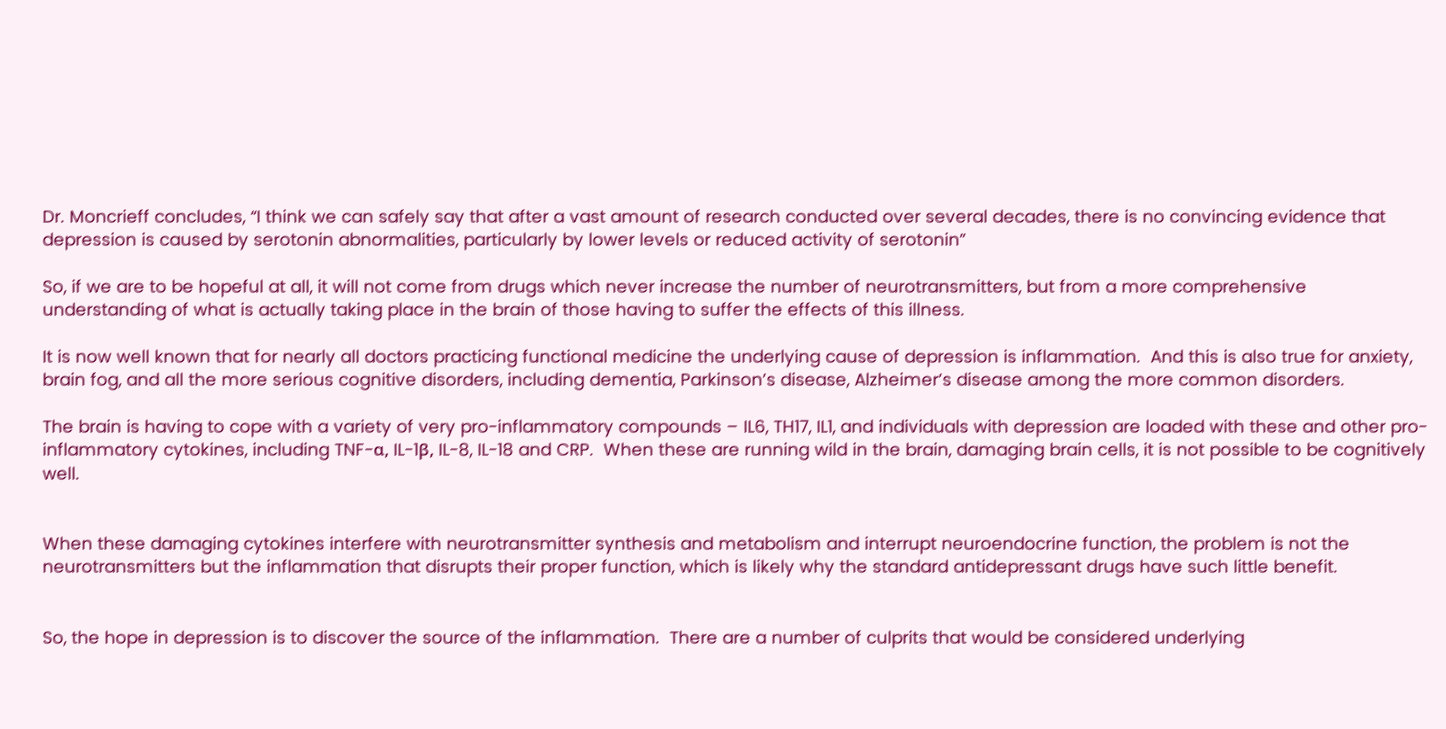Dr. Moncrieff concludes, “I think we can safely say that after a vast amount of research conducted over several decades, there is no convincing evidence that depression is caused by serotonin abnormalities, particularly by lower levels or reduced activity of serotonin”

So, if we are to be hopeful at all, it will not come from drugs which never increase the number of neurotransmitters, but from a more comprehensive understanding of what is actually taking place in the brain of those having to suffer the effects of this illness.

It is now well known that for nearly all doctors practicing functional medicine the underlying cause of depression is inflammation.  And this is also true for anxiety, brain fog, and all the more serious cognitive disorders, including dementia, Parkinson’s disease, Alzheimer’s disease among the more common disorders.

The brain is having to cope with a variety of very pro-inflammatory compounds – IL6, TH17, IL1, and individuals with depression are loaded with these and other pro-inflammatory cytokines, including TNF-α, IL-1β, IL-8, IL-18 and CRP.  When these are running wild in the brain, damaging brain cells, it is not possible to be cognitively well.


When these damaging cytokines interfere with neurotransmitter synthesis and metabolism and interrupt neuroendocrine function, the problem is not the neurotransmitters but the inflammation that disrupts their proper function, which is likely why the standard antidepressant drugs have such little benefit.


So, the hope in depression is to discover the source of the inflammation.  There are a number of culprits that would be considered underlying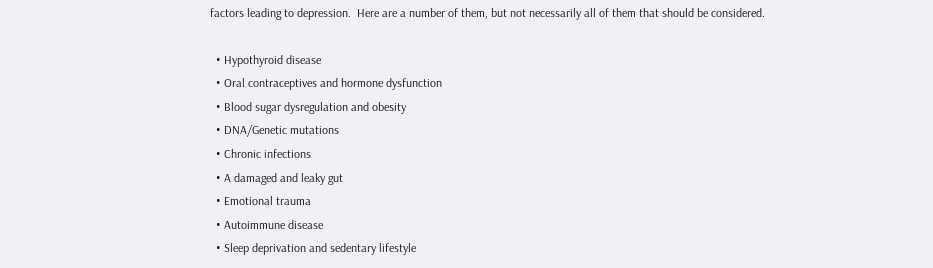factors leading to depression.  Here are a number of them, but not necessarily all of them that should be considered.

  • Hypothyroid disease
  • Oral contraceptives and hormone dysfunction
  • Blood sugar dysregulation and obesity
  • DNA/Genetic mutations
  • Chronic infections
  • A damaged and leaky gut
  • Emotional trauma
  • Autoimmune disease
  • Sleep deprivation and sedentary lifestyle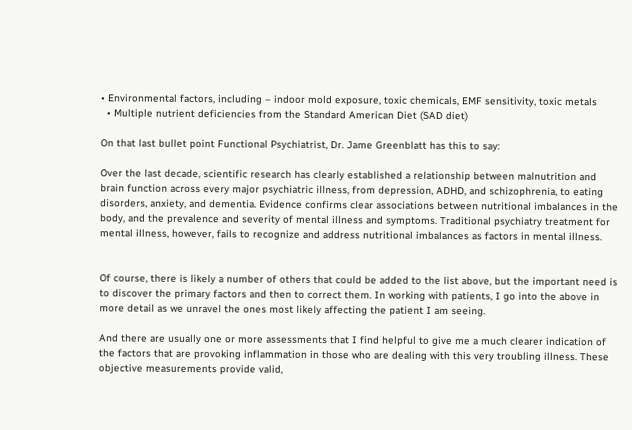• Environmental factors, including – indoor mold exposure, toxic chemicals, EMF sensitivity, toxic metals
  • Multiple nutrient deficiencies from the Standard American Diet (SAD diet)

On that last bullet point Functional Psychiatrist, Dr. Jame Greenblatt has this to say:

Over the last decade, scientific research has clearly established a relationship between malnutrition and brain function across every major psychiatric illness, from depression, ADHD, and schizophrenia, to eating disorders, anxiety, and dementia. Evidence confirms clear associations between nutritional imbalances in the body, and the prevalence and severity of mental illness and symptoms. Traditional psychiatry treatment for mental illness, however, fails to recognize and address nutritional imbalances as factors in mental illness.


Of course, there is likely a number of others that could be added to the list above, but the important need is to discover the primary factors and then to correct them. In working with patients, I go into the above in more detail as we unravel the ones most likely affecting the patient I am seeing.

And there are usually one or more assessments that I find helpful to give me a much clearer indication of the factors that are provoking inflammation in those who are dealing with this very troubling illness. These objective measurements provide valid,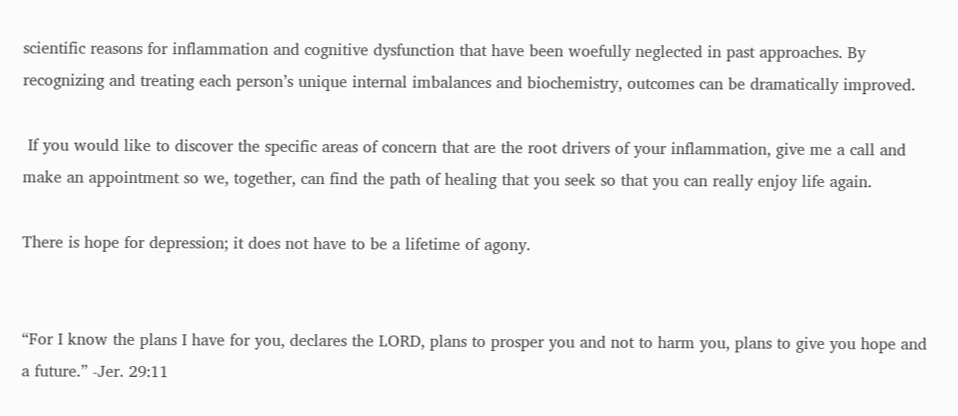scientific reasons for inflammation and cognitive dysfunction that have been woefully neglected in past approaches. By recognizing and treating each person’s unique internal imbalances and biochemistry, outcomes can be dramatically improved.

 If you would like to discover the specific areas of concern that are the root drivers of your inflammation, give me a call and make an appointment so we, together, can find the path of healing that you seek so that you can really enjoy life again.

There is hope for depression; it does not have to be a lifetime of agony.


“For I know the plans I have for you, declares the LORD, plans to prosper you and not to harm you, plans to give you hope and a future.” -Jer. 29:11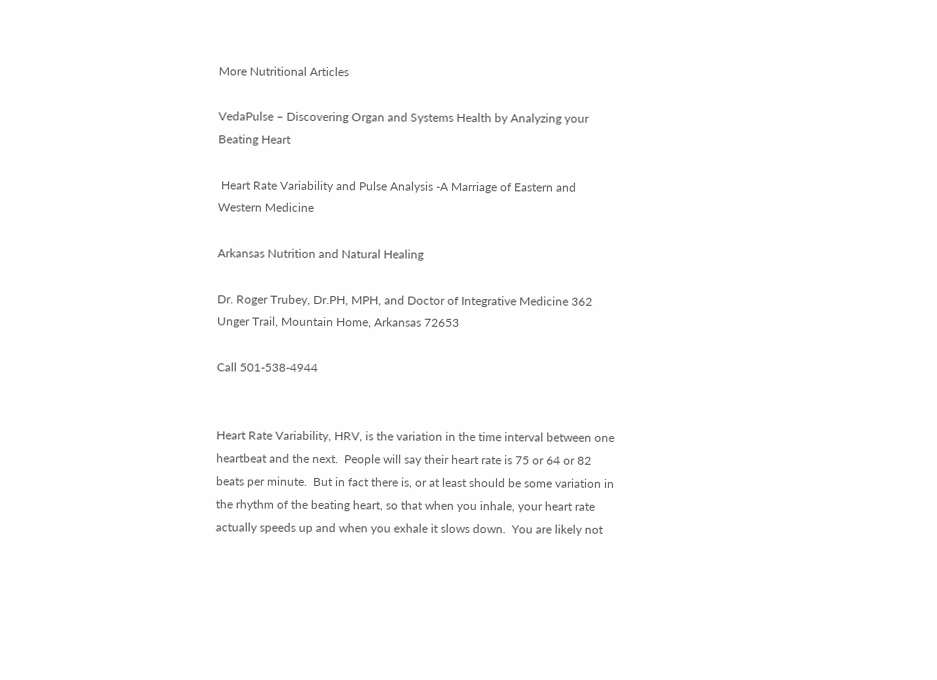More Nutritional Articles

VedaPulse – Discovering Organ and Systems Health by Analyzing your Beating Heart

 Heart Rate Variability and Pulse Analysis -A Marriage of Eastern and Western Medicine

Arkansas Nutrition and Natural Healing

Dr. Roger Trubey, Dr.PH, MPH, and Doctor of Integrative Medicine 362 Unger Trail, Mountain Home, Arkansas 72653

Call 501-538-4944


Heart Rate Variability, HRV, is the variation in the time interval between one heartbeat and the next.  People will say their heart rate is 75 or 64 or 82 beats per minute.  But in fact there is, or at least should be some variation in the rhythm of the beating heart, so that when you inhale, your heart rate actually speeds up and when you exhale it slows down.  You are likely not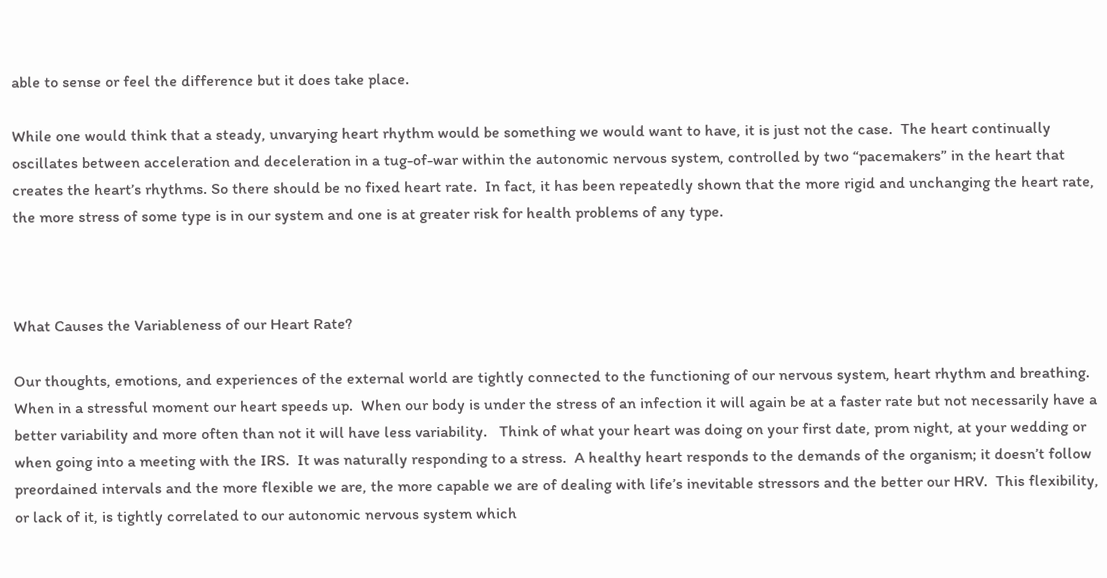able to sense or feel the difference but it does take place.

While one would think that a steady, unvarying heart rhythm would be something we would want to have, it is just not the case.  The heart continually oscillates between acceleration and deceleration in a tug-of-war within the autonomic nervous system, controlled by two “pacemakers” in the heart that creates the heart’s rhythms. So there should be no fixed heart rate.  In fact, it has been repeatedly shown that the more rigid and unchanging the heart rate, the more stress of some type is in our system and one is at greater risk for health problems of any type.



What Causes the Variableness of our Heart Rate?

Our thoughts, emotions, and experiences of the external world are tightly connected to the functioning of our nervous system, heart rhythm and breathing.  When in a stressful moment our heart speeds up.  When our body is under the stress of an infection it will again be at a faster rate but not necessarily have a better variability and more often than not it will have less variability.   Think of what your heart was doing on your first date, prom night, at your wedding or when going into a meeting with the IRS.  It was naturally responding to a stress.  A healthy heart responds to the demands of the organism; it doesn’t follow preordained intervals and the more flexible we are, the more capable we are of dealing with life’s inevitable stressors and the better our HRV.  This flexibility, or lack of it, is tightly correlated to our autonomic nervous system which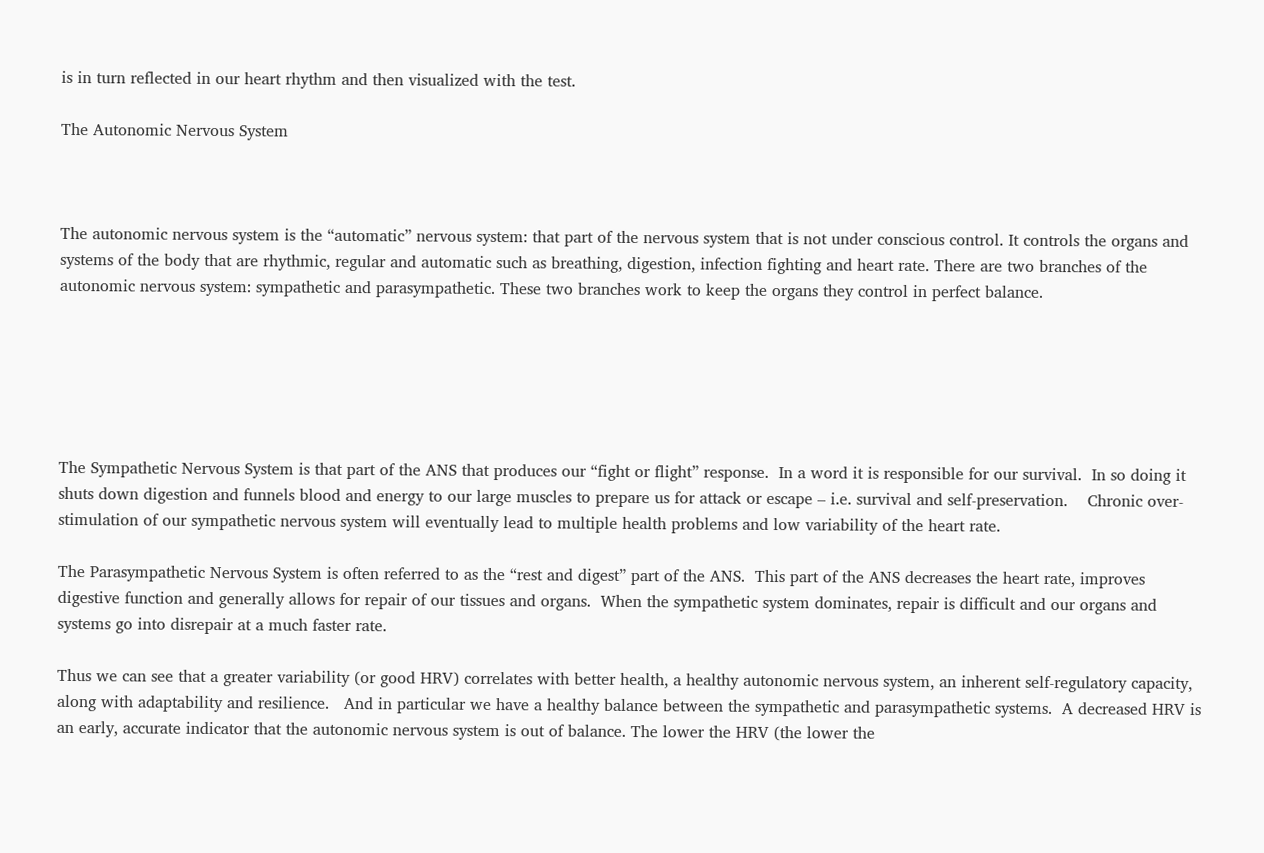is in turn reflected in our heart rhythm and then visualized with the test.

The Autonomic Nervous System



The autonomic nervous system is the “automatic” nervous system: that part of the nervous system that is not under conscious control. It controls the organs and systems of the body that are rhythmic, regular and automatic such as breathing, digestion, infection fighting and heart rate. There are two branches of the autonomic nervous system: sympathetic and parasympathetic. These two branches work to keep the organs they control in perfect balance.






The Sympathetic Nervous System is that part of the ANS that produces our “fight or flight” response.  In a word it is responsible for our survival.  In so doing it shuts down digestion and funnels blood and energy to our large muscles to prepare us for attack or escape – i.e. survival and self-preservation.    Chronic over-stimulation of our sympathetic nervous system will eventually lead to multiple health problems and low variability of the heart rate.

The Parasympathetic Nervous System is often referred to as the “rest and digest” part of the ANS.  This part of the ANS decreases the heart rate, improves digestive function and generally allows for repair of our tissues and organs.  When the sympathetic system dominates, repair is difficult and our organs and systems go into disrepair at a much faster rate.

Thus we can see that a greater variability (or good HRV) correlates with better health, a healthy autonomic nervous system, an inherent self-regulatory capacity, along with adaptability and resilience.   And in particular we have a healthy balance between the sympathetic and parasympathetic systems.  A decreased HRV is an early, accurate indicator that the autonomic nervous system is out of balance. The lower the HRV (the lower the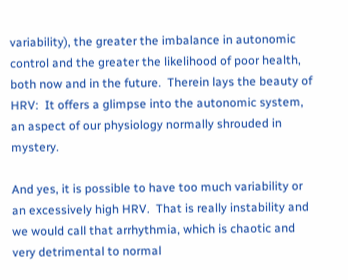variability), the greater the imbalance in autonomic control and the greater the likelihood of poor health, both now and in the future.  Therein lays the beauty of HRV:  It offers a glimpse into the autonomic system, an aspect of our physiology normally shrouded in mystery.

And yes, it is possible to have too much variability or an excessively high HRV.  That is really instability and we would call that arrhythmia, which is chaotic and very detrimental to normal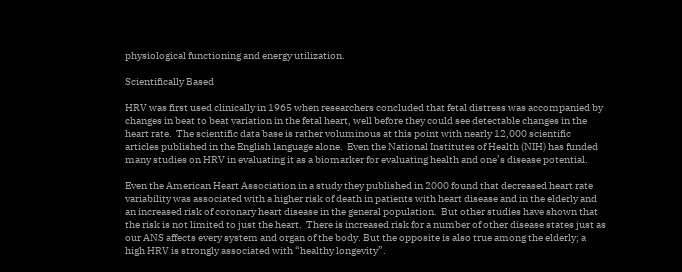physiological functioning and energy utilization.

Scientifically Based

HRV was first used clinically in 1965 when researchers concluded that fetal distress was accompanied by changes in beat to beat variation in the fetal heart, well before they could see detectable changes in the heart rate.  The scientific data base is rather voluminous at this point with nearly 12,000 scientific articles published in the English language alone.  Even the National Institutes of Health (NIH) has funded many studies on HRV in evaluating it as a biomarker for evaluating health and one’s disease potential.

Even the American Heart Association in a study they published in 2000 found that decreased heart rate variability was associated with a higher risk of death in patients with heart disease and in the elderly and an increased risk of coronary heart disease in the general population.  But other studies have shown that the risk is not limited to just the heart.  There is increased risk for a number of other disease states just as our ANS affects every system and organ of the body. But the opposite is also true among the elderly; a high HRV is strongly associated with “healthy longevity”.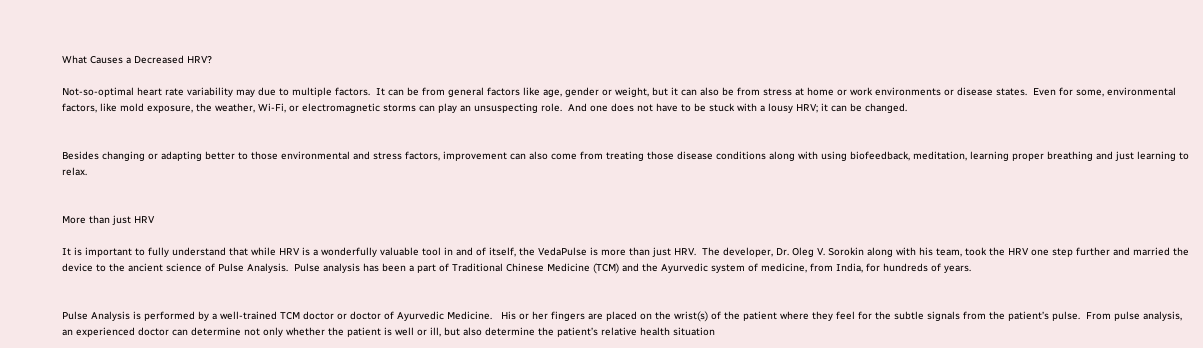What Causes a Decreased HRV?

Not-so-optimal heart rate variability may due to multiple factors.  It can be from general factors like age, gender or weight, but it can also be from stress at home or work environments or disease states.  Even for some, environmental factors, like mold exposure, the weather, Wi-Fi, or electromagnetic storms can play an unsuspecting role.  And one does not have to be stuck with a lousy HRV; it can be changed.


Besides changing or adapting better to those environmental and stress factors, improvement can also come from treating those disease conditions along with using biofeedback, meditation, learning proper breathing and just learning to relax.


More than just HRV

It is important to fully understand that while HRV is a wonderfully valuable tool in and of itself, the VedaPulse is more than just HRV.  The developer, Dr. Oleg V. Sorokin along with his team, took the HRV one step further and married the device to the ancient science of Pulse Analysis.  Pulse analysis has been a part of Traditional Chinese Medicine (TCM) and the Ayurvedic system of medicine, from India, for hundreds of years.


Pulse Analysis is performed by a well-trained TCM doctor or doctor of Ayurvedic Medicine.   His or her fingers are placed on the wrist(s) of the patient where they feel for the subtle signals from the patient’s pulse.  From pulse analysis, an experienced doctor can determine not only whether the patient is well or ill, but also determine the patient’s relative health situation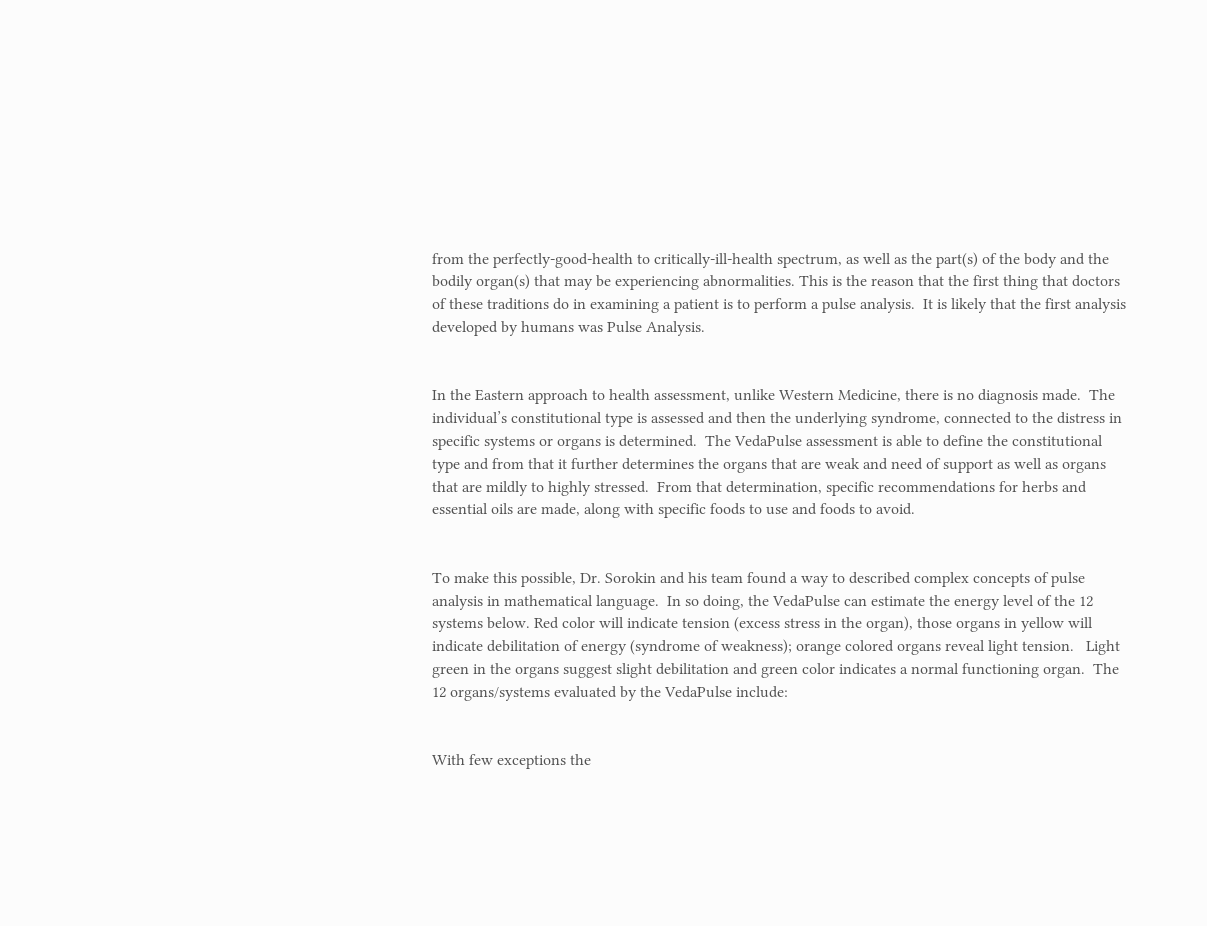from the perfectly-good-health to critically-ill-health spectrum, as well as the part(s) of the body and the bodily organ(s) that may be experiencing abnormalities. This is the reason that the first thing that doctors of these traditions do in examining a patient is to perform a pulse analysis.  It is likely that the first analysis developed by humans was Pulse Analysis.


In the Eastern approach to health assessment, unlike Western Medicine, there is no diagnosis made.  The individual’s constitutional type is assessed and then the underlying syndrome, connected to the distress in specific systems or organs is determined.  The VedaPulse assessment is able to define the constitutional type and from that it further determines the organs that are weak and need of support as well as organs that are mildly to highly stressed.  From that determination, specific recommendations for herbs and essential oils are made, along with specific foods to use and foods to avoid.


To make this possible, Dr. Sorokin and his team found a way to described complex concepts of pulse analysis in mathematical language.  In so doing, the VedaPulse can estimate the energy level of the 12 systems below. Red color will indicate tension (excess stress in the organ), those organs in yellow will indicate debilitation of energy (syndrome of weakness); orange colored organs reveal light tension.   Light green in the organs suggest slight debilitation and green color indicates a normal functioning organ.  The 12 organs/systems evaluated by the VedaPulse include:


With few exceptions the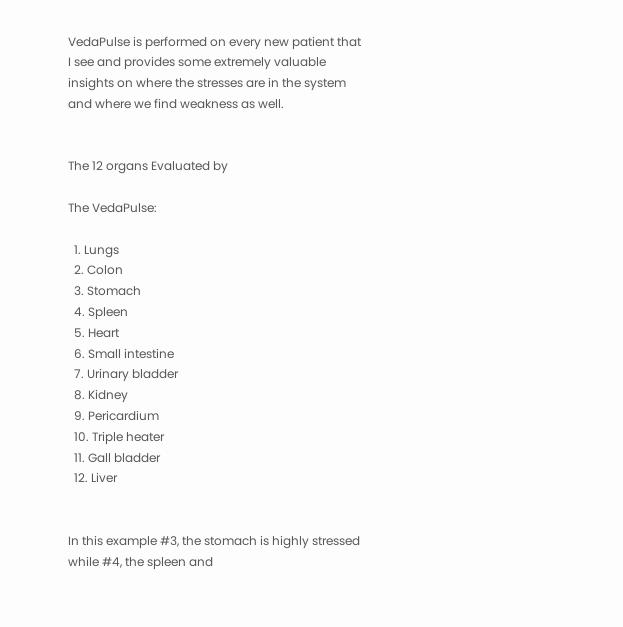VedaPulse is performed on every new patient that I see and provides some extremely valuable insights on where the stresses are in the system and where we find weakness as well.


The 12 organs Evaluated by

The VedaPulse:

  1. Lungs
  2. Colon
  3. Stomach
  4. Spleen
  5. Heart
  6. Small intestine
  7. Urinary bladder
  8. Kidney
  9. Pericardium
  10. Triple heater
  11. Gall bladder
  12. Liver


In this example #3, the stomach is highly stressed while #4, the spleen and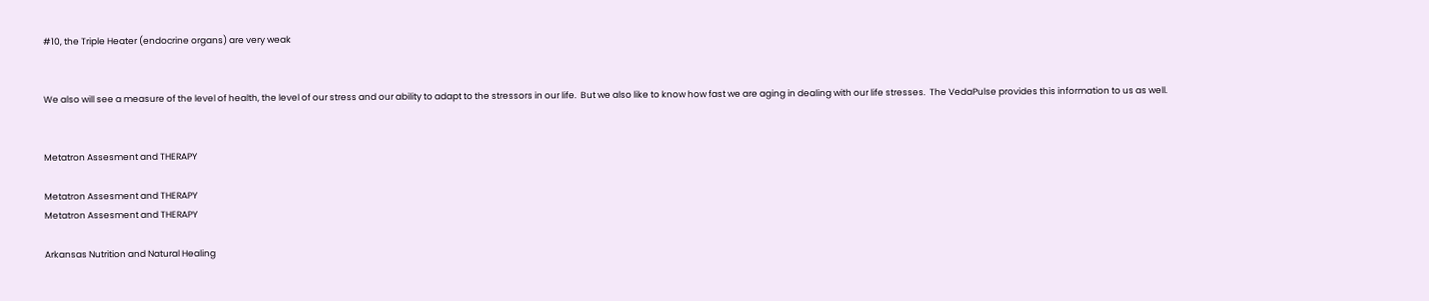#10, the Triple Heater (endocrine organs) are very weak


We also will see a measure of the level of health, the level of our stress and our ability to adapt to the stressors in our life.  But we also like to know how fast we are aging in dealing with our life stresses.  The VedaPulse provides this information to us as well.


Metatron Assesment and THERAPY

Metatron Assesment and THERAPY
Metatron Assesment and THERAPY

Arkansas Nutrition and Natural Healing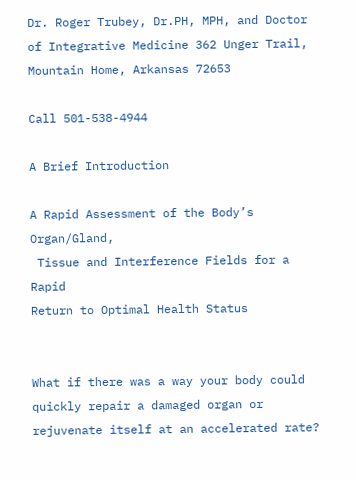Dr. Roger Trubey, Dr.PH, MPH, and Doctor of Integrative Medicine 362 Unger Trail, Mountain Home, Arkansas 72653

Call 501-538-4944

A Brief Introduction

A Rapid Assessment of the Body’s Organ/Gland,
 Tissue and Interference Fields for a Rapid
Return to Optimal Health Status


What if there was a way your body could quickly repair a damaged organ or rejuvenate itself at an accelerated rate?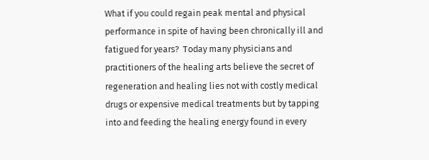What if you could regain peak mental and physical performance in spite of having been chronically ill and fatigued for years?  Today many physicians and practitioners of the healing arts believe the secret of regeneration and healing lies not with costly medical drugs or expensive medical treatments but by tapping into and feeding the healing energy found in every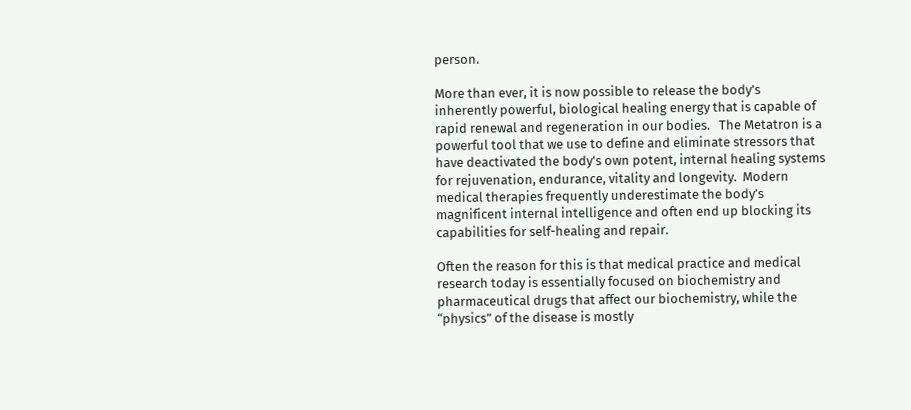person.

More than ever, it is now possible to release the body’s inherently powerful, biological healing energy that is capable of rapid renewal and regeneration in our bodies.   The Metatron is a powerful tool that we use to define and eliminate stressors that have deactivated the body’s own potent, internal healing systems for rejuvenation, endurance, vitality and longevity.  Modern medical therapies frequently underestimate the body’s magnificent internal intelligence and often end up blocking its capabilities for self-healing and repair.

Often the reason for this is that medical practice and medical research today is essentially focused on biochemistry and pharmaceutical drugs that affect our biochemistry, while the “physics” of the disease is mostly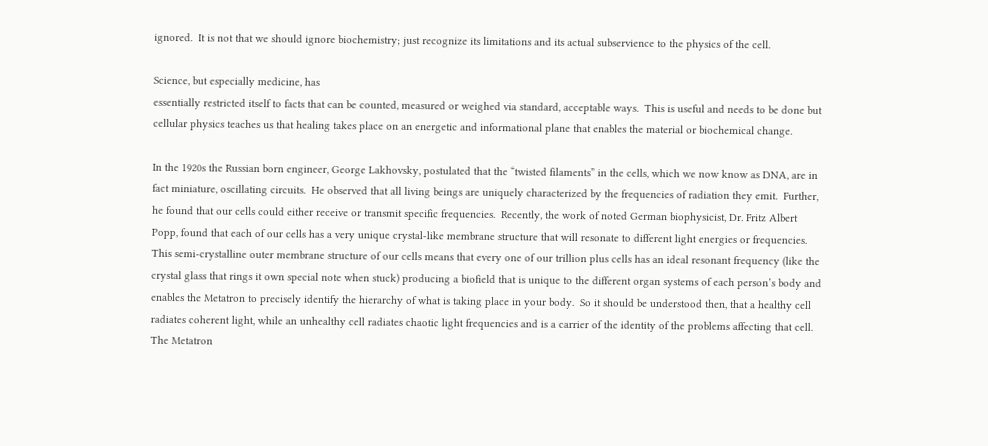ignored.  It is not that we should ignore biochemistry; just recognize its limitations and its actual subservience to the physics of the cell.

Science, but especially medicine, has
essentially restricted itself to facts that can be counted, measured or weighed via standard, acceptable ways.  This is useful and needs to be done but cellular physics teaches us that healing takes place on an energetic and informational plane that enables the material or biochemical change.

In the 1920s the Russian born engineer, George Lakhovsky, postulated that the “twisted filaments” in the cells, which we now know as DNA, are in fact miniature, oscillating circuits.  He observed that all living beings are uniquely characterized by the frequencies of radiation they emit.  Further, he found that our cells could either receive or transmit specific frequencies.  Recently, the work of noted German biophysicist, Dr. Fritz Albert Popp, found that each of our cells has a very unique crystal-like membrane structure that will resonate to different light energies or frequencies. This semi-crystalline outer membrane structure of our cells means that every one of our trillion plus cells has an ideal resonant frequency (like the crystal glass that rings it own special note when stuck) producing a biofield that is unique to the different organ systems of each person’s body and enables the Metatron to precisely identify the hierarchy of what is taking place in your body.  So it should be understood then, that a healthy cell radiates coherent light, while an unhealthy cell radiates chaotic light frequencies and is a carrier of the identity of the problems affecting that cell.
The Metatron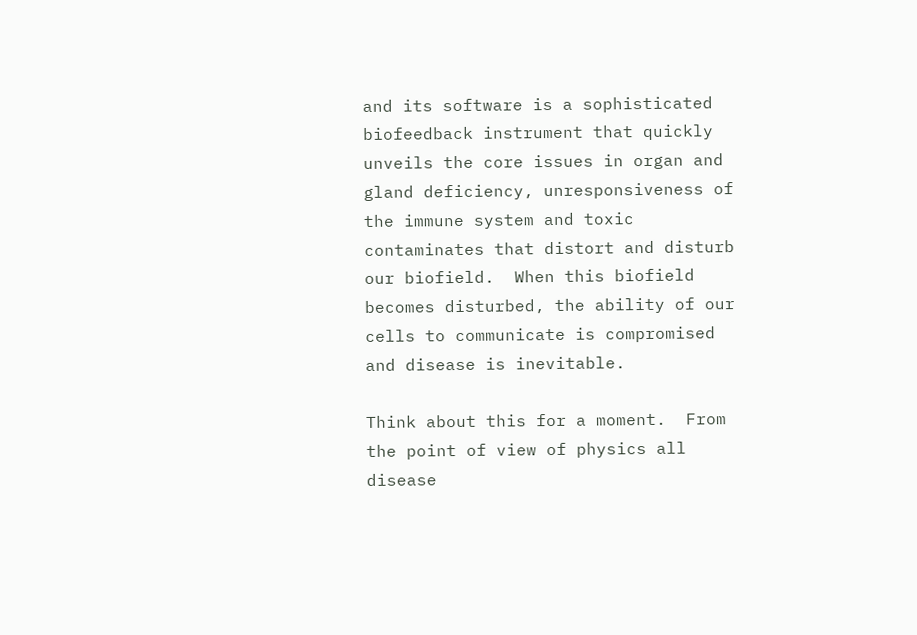and its software is a sophisticated biofeedback instrument that quickly unveils the core issues in organ and gland deficiency, unresponsiveness of the immune system and toxic contaminates that distort and disturb our biofield.  When this biofield becomes disturbed, the ability of our cells to communicate is compromised and disease is inevitable.

Think about this for a moment.  From the point of view of physics all disease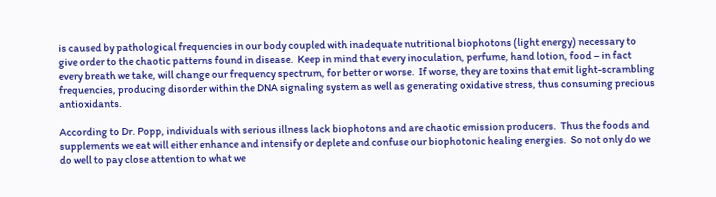is caused by pathological frequencies in our body coupled with inadequate nutritional biophotons (light energy) necessary to give order to the chaotic patterns found in disease.  Keep in mind that every inoculation, perfume, hand lotion, food – in fact every breath we take, will change our frequency spectrum, for better or worse.  If worse, they are toxins that emit light-scrambling frequencies, producing disorder within the DNA signaling system as well as generating oxidative stress, thus consuming precious antioxidants.

According to Dr. Popp, individuals with serious illness lack biophotons and are chaotic emission producers.  Thus the foods and supplements we eat will either enhance and intensify or deplete and confuse our biophotonic healing energies.  So not only do we do well to pay close attention to what we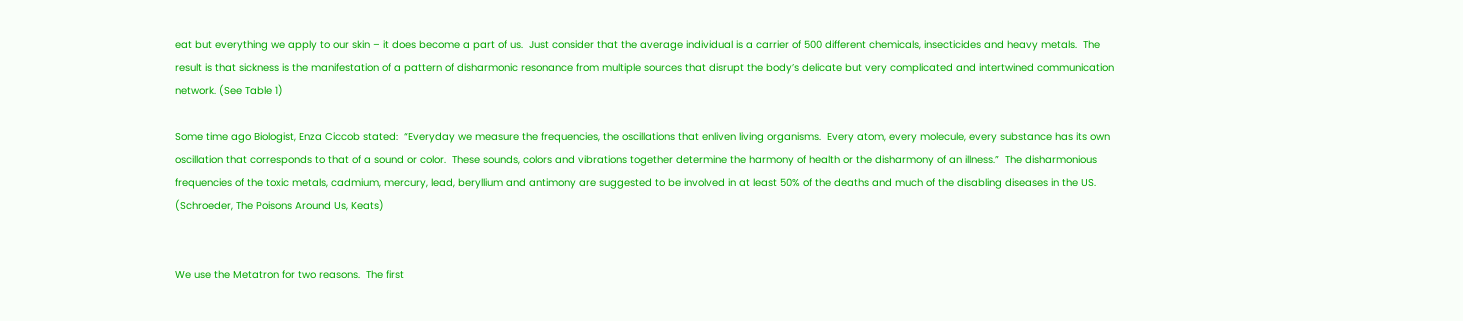eat but everything we apply to our skin – it does become a part of us.  Just consider that the average individual is a carrier of 500 different chemicals, insecticides and heavy metals.  The result is that sickness is the manifestation of a pattern of disharmonic resonance from multiple sources that disrupt the body’s delicate but very complicated and intertwined communication network. (See Table 1)

Some time ago Biologist, Enza Ciccob stated:  “Everyday we measure the frequencies, the oscillations that enliven living organisms.  Every atom, every molecule, every substance has its own oscillation that corresponds to that of a sound or color.  These sounds, colors and vibrations together determine the harmony of health or the disharmony of an illness.”  The disharmonious frequencies of the toxic metals, cadmium, mercury, lead, beryllium and antimony are suggested to be involved in at least 50% of the deaths and much of the disabling diseases in the US. (Schroeder, The Poisons Around Us, Keats)


We use the Metatron for two reasons.  The first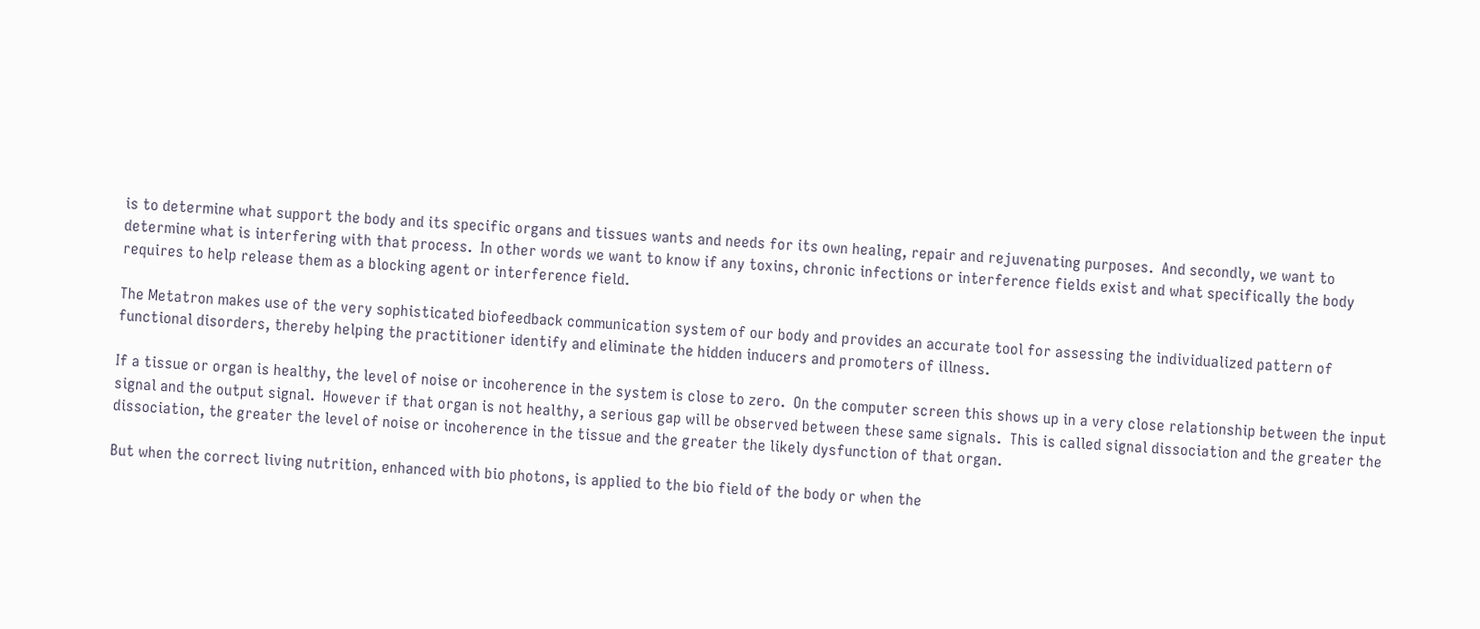is to determine what support the body and its specific organs and tissues wants and needs for its own healing, repair and rejuvenating purposes.  And secondly, we want to determine what is interfering with that process.  In other words we want to know if any toxins, chronic infections or interference fields exist and what specifically the body requires to help release them as a blocking agent or interference field.

The Metatron makes use of the very sophisticated biofeedback communication system of our body and provides an accurate tool for assessing the individualized pattern of functional disorders, thereby helping the practitioner identify and eliminate the hidden inducers and promoters of illness.

If a tissue or organ is healthy, the level of noise or incoherence in the system is close to zero.  On the computer screen this shows up in a very close relationship between the input signal and the output signal.  However if that organ is not healthy, a serious gap will be observed between these same signals.  This is called signal dissociation and the greater the dissociation, the greater the level of noise or incoherence in the tissue and the greater the likely dysfunction of that organ.

But when the correct living nutrition, enhanced with bio photons, is applied to the bio field of the body or when the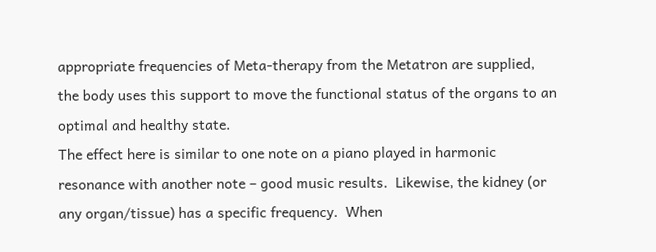appropriate frequencies of Meta-therapy from the Metatron are supplied, the body uses this support to move the functional status of the organs to an optimal and healthy state.
The effect here is similar to one note on a piano played in harmonic resonance with another note – good music results.  Likewise, the kidney (or any organ/tissue) has a specific frequency.  When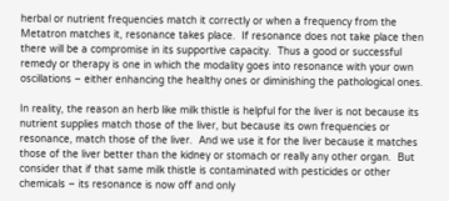herbal or nutrient frequencies match it correctly or when a frequency from the Metatron matches it, resonance takes place.  If resonance does not take place then there will be a compromise in its supportive capacity.  Thus a good or successful remedy or therapy is one in which the modality goes into resonance with your own oscillations – either enhancing the healthy ones or diminishing the pathological ones.

In reality, the reason an herb like milk thistle is helpful for the liver is not because its nutrient supplies match those of the liver, but because its own frequencies or resonance, match those of the liver.  And we use it for the liver because it matches those of the liver better than the kidney or stomach or really any other organ.  But consider that if that same milk thistle is contaminated with pesticides or other chemicals – its resonance is now off and only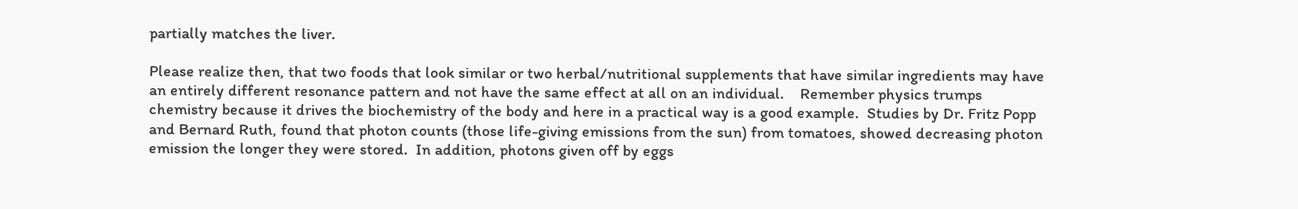partially matches the liver.

Please realize then, that two foods that look similar or two herbal/nutritional supplements that have similar ingredients may have an entirely different resonance pattern and not have the same effect at all on an individual.    Remember physics trumps chemistry because it drives the biochemistry of the body and here in a practical way is a good example.  Studies by Dr. Fritz Popp and Bernard Ruth, found that photon counts (those life-giving emissions from the sun) from tomatoes, showed decreasing photon emission the longer they were stored.  In addition, photons given off by eggs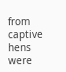from captive hens were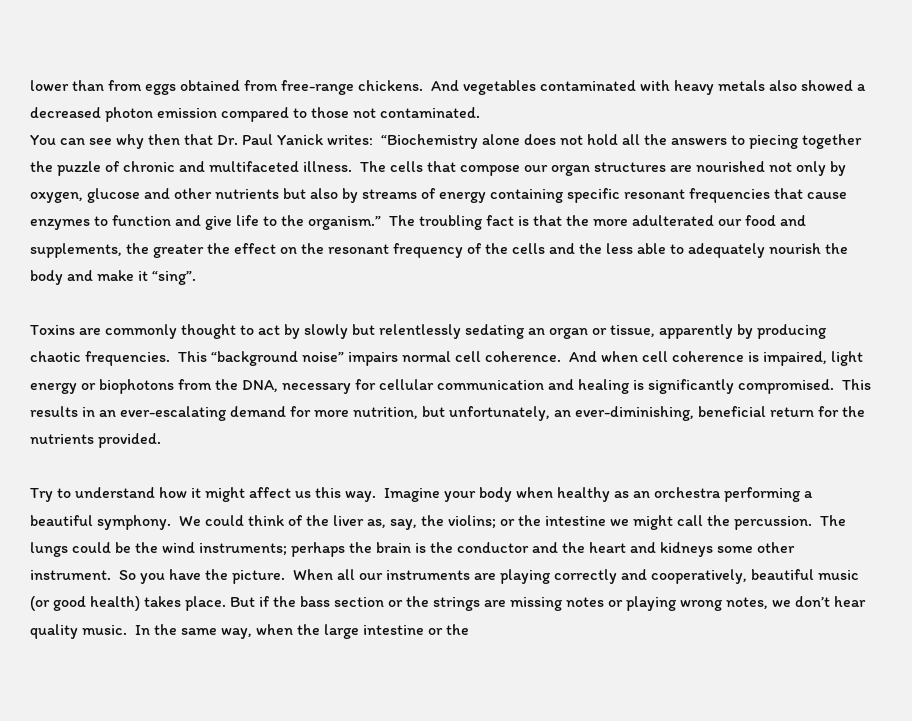lower than from eggs obtained from free-range chickens.  And vegetables contaminated with heavy metals also showed a decreased photon emission compared to those not contaminated.
You can see why then that Dr. Paul Yanick writes:  “Biochemistry alone does not hold all the answers to piecing together the puzzle of chronic and multifaceted illness.  The cells that compose our organ structures are nourished not only by oxygen, glucose and other nutrients but also by streams of energy containing specific resonant frequencies that cause enzymes to function and give life to the organism.”  The troubling fact is that the more adulterated our food and supplements, the greater the effect on the resonant frequency of the cells and the less able to adequately nourish the body and make it “sing”.

Toxins are commonly thought to act by slowly but relentlessly sedating an organ or tissue, apparently by producing chaotic frequencies.  This “background noise” impairs normal cell coherence.  And when cell coherence is impaired, light energy or biophotons from the DNA, necessary for cellular communication and healing is significantly compromised.  This results in an ever-escalating demand for more nutrition, but unfortunately, an ever-diminishing, beneficial return for the nutrients provided.

Try to understand how it might affect us this way.  Imagine your body when healthy as an orchestra performing a beautiful symphony.  We could think of the liver as, say, the violins; or the intestine we might call the percussion.  The lungs could be the wind instruments; perhaps the brain is the conductor and the heart and kidneys some other instrument.  So you have the picture.  When all our instruments are playing correctly and cooperatively, beautiful music (or good health) takes place. But if the bass section or the strings are missing notes or playing wrong notes, we don’t hear quality music.  In the same way, when the large intestine or the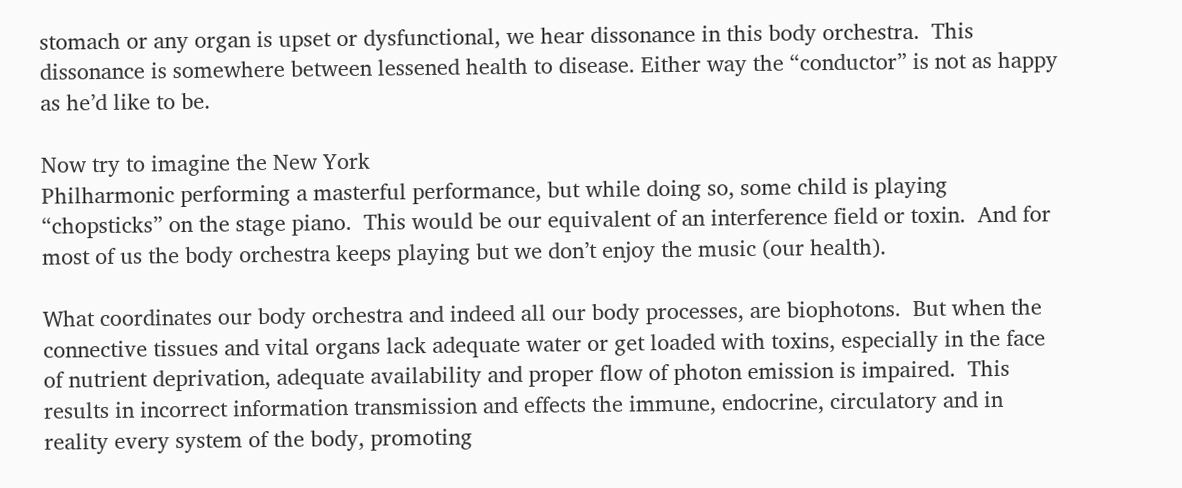stomach or any organ is upset or dysfunctional, we hear dissonance in this body orchestra.  This dissonance is somewhere between lessened health to disease. Either way the “conductor” is not as happy as he’d like to be.

Now try to imagine the New York
Philharmonic performing a masterful performance, but while doing so, some child is playing “chopsticks” on the stage piano.  This would be our equivalent of an interference field or toxin.  And for most of us the body orchestra keeps playing but we don’t enjoy the music (our health).

What coordinates our body orchestra and indeed all our body processes, are biophotons.  But when the connective tissues and vital organs lack adequate water or get loaded with toxins, especially in the face of nutrient deprivation, adequate availability and proper flow of photon emission is impaired.  This results in incorrect information transmission and effects the immune, endocrine, circulatory and in reality every system of the body, promoting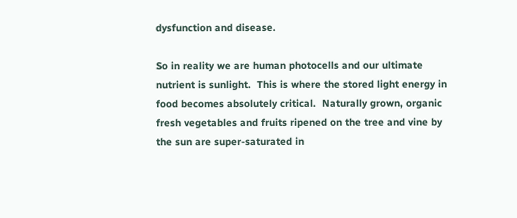dysfunction and disease.

So in reality we are human photocells and our ultimate nutrient is sunlight.  This is where the stored light energy in food becomes absolutely critical.  Naturally grown, organic fresh vegetables and fruits ripened on the tree and vine by the sun are super-saturated in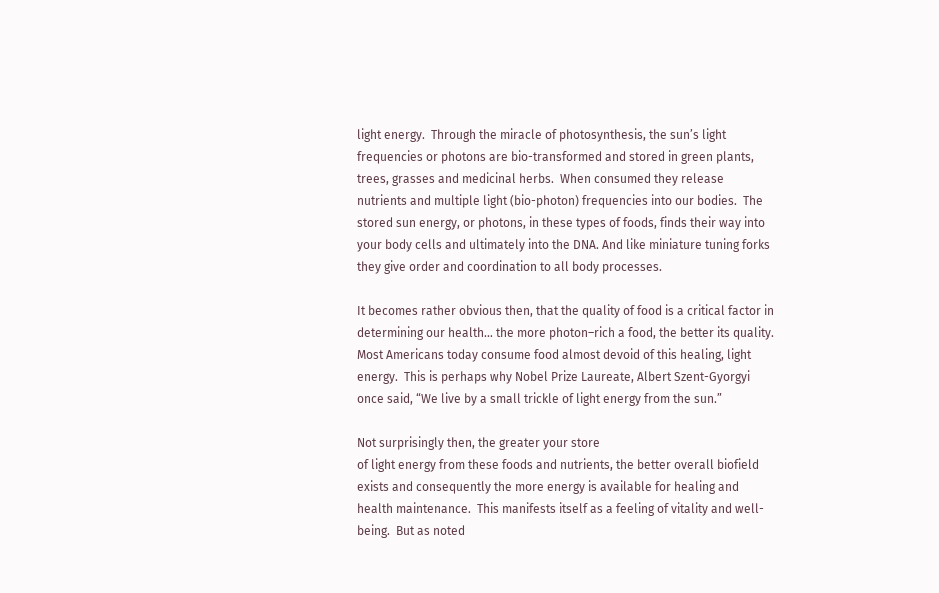light energy.  Through the miracle of photosynthesis, the sun’s light frequencies or photons are bio-transformed and stored in green plants, trees, grasses and medicinal herbs.  When consumed they release nutrients and multiple light (bio-photon) frequencies into our bodies.  The stored sun energy, or photons, in these types of foods, finds their way into your body cells and ultimately into the DNA. And like miniature tuning forks they give order and coordination to all body processes.

It becomes rather obvious then, that the quality of food is a critical factor in determining our health… the more photon–rich a food, the better its quality.  Most Americans today consume food almost devoid of this healing, light energy.  This is perhaps why Nobel Prize Laureate, Albert Szent-Gyorgyi once said, “We live by a small trickle of light energy from the sun.”

Not surprisingly then, the greater your store
of light energy from these foods and nutrients, the better overall biofield exists and consequently the more energy is available for healing and health maintenance.  This manifests itself as a feeling of vitality and well-being.  But as noted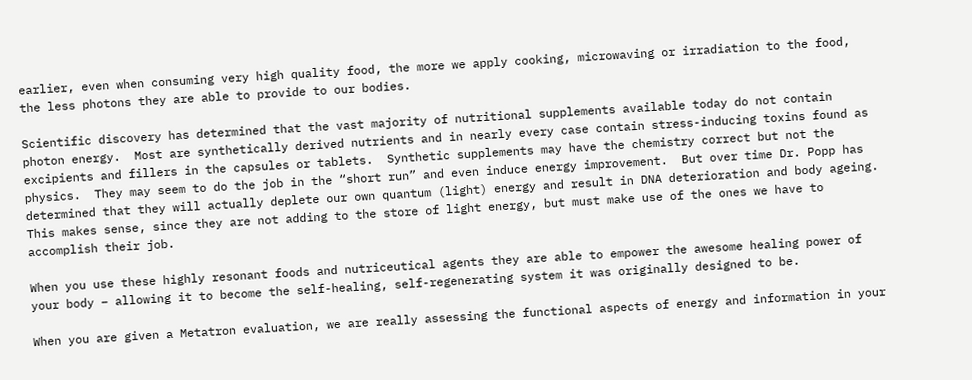earlier, even when consuming very high quality food, the more we apply cooking, microwaving or irradiation to the food, the less photons they are able to provide to our bodies.

Scientific discovery has determined that the vast majority of nutritional supplements available today do not contain photon energy.  Most are synthetically derived nutrients and in nearly every case contain stress-inducing toxins found as excipients and fillers in the capsules or tablets.  Synthetic supplements may have the chemistry correct but not the physics.  They may seem to do the job in the “short run” and even induce energy improvement.  But over time Dr. Popp has determined that they will actually deplete our own quantum (light) energy and result in DNA deterioration and body ageing. This makes sense, since they are not adding to the store of light energy, but must make use of the ones we have to accomplish their job.

When you use these highly resonant foods and nutriceutical agents they are able to empower the awesome healing power of your body – allowing it to become the self-healing, self-regenerating system it was originally designed to be.

When you are given a Metatron evaluation, we are really assessing the functional aspects of energy and information in your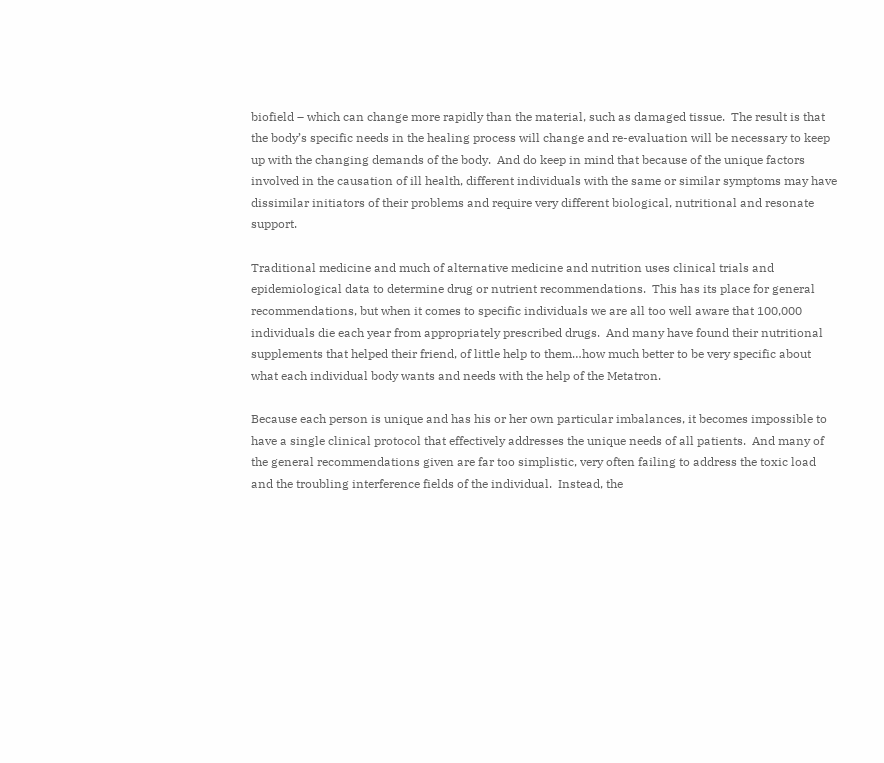biofield – which can change more rapidly than the material, such as damaged tissue.  The result is that the body’s specific needs in the healing process will change and re-evaluation will be necessary to keep up with the changing demands of the body.  And do keep in mind that because of the unique factors involved in the causation of ill health, different individuals with the same or similar symptoms may have dissimilar initiators of their problems and require very different biological, nutritional and resonate support.

Traditional medicine and much of alternative medicine and nutrition uses clinical trials and epidemiological data to determine drug or nutrient recommendations.  This has its place for general recommendations, but when it comes to specific individuals we are all too well aware that 100,000 individuals die each year from appropriately prescribed drugs.  And many have found their nutritional supplements that helped their friend, of little help to them…how much better to be very specific about what each individual body wants and needs with the help of the Metatron.

Because each person is unique and has his or her own particular imbalances, it becomes impossible to have a single clinical protocol that effectively addresses the unique needs of all patients.  And many of the general recommendations given are far too simplistic, very often failing to address the toxic load and the troubling interference fields of the individual.  Instead, the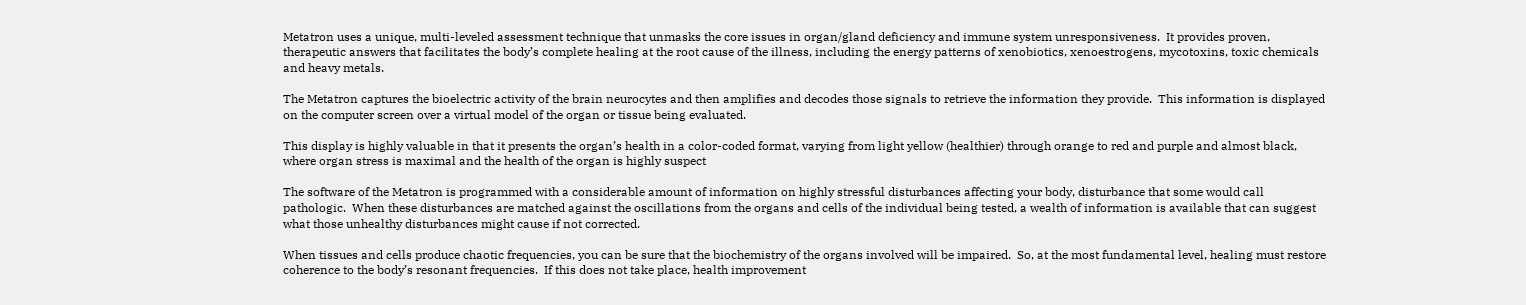Metatron uses a unique, multi-leveled assessment technique that unmasks the core issues in organ/gland deficiency and immune system unresponsiveness.  It provides proven, therapeutic answers that facilitates the body’s complete healing at the root cause of the illness, including the energy patterns of xenobiotics, xenoestrogens, mycotoxins, toxic chemicals and heavy metals.

The Metatron captures the bioelectric activity of the brain neurocytes and then amplifies and decodes those signals to retrieve the information they provide.  This information is displayed on the computer screen over a virtual model of the organ or tissue being evaluated.

This display is highly valuable in that it presents the organ’s health in a color-coded format, varying from light yellow (healthier) through orange to red and purple and almost black, where organ stress is maximal and the health of the organ is highly suspect

The software of the Metatron is programmed with a considerable amount of information on highly stressful disturbances affecting your body, disturbance that some would call pathologic.  When these disturbances are matched against the oscillations from the organs and cells of the individual being tested, a wealth of information is available that can suggest what those unhealthy disturbances might cause if not corrected.

When tissues and cells produce chaotic frequencies, you can be sure that the biochemistry of the organs involved will be impaired.  So, at the most fundamental level, healing must restore coherence to the body’s resonant frequencies.  If this does not take place, health improvement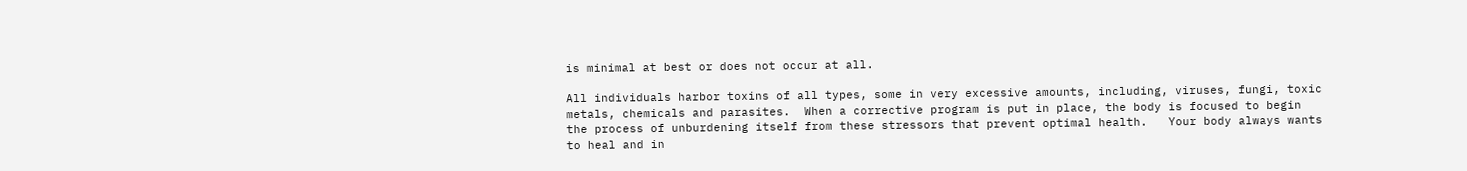is minimal at best or does not occur at all.

All individuals harbor toxins of all types, some in very excessive amounts, including, viruses, fungi, toxic metals, chemicals and parasites.  When a corrective program is put in place, the body is focused to begin the process of unburdening itself from these stressors that prevent optimal health.   Your body always wants to heal and in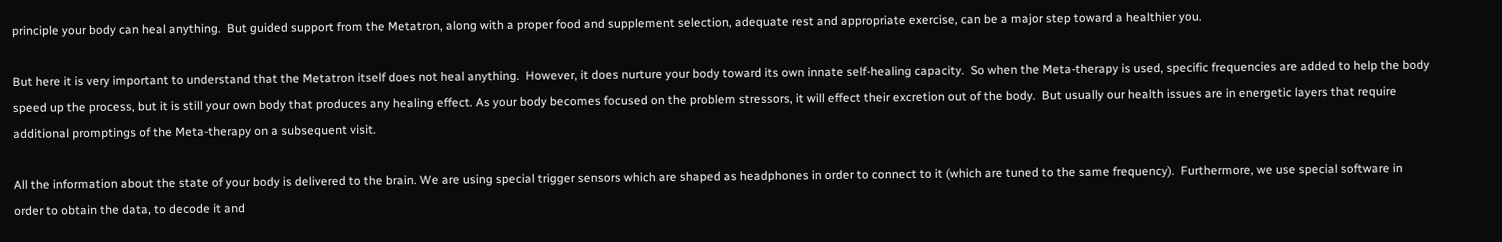principle your body can heal anything.  But guided support from the Metatron, along with a proper food and supplement selection, adequate rest and appropriate exercise, can be a major step toward a healthier you.

But here it is very important to understand that the Metatron itself does not heal anything.  However, it does nurture your body toward its own innate self-healing capacity.  So when the Meta-therapy is used, specific frequencies are added to help the body speed up the process, but it is still your own body that produces any healing effect. As your body becomes focused on the problem stressors, it will effect their excretion out of the body.  But usually our health issues are in energetic layers that require additional promptings of the Meta-therapy on a subsequent visit.

All the information about the state of your body is delivered to the brain. We are using special trigger sensors which are shaped as headphones in order to connect to it (which are tuned to the same frequency).  Furthermore, we use special software in order to obtain the data, to decode it and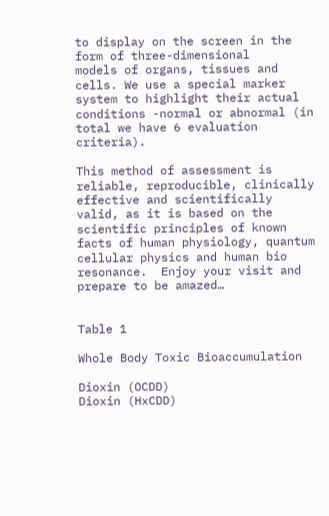to display on the screen in the form of three-dimensional
models of organs, tissues and cells. We use a special marker system to highlight their actual conditions -normal or abnormal (in total we have 6 evaluation criteria).

This method of assessment is reliable, reproducible, clinically effective and scientifically valid, as it is based on the scientific principles of known facts of human physiology, quantum cellular physics and human bio resonance.  Enjoy your visit and prepare to be amazed…


Table 1

Whole Body Toxic Bioaccumulation

Dioxin (OCDD)
Dioxin (HxCDD)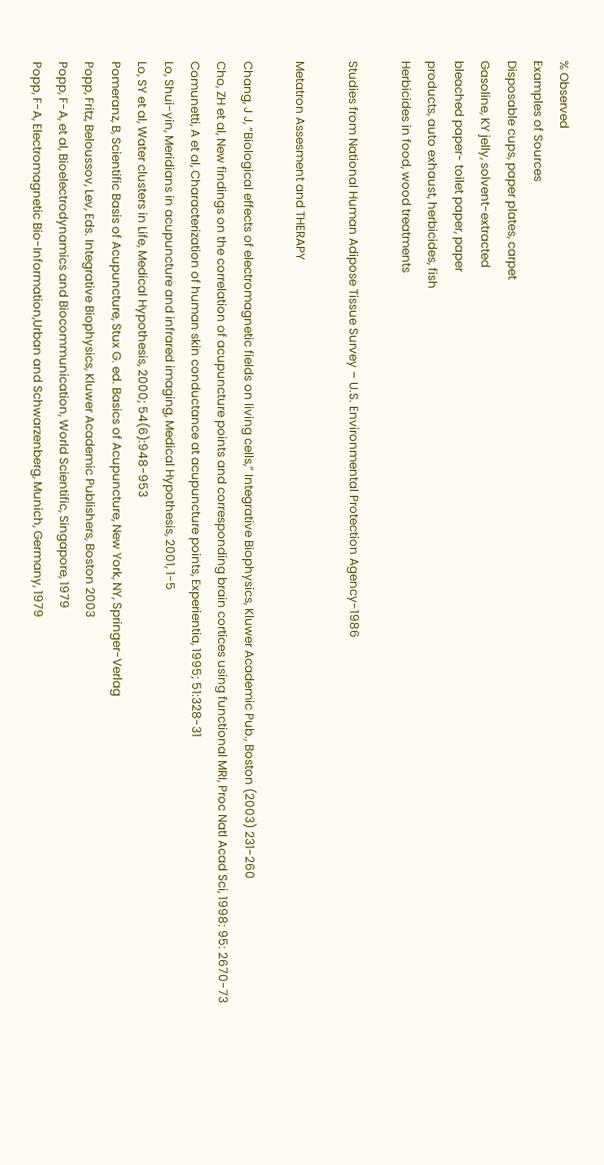% Observed
Examples of Sources
Disposable cups, paper plates, carpet
Gasoline, KY jelly, solvent-extracted
bleached paper- toilet paper, paper
products, auto exhaust, herbicides, fish
Herbicides in food, wood treatments

Studies from National Human Adipose Tissue Survey – U.S. Environmental Protection Agency-1986

Metatron Assesment and THERAPY

Chang, J J, “Biological effects of electromagnetic fields on living cells,” Integrative Biophysics, Kluwer Academic Pub., Boston (2003) 231-260
Cho, ZH et al, New findings on the correlation of acupuncture points and corresponding brain cortices using functional MRI, Proc Natl Acad Sci, 1998: 95: 2670-73
Comunetti, A et al, Characterization of human skin conductance at acupuncture points, Experientia, 1995; 51:328-31
Lo, Shui-yin, Meridians in acupuncture and infrared imaging, Medical Hypothesis, 2001, 1-5
Lo, SY et al, Water clusters in Life, Medical Hypothesis, 2000; 54(6):948-953
Pomeranz, B, Scientific Basis of Acupuncture, Stux G. ed. Basics of Acupuncture, New York, NY, Springer-Verlag
Popp, Fritz, Beloussov, Lev, Eds. Integrative Biophysics, Kluwer Academic Publishers, Boston 2003
Popp, F-A, et al, Bioelectrodynamics and Biocommunication, World Scientific, Singapore, 1979
Popp, F-A, Electromagnetic Bio-Information,Urban and Schwarzenberg, Munich, Germany, 1979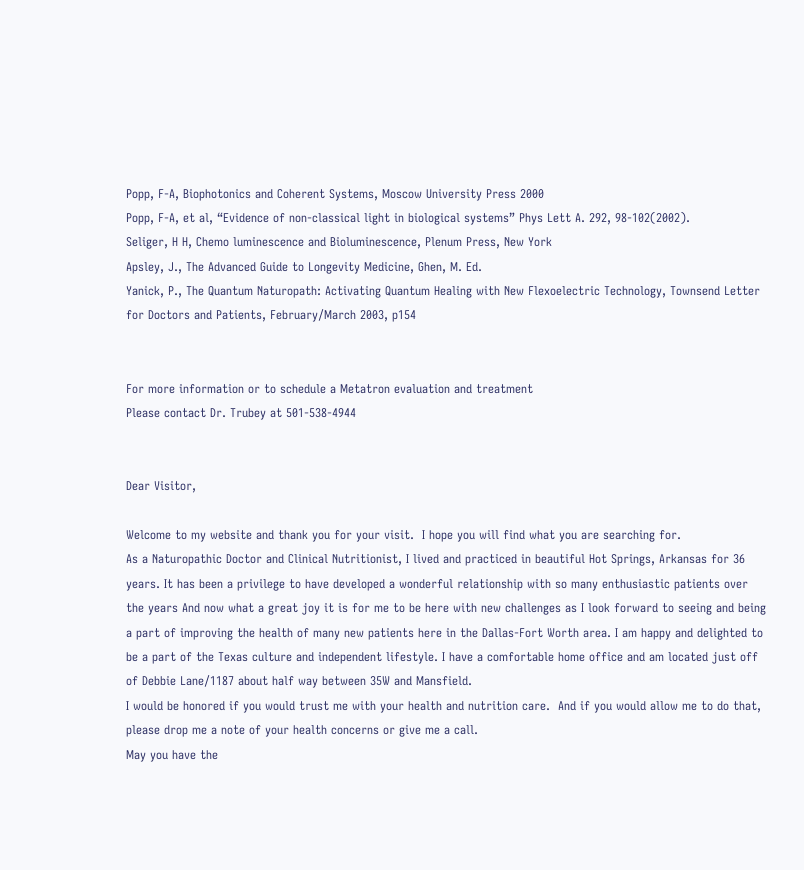Popp, F-A, Biophotonics and Coherent Systems, Moscow University Press 2000
Popp, F-A, et al, “Evidence of non-classical light in biological systems” Phys Lett A. 292, 98-102(2002).
Seliger, H H, Chemo luminescence and Bioluminescence, Plenum Press, New York
Apsley, J., The Advanced Guide to Longevity Medicine, Ghen, M. Ed.
Yanick, P., The Quantum Naturopath: Activating Quantum Healing with New Flexoelectric Technology, Townsend Letter for Doctors and Patients, February/March 2003, p154


For more information or to schedule a Metatron evaluation and treatment
Please contact Dr. Trubey at 501-538-4944


Dear Visitor,

Welcome to my website and thank you for your visit.  I hope you will find what you are searching for.
As a Naturopathic Doctor and Clinical Nutritionist, I lived and practiced in beautiful Hot Springs, Arkansas for 36 years. It has been a privilege to have developed a wonderful relationship with so many enthusiastic patients over the years And now what a great joy it is for me to be here with new challenges as I look forward to seeing and being a part of improving the health of many new patients here in the Dallas-Fort Worth area. I am happy and delighted to be a part of the Texas culture and independent lifestyle. I have a comfortable home office and am located just off of Debbie Lane/1187 about half way between 35W and Mansfield.
I would be honored if you would trust me with your health and nutrition care.  And if you would allow me to do that, please drop me a note of your health concerns or give me a call.
May you have the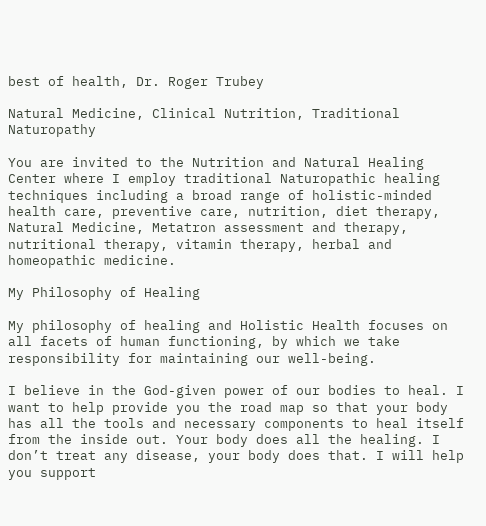best of health, Dr. Roger Trubey

Natural Medicine, Clinical Nutrition, Traditional Naturopathy

You are invited to the Nutrition and Natural Healing Center where I employ traditional Naturopathic healing techniques including a broad range of holistic-minded health care, preventive care, nutrition, diet therapy, Natural Medicine, Metatron assessment and therapy, nutritional therapy, vitamin therapy, herbal and homeopathic medicine.

My Philosophy of Healing

My philosophy of healing and Holistic Health focuses on all facets of human functioning, by which we take responsibility for maintaining our well-being.

I believe in the God-given power of our bodies to heal. I want to help provide you the road map so that your body has all the tools and necessary components to heal itself from the inside out. Your body does all the healing. I don’t treat any disease, your body does that. I will help you support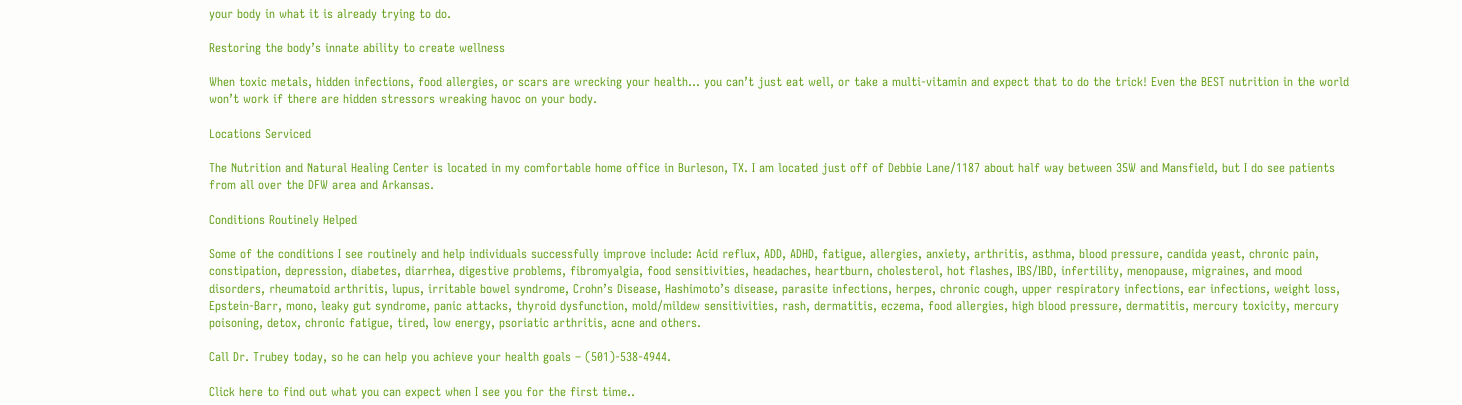your body in what it is already trying to do.

Restoring the body’s innate ability to create wellness

When toxic metals, hidden infections, food allergies, or scars are wrecking your health… you can’t just eat well, or take a multi-vitamin and expect that to do the trick! Even the BEST nutrition in the world won’t work if there are hidden stressors wreaking havoc on your body.

Locations Serviced

The Nutrition and Natural Healing Center is located in my comfortable home office in Burleson, TX. I am located just off of Debbie Lane/1187 about half way between 35W and Mansfield, but I do see patients from all over the DFW area and Arkansas.

Conditions Routinely Helped

Some of the conditions I see routinely and help individuals successfully improve include: Acid reflux, ADD, ADHD, fatigue, allergies, anxiety, arthritis, asthma, blood pressure, candida yeast, chronic pain, constipation, depression, diabetes, diarrhea, digestive problems, fibromyalgia, food sensitivities, headaches, heartburn, cholesterol, hot flashes, IBS/IBD, infertility, menopause, migraines, and mood disorders, rheumatoid arthritis, lupus, irritable bowel syndrome, Crohn’s Disease, Hashimoto’s disease, parasite infections, herpes, chronic cough, upper respiratory infections, ear infections, weight loss, Epstein-Barr, mono, leaky gut syndrome, panic attacks, thyroid dysfunction, mold/mildew sensitivities, rash, dermatitis, eczema, food allergies, high blood pressure, dermatitis, mercury toxicity, mercury poisoning, detox, chronic fatigue, tired, low energy, psoriatic arthritis, acne and others.

Call Dr. Trubey today, so he can help you achieve your health goals – (501)-538-4944.

Click here to find out what you can expect when I see you for the first time..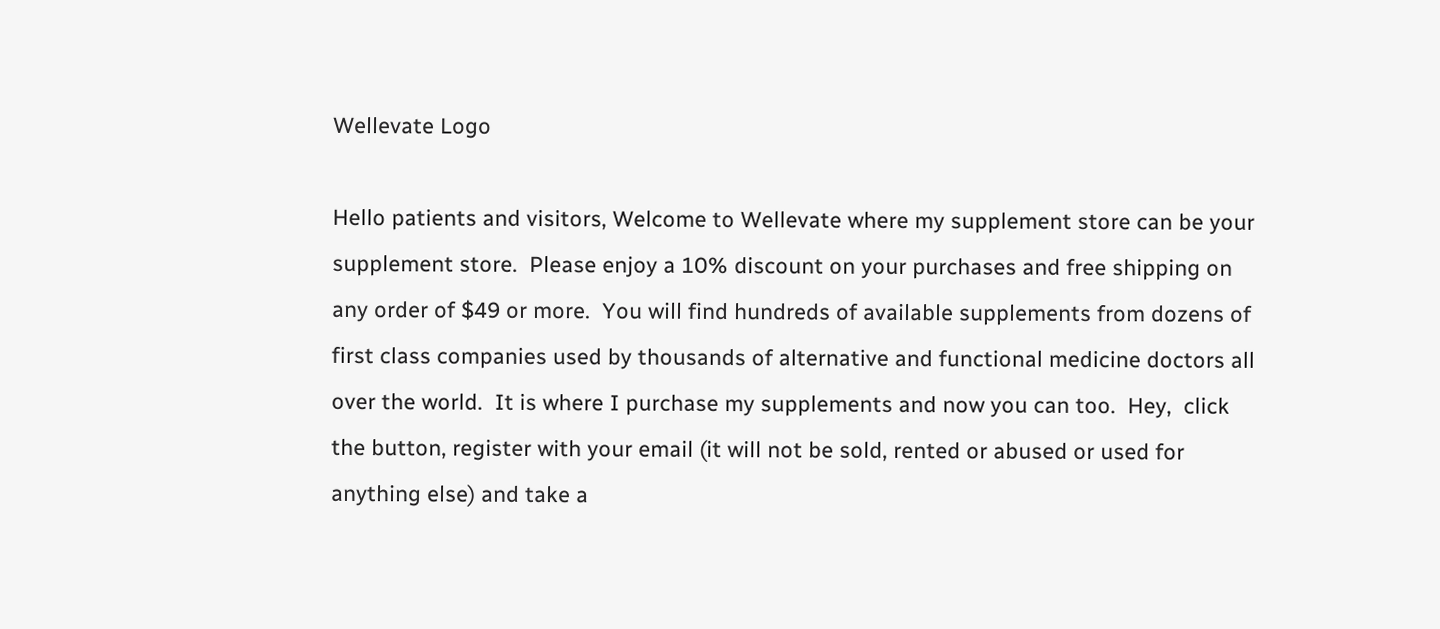Wellevate Logo

Hello patients and visitors, Welcome to Wellevate where my supplement store can be your supplement store.  Please enjoy a 10% discount on your purchases and free shipping on any order of $49 or more.  You will find hundreds of available supplements from dozens of first class companies used by thousands of alternative and functional medicine doctors all over the world.  It is where I purchase my supplements and now you can too.  Hey,  click the button, register with your email (it will not be sold, rented or abused or used for anything else) and take a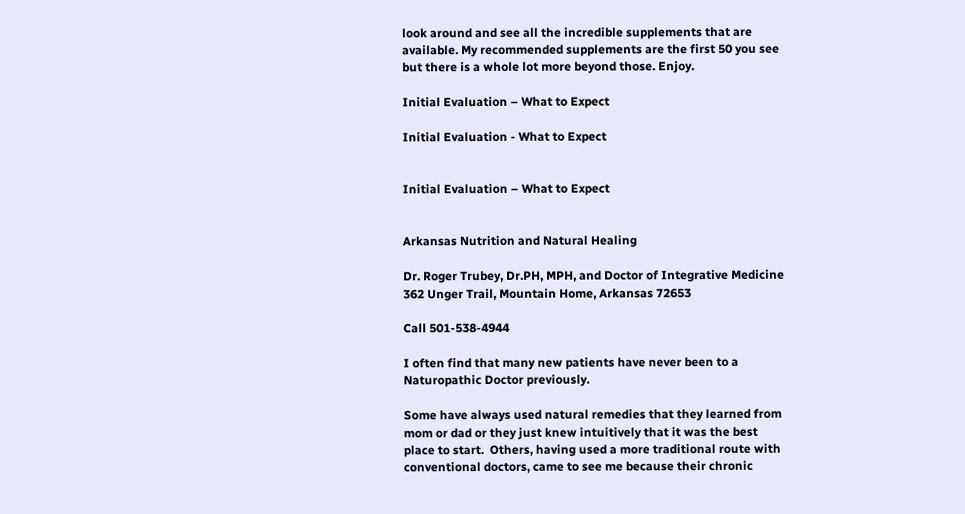look around and see all the incredible supplements that are available. My recommended supplements are the first 50 you see but there is a whole lot more beyond those. Enjoy.

Initial Evaluation – What to Expect

Initial Evaluation - What to Expect


Initial Evaluation – What to Expect


Arkansas Nutrition and Natural Healing

Dr. Roger Trubey, Dr.PH, MPH, and Doctor of Integrative Medicine 362 Unger Trail, Mountain Home, Arkansas 72653

Call 501-538-4944

I often find that many new patients have never been to a Naturopathic Doctor previously.

Some have always used natural remedies that they learned from mom or dad or they just knew intuitively that it was the best place to start.  Others, having used a more traditional route with conventional doctors, came to see me because their chronic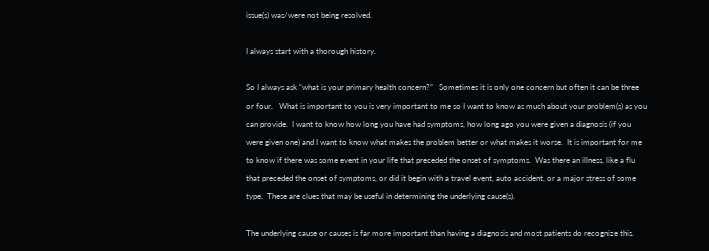issue(s) was/were not being resolved.

I always start with a thorough history.

So I always ask “what is your primary health concern?”   Sometimes it is only one concern but often it can be three or four.   What is important to you is very important to me so I want to know as much about your problem(s) as you can provide.  I want to know how long you have had symptoms, how long ago you were given a diagnosis (if you were given one) and I want to know what makes the problem better or what makes it worse.  It is important for me to know if there was some event in your life that preceded the onset of symptoms.  Was there an illness, like a flu that preceded the onset of symptoms, or did it begin with a travel event, auto accident, or a major stress of some type.  These are clues that may be useful in determining the underlying cause(s).

The underlying cause or causes is far more important than having a diagnosis and most patients do recognize this.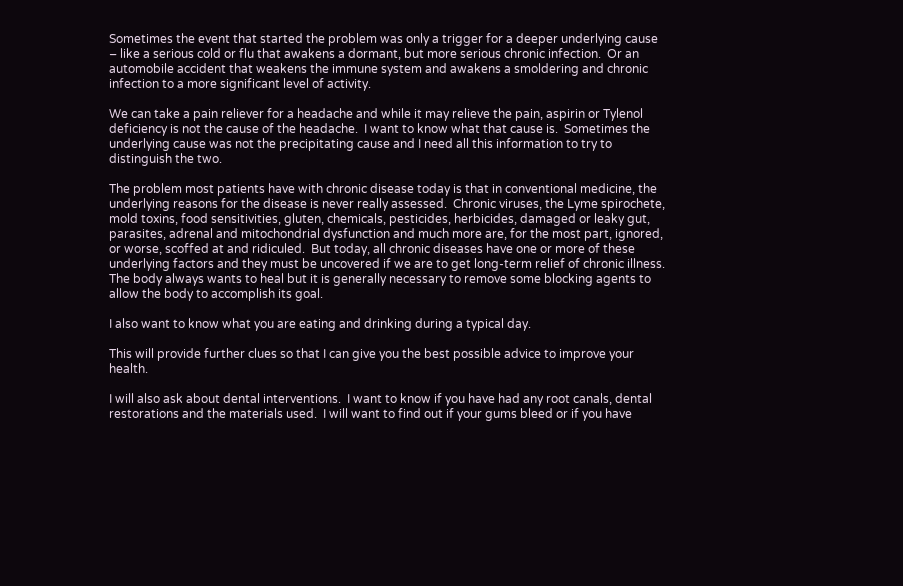Sometimes the event that started the problem was only a trigger for a deeper underlying cause – like a serious cold or flu that awakens a dormant, but more serious chronic infection.  Or an automobile accident that weakens the immune system and awakens a smoldering and chronic infection to a more significant level of activity.

We can take a pain reliever for a headache and while it may relieve the pain, aspirin or Tylenol deficiency is not the cause of the headache.  I want to know what that cause is.  Sometimes the underlying cause was not the precipitating cause and I need all this information to try to distinguish the two.

The problem most patients have with chronic disease today is that in conventional medicine, the underlying reasons for the disease is never really assessed.  Chronic viruses, the Lyme spirochete, mold toxins, food sensitivities, gluten, chemicals, pesticides, herbicides, damaged or leaky gut, parasites, adrenal and mitochondrial dysfunction and much more are, for the most part, ignored, or worse, scoffed at and ridiculed.  But today, all chronic diseases have one or more of these underlying factors and they must be uncovered if we are to get long-term relief of chronic illness.  The body always wants to heal but it is generally necessary to remove some blocking agents to allow the body to accomplish its goal.

I also want to know what you are eating and drinking during a typical day.

This will provide further clues so that I can give you the best possible advice to improve your health.

I will also ask about dental interventions.  I want to know if you have had any root canals, dental restorations and the materials used.  I will want to find out if your gums bleed or if you have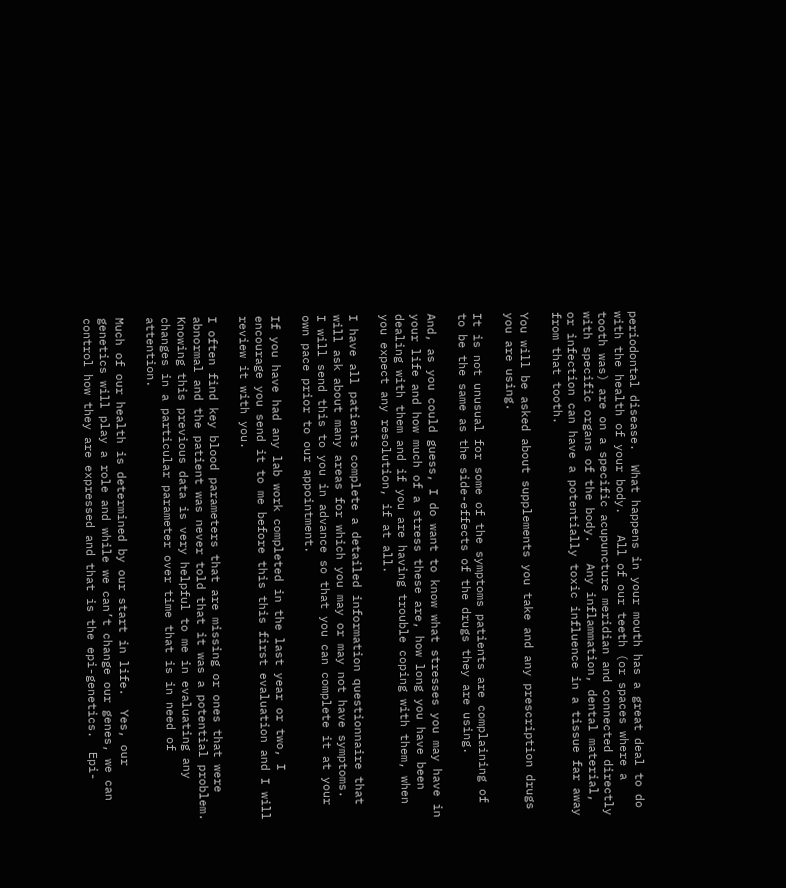periodontal disease.  What happens in your mouth has a great deal to do with the health of your body.   All of our teeth (or spaces where a tooth was) are on a specific acupuncture meridian and connected directly with specific organs of the body.   Any inflammation, dental material, or infection can have a potentially toxic influence in a tissue far away from that tooth.

You will be asked about supplements you take and any prescription drugs you are using.

It is not unusual for some of the symptoms patients are complaining of to be the same as the side-effects of the drugs they are using.

And, as you could guess, I do want to know what stresses you may have in your life and how much of a stress these are, how long you have been dealing with them and if you are having trouble coping with them, when you expect any resolution, if at all.

I have all patients complete a detailed information questionnaire that will ask about many areas for which you may or may not have symptoms.   I will send this to you in advance so that you can complete it at your own pace prior to our appointment.

If you have had any lab work completed in the last year or two, I encourage you send it to me before this this first evaluation and I will review it with you.

I often find key blood parameters that are missing or ones that were abnormal and the patient was never told that it was a potential problem.  Knowing this previous data is very helpful to me in evaluating any changes in a particular parameter over time that is in need of attention.

Much of our health is determined by our start in life.  Yes, our genetics will play a role and while we can’t change our genes, we can control how they are expressed and that is the epi-genetics.  Epi-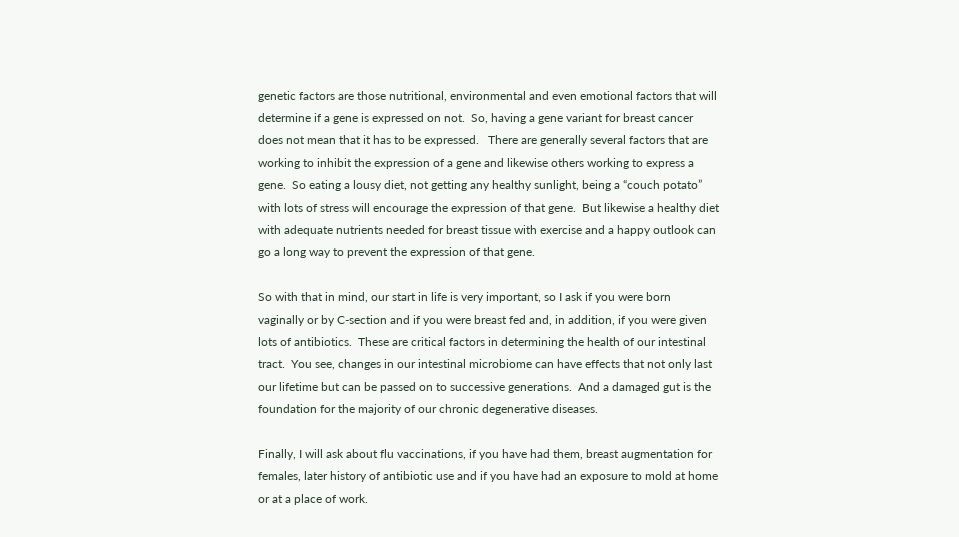genetic factors are those nutritional, environmental and even emotional factors that will determine if a gene is expressed on not.  So, having a gene variant for breast cancer does not mean that it has to be expressed.   There are generally several factors that are working to inhibit the expression of a gene and likewise others working to express a gene.  So eating a lousy diet, not getting any healthy sunlight, being a “couch potato” with lots of stress will encourage the expression of that gene.  But likewise a healthy diet with adequate nutrients needed for breast tissue with exercise and a happy outlook can go a long way to prevent the expression of that gene.

So with that in mind, our start in life is very important, so I ask if you were born vaginally or by C-section and if you were breast fed and, in addition, if you were given lots of antibiotics.  These are critical factors in determining the health of our intestinal tract.  You see, changes in our intestinal microbiome can have effects that not only last our lifetime but can be passed on to successive generations.  And a damaged gut is the foundation for the majority of our chronic degenerative diseases.

Finally, I will ask about flu vaccinations, if you have had them, breast augmentation for females, later history of antibiotic use and if you have had an exposure to mold at home or at a place of work.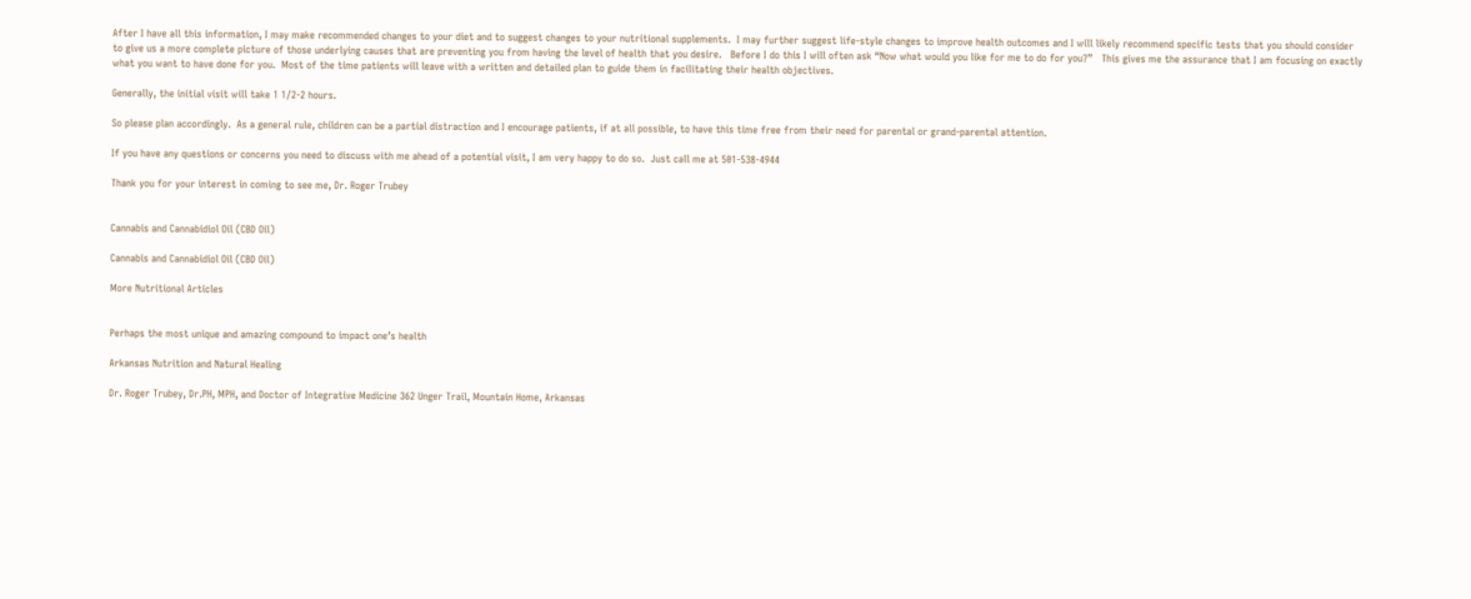After I have all this information, I may make recommended changes to your diet and to suggest changes to your nutritional supplements.  I may further suggest life-style changes to improve health outcomes and I will likely recommend specific tests that you should consider to give us a more complete picture of those underlying causes that are preventing you from having the level of health that you desire.   Before I do this I will often ask “Now what would you like for me to do for you?”   This gives me the assurance that I am focusing on exactly what you want to have done for you.  Most of the time patients will leave with a written and detailed plan to guide them in facilitating their health objectives.

Generally, the initial visit will take 1 1/2-2 hours.

So please plan accordingly.  As a general rule, children can be a partial distraction and I encourage patients, if at all possible, to have this time free from their need for parental or grand-parental attention.

If you have any questions or concerns you need to discuss with me ahead of a potential visit, I am very happy to do so.  Just call me at 501-538-4944

Thank you for your interest in coming to see me, Dr. Roger Trubey


Cannabis and Cannabidiol Oil (CBD Oil)

Cannabis and Cannabidiol Oil (CBD Oil)

More Nutritional Articles


Perhaps the most unique and amazing compound to impact one’s health

Arkansas Nutrition and Natural Healing

Dr. Roger Trubey, Dr.PH, MPH, and Doctor of Integrative Medicine 362 Unger Trail, Mountain Home, Arkansas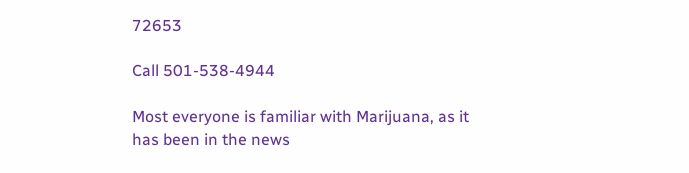72653

Call 501-538-4944

Most everyone is familiar with Marijuana, as it has been in the news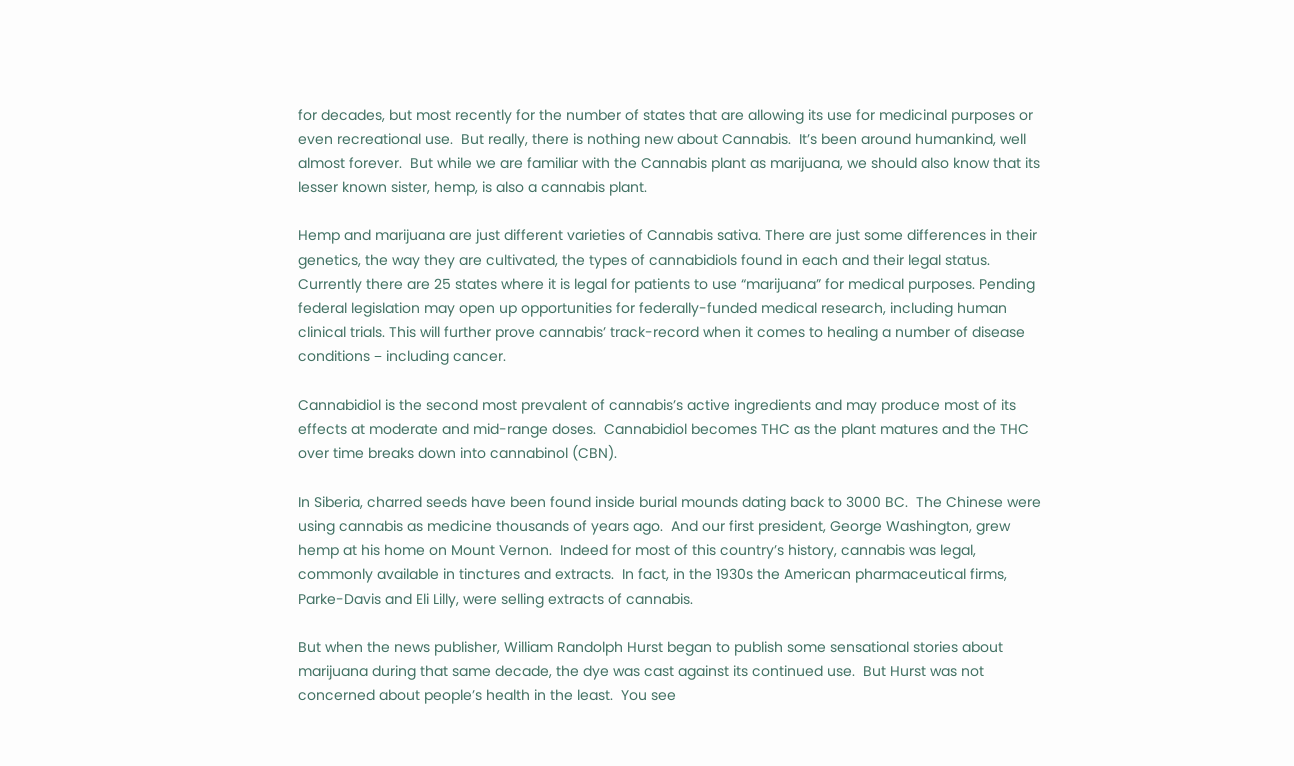for decades, but most recently for the number of states that are allowing its use for medicinal purposes or even recreational use.  But really, there is nothing new about Cannabis.  It’s been around humankind, well almost forever.  But while we are familiar with the Cannabis plant as marijuana, we should also know that its lesser known sister, hemp, is also a cannabis plant.

Hemp and marijuana are just different varieties of Cannabis sativa. There are just some differences in their genetics, the way they are cultivated, the types of cannabidiols found in each and their legal status.  Currently there are 25 states where it is legal for patients to use “marijuana” for medical purposes. Pending federal legislation may open up opportunities for federally-funded medical research, including human clinical trials. This will further prove cannabis’ track-record when it comes to healing a number of disease conditions − including cancer.

Cannabidiol is the second most prevalent of cannabis’s active ingredients and may produce most of its effects at moderate and mid-range doses.  Cannabidiol becomes THC as the plant matures and the THC over time breaks down into cannabinol (CBN).

In Siberia, charred seeds have been found inside burial mounds dating back to 3000 BC.  The Chinese were using cannabis as medicine thousands of years ago.  And our first president, George Washington, grew hemp at his home on Mount Vernon.  Indeed for most of this country’s history, cannabis was legal, commonly available in tinctures and extracts.  In fact, in the 1930s the American pharmaceutical firms, Parke-Davis and Eli Lilly, were selling extracts of cannabis.

But when the news publisher, William Randolph Hurst began to publish some sensational stories about marijuana during that same decade, the dye was cast against its continued use.  But Hurst was not concerned about people’s health in the least.  You see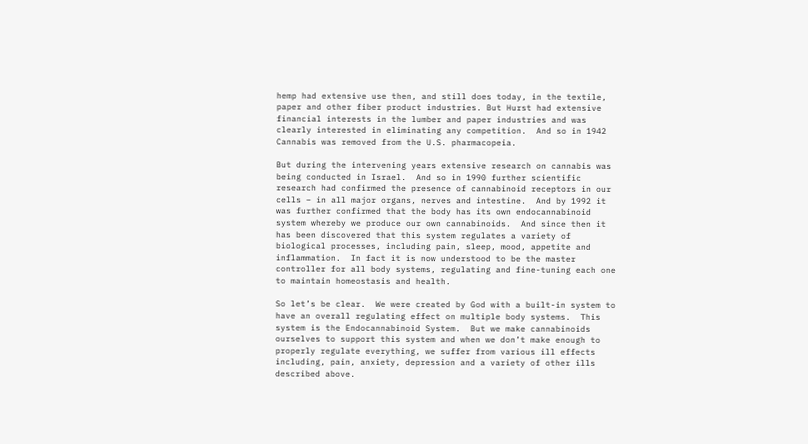hemp had extensive use then, and still does today, in the textile, paper and other fiber product industries. But Hurst had extensive financial interests in the lumber and paper industries and was clearly interested in eliminating any competition.  And so in 1942 Cannabis was removed from the U.S. pharmacopeia.

But during the intervening years extensive research on cannabis was being conducted in Israel.  And so in 1990 further scientific research had confirmed the presence of cannabinoid receptors in our cells – in all major organs, nerves and intestine.  And by 1992 it was further confirmed that the body has its own endocannabinoid system whereby we produce our own cannabinoids.  And since then it has been discovered that this system regulates a variety of biological processes, including pain, sleep, mood, appetite and inflammation.  In fact it is now understood to be the master controller for all body systems, regulating and fine-tuning each one to maintain homeostasis and health.

So let’s be clear.  We were created by God with a built-in system to have an overall regulating effect on multiple body systems.  This system is the Endocannabinoid System.  But we make cannabinoids ourselves to support this system and when we don’t make enough to properly regulate everything, we suffer from various ill effects including, pain, anxiety, depression and a variety of other ills described above.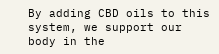By adding CBD oils to this system, we support our body in the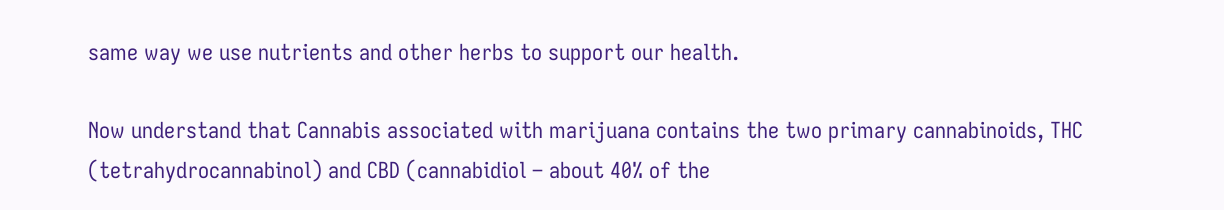same way we use nutrients and other herbs to support our health.

Now understand that Cannabis associated with marijuana contains the two primary cannabinoids, THC (tetrahydrocannabinol) and CBD (cannabidiol – about 40% of the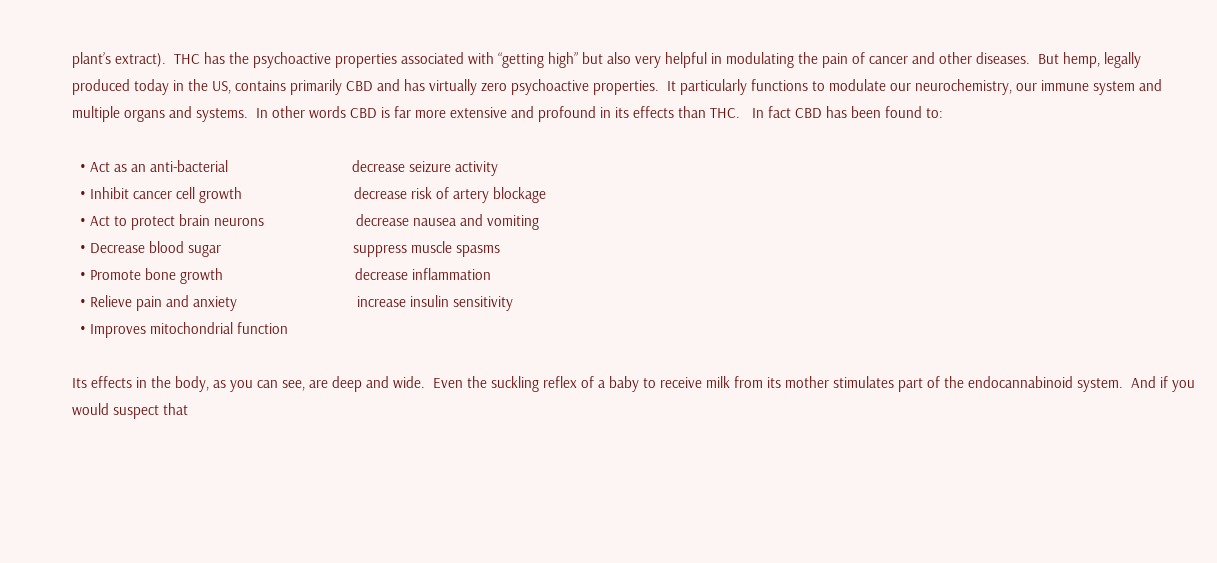plant’s extract).  THC has the psychoactive properties associated with “getting high” but also very helpful in modulating the pain of cancer and other diseases.  But hemp, legally produced today in the US, contains primarily CBD and has virtually zero psychoactive properties.  It particularly functions to modulate our neurochemistry, our immune system and multiple organs and systems.  In other words CBD is far more extensive and profound in its effects than THC.   In fact CBD has been found to:

  • Act as an anti-bacterial                               decrease seizure activity
  • Inhibit cancer cell growth                            decrease risk of artery blockage
  • Act to protect brain neurons                       decrease nausea and vomiting
  • Decrease blood sugar                                 suppress muscle spasms
  • Promote bone growth                                 decrease inflammation
  • Relieve pain and anxiety                              increase insulin sensitivity
  • Improves mitochondrial function

Its effects in the body, as you can see, are deep and wide.  Even the suckling reflex of a baby to receive milk from its mother stimulates part of the endocannabinoid system.  And if you would suspect that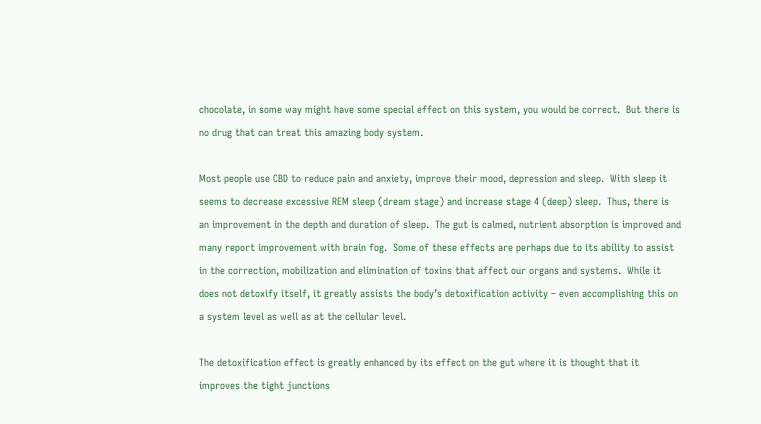chocolate, in some way might have some special effect on this system, you would be correct.  But there is no drug that can treat this amazing body system.

Most people use CBD to reduce pain and anxiety, improve their mood, depression and sleep.  With sleep it seems to decrease excessive REM sleep (dream stage) and increase stage 4 (deep) sleep.  Thus, there is an improvement in the depth and duration of sleep.  The gut is calmed, nutrient absorption is improved and many report improvement with brain fog.  Some of these effects are perhaps due to its ability to assist in the correction, mobilization and elimination of toxins that affect our organs and systems.  While it does not detoxify itself, it greatly assists the body’s detoxification activity – even accomplishing this on a system level as well as at the cellular level.

The detoxification effect is greatly enhanced by its effect on the gut where it is thought that it improves the tight junctions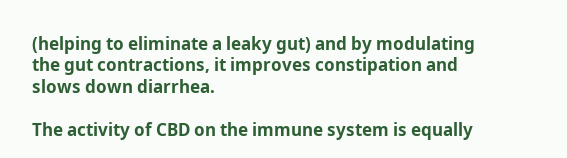(helping to eliminate a leaky gut) and by modulating the gut contractions, it improves constipation and slows down diarrhea.

The activity of CBD on the immune system is equally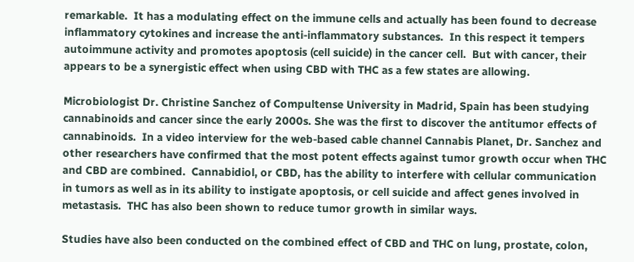remarkable.  It has a modulating effect on the immune cells and actually has been found to decrease inflammatory cytokines and increase the anti-inflammatory substances.  In this respect it tempers autoimmune activity and promotes apoptosis (cell suicide) in the cancer cell.  But with cancer, their appears to be a synergistic effect when using CBD with THC as a few states are allowing.

Microbiologist Dr. Christine Sanchez of Compultense University in Madrid, Spain has been studying cannabinoids and cancer since the early 2000s. She was the first to discover the antitumor effects of cannabinoids.  In a video interview for the web-based cable channel Cannabis Planet, Dr. Sanchez and other researchers have confirmed that the most potent effects against tumor growth occur when THC and CBD are combined.  Cannabidiol, or CBD, has the ability to interfere with cellular communication in tumors as well as in its ability to instigate apoptosis, or cell suicide and affect genes involved in metastasis.  THC has also been shown to reduce tumor growth in similar ways.

Studies have also been conducted on the combined effect of CBD and THC on lung, prostate, colon,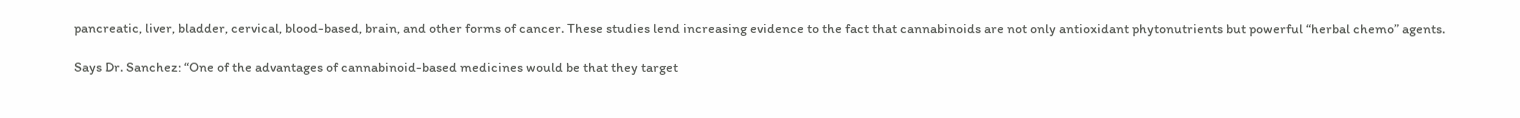pancreatic, liver, bladder, cervical, blood-based, brain, and other forms of cancer. These studies lend increasing evidence to the fact that cannabinoids are not only antioxidant phytonutrients but powerful “herbal chemo” agents.

Says Dr. Sanchez: “One of the advantages of cannabinoid-based medicines would be that they target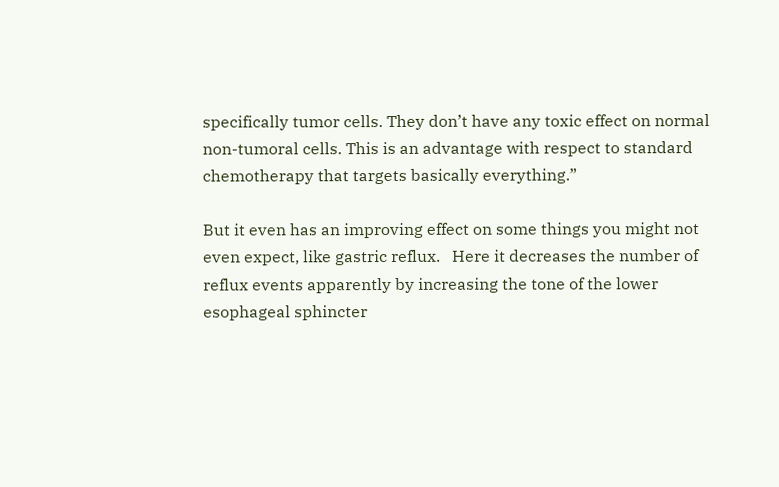specifically tumor cells. They don’t have any toxic effect on normal non-tumoral cells. This is an advantage with respect to standard chemotherapy that targets basically everything.”

But it even has an improving effect on some things you might not even expect, like gastric reflux.   Here it decreases the number of reflux events apparently by increasing the tone of the lower esophageal sphincter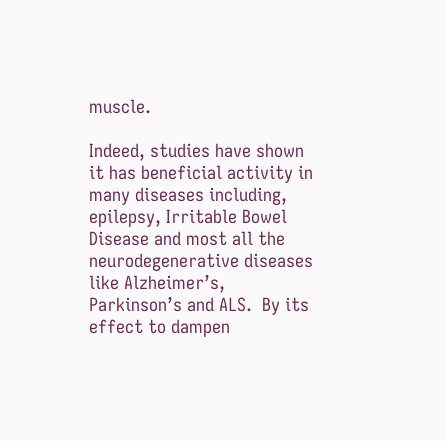muscle.

Indeed, studies have shown it has beneficial activity in many diseases including, epilepsy, Irritable Bowel Disease and most all the neurodegenerative diseases like Alzheimer’s, Parkinson’s and ALS.  By its effect to dampen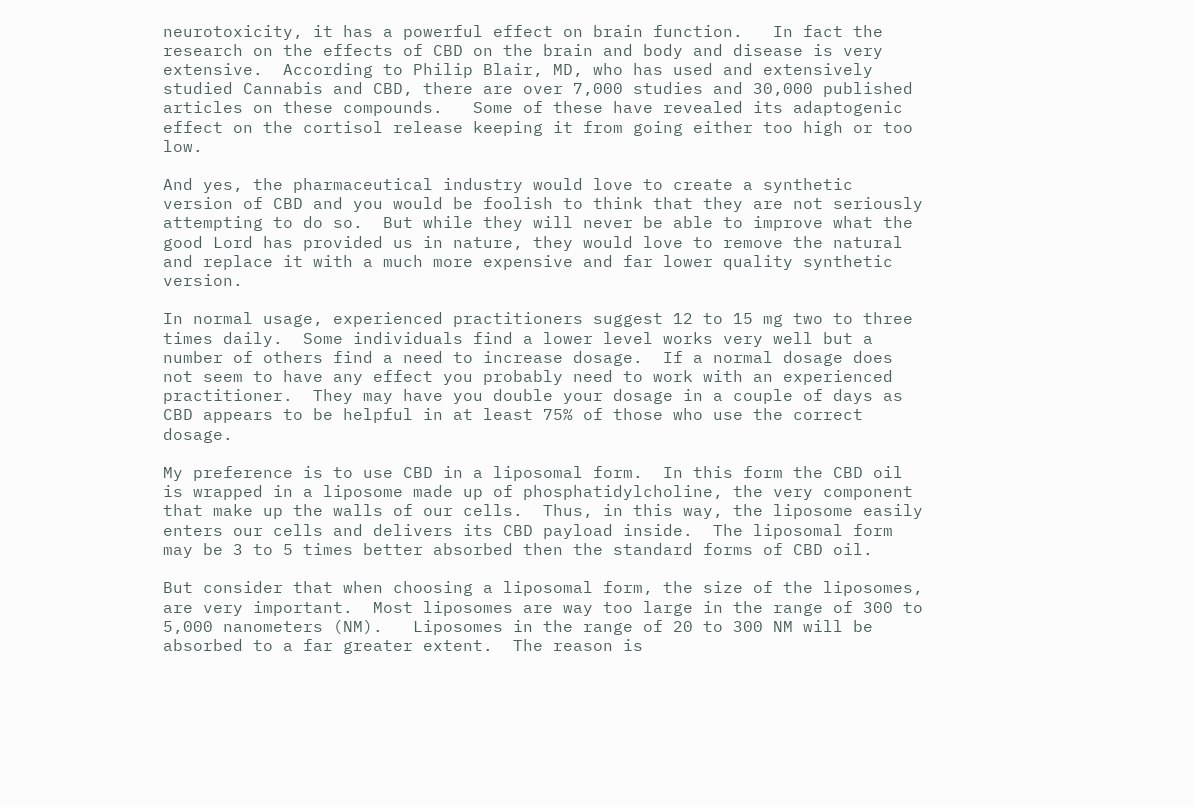neurotoxicity, it has a powerful effect on brain function.   In fact the research on the effects of CBD on the brain and body and disease is very extensive.  According to Philip Blair, MD, who has used and extensively studied Cannabis and CBD, there are over 7,000 studies and 30,000 published articles on these compounds.   Some of these have revealed its adaptogenic effect on the cortisol release keeping it from going either too high or too low.

And yes, the pharmaceutical industry would love to create a synthetic version of CBD and you would be foolish to think that they are not seriously attempting to do so.  But while they will never be able to improve what the good Lord has provided us in nature, they would love to remove the natural and replace it with a much more expensive and far lower quality synthetic version.

In normal usage, experienced practitioners suggest 12 to 15 mg two to three times daily.  Some individuals find a lower level works very well but a number of others find a need to increase dosage.  If a normal dosage does not seem to have any effect you probably need to work with an experienced practitioner.  They may have you double your dosage in a couple of days as CBD appears to be helpful in at least 75% of those who use the correct dosage.

My preference is to use CBD in a liposomal form.  In this form the CBD oil is wrapped in a liposome made up of phosphatidylcholine, the very component that make up the walls of our cells.  Thus, in this way, the liposome easily enters our cells and delivers its CBD payload inside.  The liposomal form may be 3 to 5 times better absorbed then the standard forms of CBD oil.

But consider that when choosing a liposomal form, the size of the liposomes, are very important.  Most liposomes are way too large in the range of 300 to 5,000 nanometers (NM).   Liposomes in the range of 20 to 300 NM will be absorbed to a far greater extent.  The reason is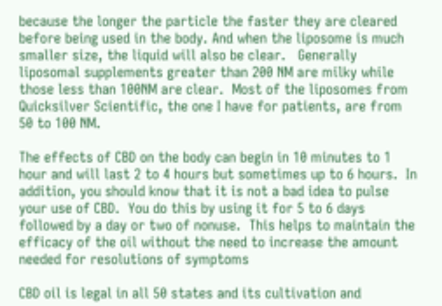because the longer the particle the faster they are cleared before being used in the body. And when the liposome is much smaller size, the liquid will also be clear.   Generally liposomal supplements greater than 200 NM are milky while those less than 100NM are clear.  Most of the liposomes from Quicksilver Scientific, the one I have for patients, are from 50 to 100 NM.

The effects of CBD on the body can begin in 10 minutes to 1 hour and will last 2 to 4 hours but sometimes up to 6 hours.  In addition, you should know that it is not a bad idea to pulse your use of CBD.  You do this by using it for 5 to 6 days followed by a day or two of nonuse.  This helps to maintain the efficacy of the oil without the need to increase the amount needed for resolutions of symptoms

CBD oil is legal in all 50 states and its cultivation and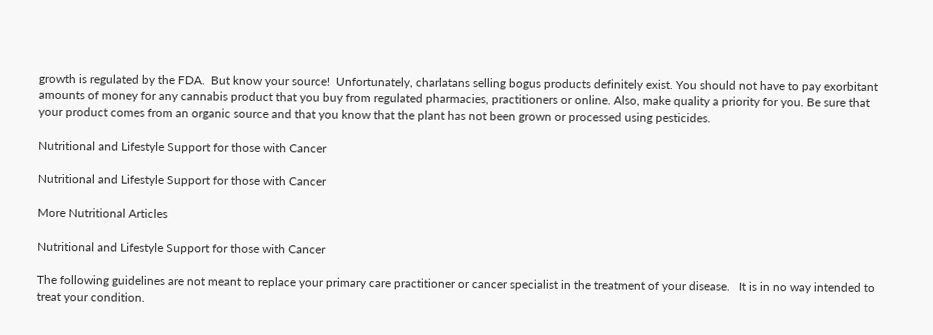growth is regulated by the FDA.  But know your source!  Unfortunately, charlatans selling bogus products definitely exist. You should not have to pay exorbitant amounts of money for any cannabis product that you buy from regulated pharmacies, practitioners or online. Also, make quality a priority for you. Be sure that your product comes from an organic source and that you know that the plant has not been grown or processed using pesticides.

Nutritional and Lifestyle Support for those with Cancer

Nutritional and Lifestyle Support for those with Cancer

More Nutritional Articles

Nutritional and Lifestyle Support for those with Cancer

The following guidelines are not meant to replace your primary care practitioner or cancer specialist in the treatment of your disease.   It is in no way intended to treat your condition.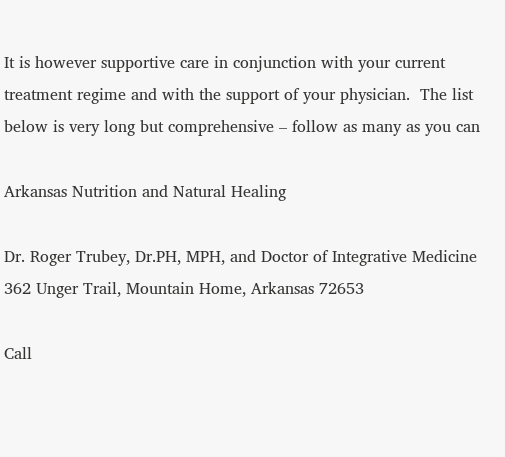It is however supportive care in conjunction with your current treatment regime and with the support of your physician.  The list below is very long but comprehensive – follow as many as you can

Arkansas Nutrition and Natural Healing

Dr. Roger Trubey, Dr.PH, MPH, and Doctor of Integrative Medicine 362 Unger Trail, Mountain Home, Arkansas 72653

Call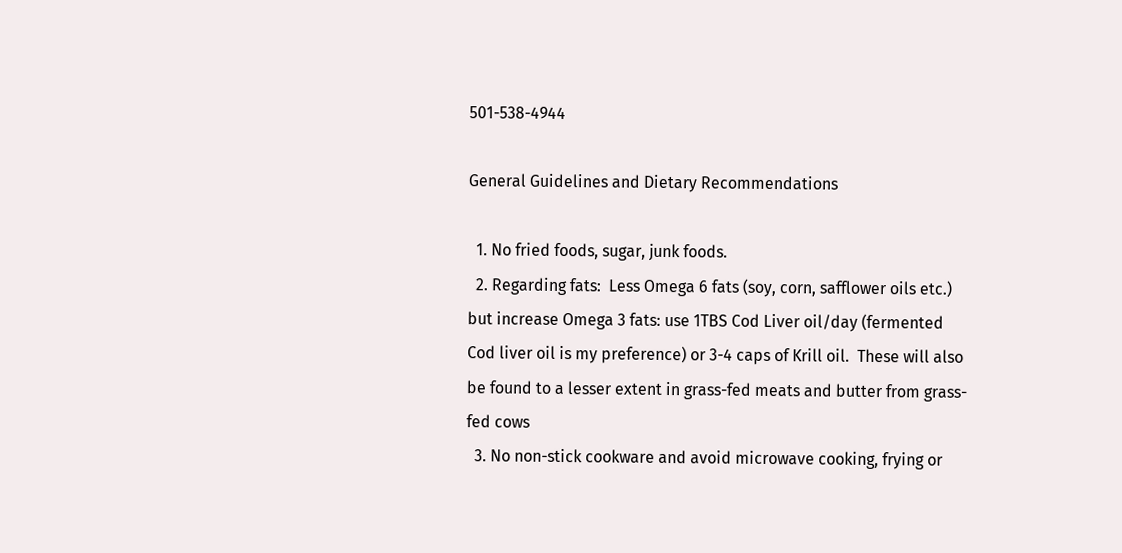501-538-4944

General Guidelines and Dietary Recommendations

  1. No fried foods, sugar, junk foods.
  2. Regarding fats:  Less Omega 6 fats (soy, corn, safflower oils etc.) but increase Omega 3 fats: use 1TBS Cod Liver oil/day (fermented Cod liver oil is my preference) or 3-4 caps of Krill oil.  These will also be found to a lesser extent in grass-fed meats and butter from grass-fed cows
  3. No non-stick cookware and avoid microwave cooking, frying or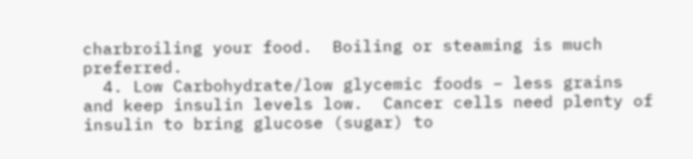charbroiling your food.  Boiling or steaming is much preferred.
  4. Low Carbohydrate/low glycemic foods – less grains and keep insulin levels low.  Cancer cells need plenty of insulin to bring glucose (sugar) to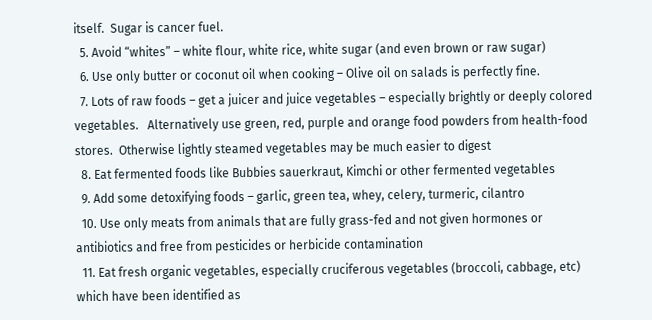itself.  Sugar is cancer fuel.
  5. Avoid “whites” – white flour, white rice, white sugar (and even brown or raw sugar)
  6. Use only butter or coconut oil when cooking – Olive oil on salads is perfectly fine.
  7. Lots of raw foods – get a juicer and juice vegetables – especially brightly or deeply colored vegetables.   Alternatively use green, red, purple and orange food powders from health-food stores.  Otherwise lightly steamed vegetables may be much easier to digest
  8. Eat fermented foods like Bubbies sauerkraut, Kimchi or other fermented vegetables
  9. Add some detoxifying foods – garlic, green tea, whey, celery, turmeric, cilantro
  10. Use only meats from animals that are fully grass-fed and not given hormones or antibiotics and free from pesticides or herbicide contamination
  11. Eat fresh organic vegetables, especially cruciferous vegetables (broccoli, cabbage, etc) which have been identified as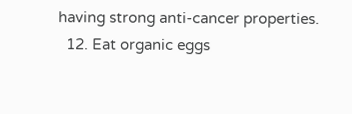having strong anti-cancer properties.
  12. Eat organic eggs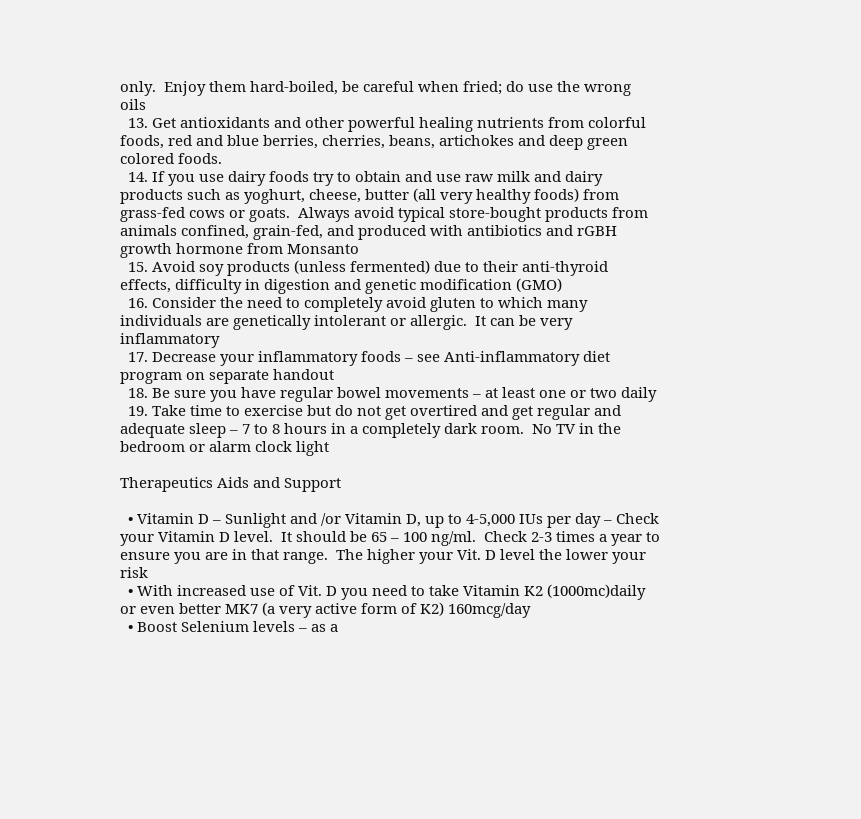only.  Enjoy them hard-boiled, be careful when fried; do use the wrong oils
  13. Get antioxidants and other powerful healing nutrients from colorful foods, red and blue berries, cherries, beans, artichokes and deep green colored foods.
  14. If you use dairy foods try to obtain and use raw milk and dairy products such as yoghurt, cheese, butter (all very healthy foods) from grass-fed cows or goats.  Always avoid typical store-bought products from animals confined, grain-fed, and produced with antibiotics and rGBH growth hormone from Monsanto
  15. Avoid soy products (unless fermented) due to their anti-thyroid effects, difficulty in digestion and genetic modification (GMO)
  16. Consider the need to completely avoid gluten to which many individuals are genetically intolerant or allergic.  It can be very inflammatory
  17. Decrease your inflammatory foods – see Anti-inflammatory diet program on separate handout
  18. Be sure you have regular bowel movements – at least one or two daily
  19. Take time to exercise but do not get overtired and get regular and adequate sleep – 7 to 8 hours in a completely dark room.  No TV in the bedroom or alarm clock light

Therapeutics Aids and Support

  • Vitamin D – Sunlight and /or Vitamin D, up to 4-5,000 IUs per day – Check your Vitamin D level.  It should be 65 – 100 ng/ml.  Check 2-3 times a year to ensure you are in that range.  The higher your Vit. D level the lower your risk
  • With increased use of Vit. D you need to take Vitamin K2 (1000mc)daily or even better MK7 (a very active form of K2) 160mcg/day
  • Boost Selenium levels – as a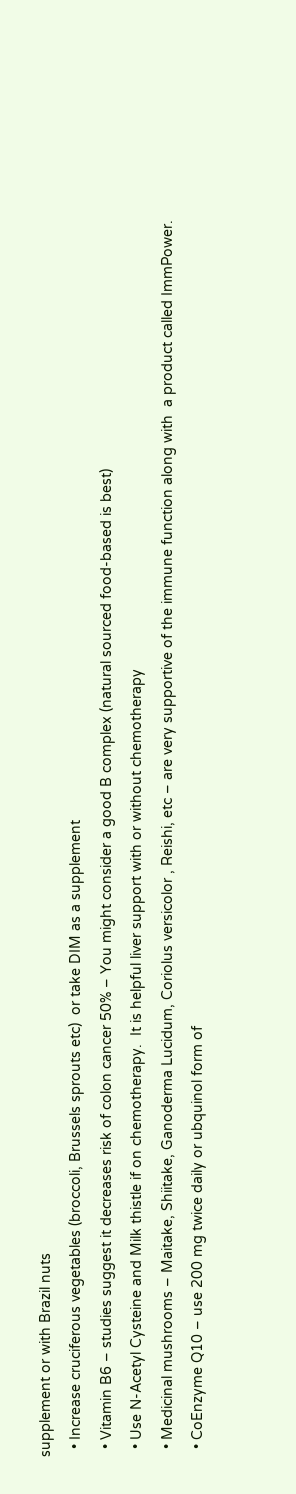supplement or with Brazil nuts
  • Increase cruciferous vegetables (broccoli, Brussels sprouts etc)  or take DIM as a supplement
  • Vitamin B6 – studies suggest it decreases risk of colon cancer 50% – You might consider a good B complex (natural sourced food-based is best)
  • Use N-Acetyl Cysteine and Milk thistle if on chemotherapy.  It is helpful liver support with or without chemotherapy
  • Medicinal mushrooms – Maitake, Shiitake, Ganoderma Lucidum, Coriolus versicolor , Reishi, etc – are very supportive of the immune function along with  a product called ImmPower.
  • CoEnzyme Q10 – use 200 mg twice daily or ubquinol form of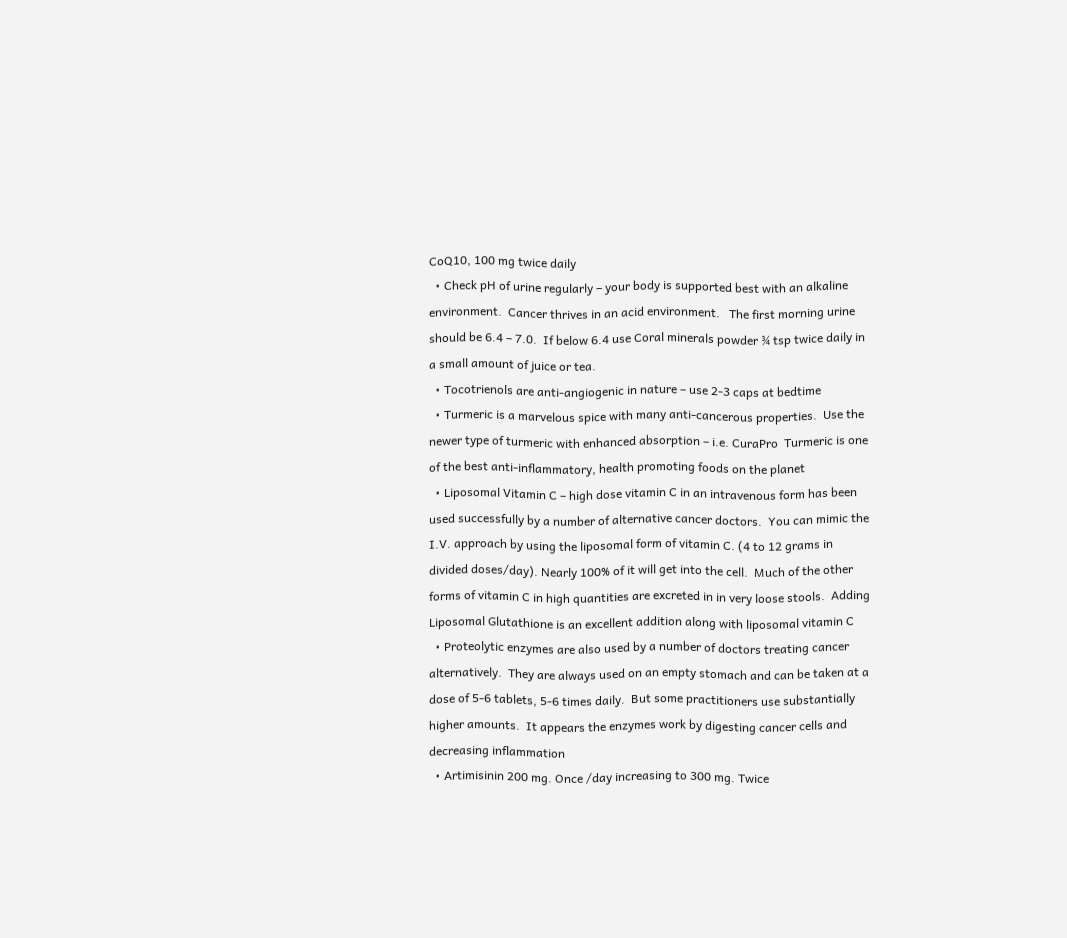CoQ10, 100 mg twice daily
  • Check pH of urine regularly – your body is supported best with an alkaline environment.  Cancer thrives in an acid environment.   The first morning urine should be 6.4 – 7.0.  If below 6.4 use Coral minerals powder ¾ tsp twice daily in a small amount of juice or tea.
  • Tocotrienols are anti-angiogenic in nature – use 2-3 caps at bedtime
  • Turmeric is a marvelous spice with many anti-cancerous properties.  Use the newer type of turmeric with enhanced absorption – i.e. CuraPro  Turmeric is one of the best anti-inflammatory, health promoting foods on the planet
  • Liposomal Vitamin C – high dose vitamin C in an intravenous form has been used successfully by a number of alternative cancer doctors.  You can mimic the I.V. approach by using the liposomal form of vitamin C. (4 to 12 grams in divided doses/day). Nearly 100% of it will get into the cell.  Much of the other forms of vitamin C in high quantities are excreted in in very loose stools.  Adding Liposomal Glutathione is an excellent addition along with liposomal vitamin C
  • Proteolytic enzymes are also used by a number of doctors treating cancer alternatively.  They are always used on an empty stomach and can be taken at a dose of 5-6 tablets, 5-6 times daily.  But some practitioners use substantially higher amounts.  It appears the enzymes work by digesting cancer cells and decreasing inflammation
  • Artimisinin 200 mg. Once /day increasing to 300 mg. Twice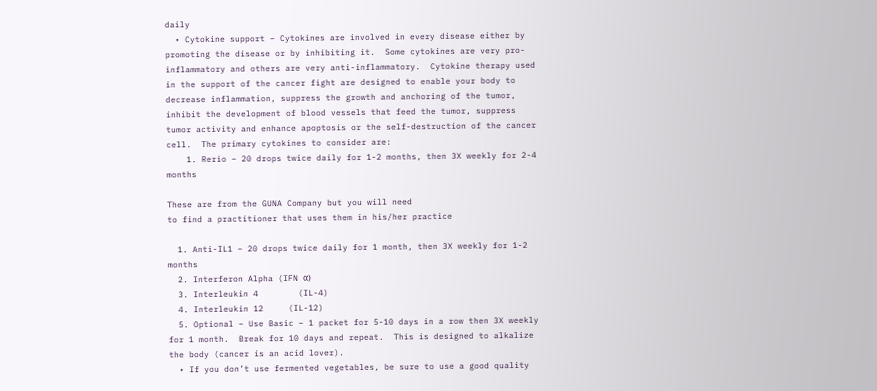daily
  • Cytokine support – Cytokines are involved in every disease either by promoting the disease or by inhibiting it.  Some cytokines are very pro-inflammatory and others are very anti-inflammatory.  Cytokine therapy used in the support of the cancer fight are designed to enable your body to decrease inflammation, suppress the growth and anchoring of the tumor, inhibit the development of blood vessels that feed the tumor, suppress tumor activity and enhance apoptosis or the self-destruction of the cancer cell.  The primary cytokines to consider are:
    1. Rerio – 20 drops twice daily for 1-2 months, then 3X weekly for 2-4 months

These are from the GUNA Company but you will need
to find a practitioner that uses them in his/her practice

  1. Anti-IL1 – 20 drops twice daily for 1 month, then 3X weekly for 1-2 months
  2. Interferon Alpha (IFN α)
  3. Interleukin 4        (IL-4)
  4. Interleukin 12     (IL-12)
  5. Optional – Use Basic – 1 packet for 5-10 days in a row then 3X weekly for 1 month.  Break for 10 days and repeat.  This is designed to alkalize the body (cancer is an acid lover).
  • If you don’t use fermented vegetables, be sure to use a good quality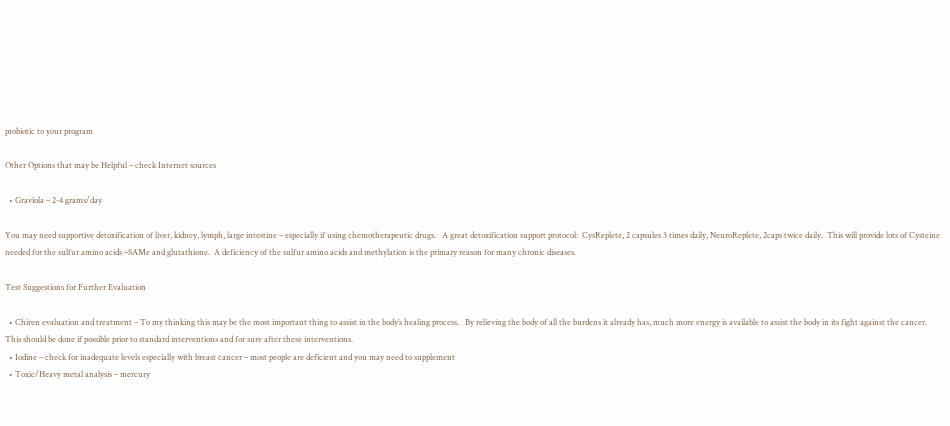probiotic to your program

Other Options that may be Helpful – check Internet sources

  • Graviola – 2-4 grams/day

You may need supportive detoxification of liver, kidney, lymph, large intestine – especially if using chemotherapeutic drugs.   A great detoxification support protocol:  CysReplete, 2 capsules 3 times daily, NeuroReplete, 2caps twice daily.  This will provide lots of Cysteine needed for the sulfur amino acids –SAMe and glutathione.  A deficiency of the sulfur amino acids and methylation is the primary reason for many chronic diseases.

Test Suggestions for Further Evaluation

  • Chiren evaluation and treatment – To my thinking this may be the most important thing to assist in the body’s healing process.   By relieving the body of all the burdens it already has, much more energy is available to assist the body in its fight against the cancer.   This should be done if possible prior to standard interventions and for sure after these interventions.
  • Iodine – check for inadequate levels especially with breast cancer – most people are deficient and you may need to supplement
  • Toxic/Heavy metal analysis – mercury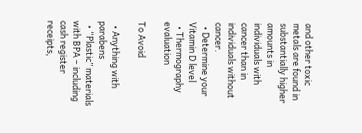and other toxic metals are found in substantially higher amounts in individuals with cancer than in individuals without cancer.
  • Determine your Vitamin D level
  • Thermography evaluation

To Avoid

  • Anything with parabens
  • “Plastic” materials with BPA – including cash register receipts,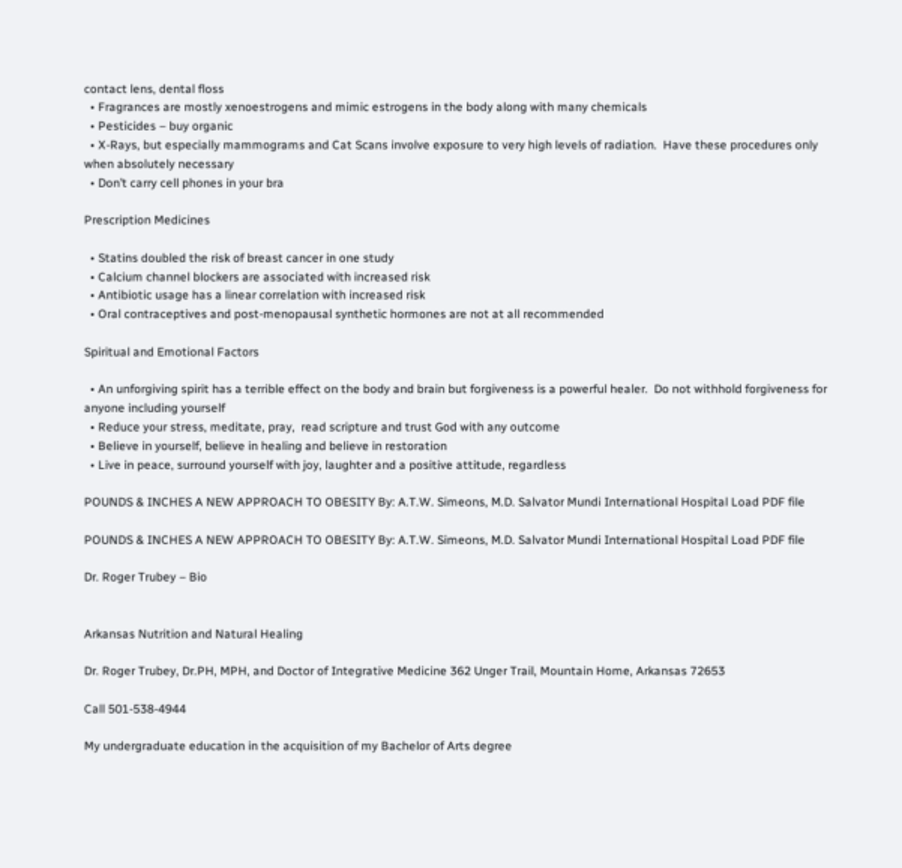contact lens, dental floss
  • Fragrances are mostly xenoestrogens and mimic estrogens in the body along with many chemicals
  • Pesticides – buy organic
  • X-Rays, but especially mammograms and Cat Scans involve exposure to very high levels of radiation.  Have these procedures only when absolutely necessary
  • Don’t carry cell phones in your bra

Prescription Medicines

  • Statins doubled the risk of breast cancer in one study
  • Calcium channel blockers are associated with increased risk
  • Antibiotic usage has a linear correlation with increased risk
  • Oral contraceptives and post-menopausal synthetic hormones are not at all recommended

Spiritual and Emotional Factors

  • An unforgiving spirit has a terrible effect on the body and brain but forgiveness is a powerful healer.  Do not withhold forgiveness for anyone including yourself
  • Reduce your stress, meditate, pray,  read scripture and trust God with any outcome
  • Believe in yourself, believe in healing and believe in restoration
  • Live in peace, surround yourself with joy, laughter and a positive attitude, regardless

POUNDS & INCHES A NEW APPROACH TO OBESITY By: A.T.W. Simeons, M.D. Salvator Mundi International Hospital Load PDF file

POUNDS & INCHES A NEW APPROACH TO OBESITY By: A.T.W. Simeons, M.D. Salvator Mundi International Hospital Load PDF file

Dr. Roger Trubey – Bio


Arkansas Nutrition and Natural Healing

Dr. Roger Trubey, Dr.PH, MPH, and Doctor of Integrative Medicine 362 Unger Trail, Mountain Home, Arkansas 72653

Call 501-538-4944

My undergraduate education in the acquisition of my Bachelor of Arts degree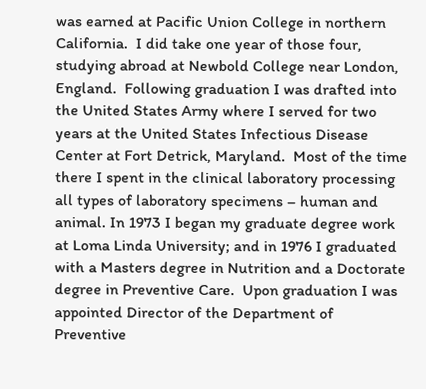was earned at Pacific Union College in northern California.  I did take one year of those four, studying abroad at Newbold College near London, England.  Following graduation I was drafted into the United States Army where I served for two years at the United States Infectious Disease Center at Fort Detrick, Maryland.  Most of the time there I spent in the clinical laboratory processing all types of laboratory specimens – human and animal. In 1973 I began my graduate degree work at Loma Linda University; and in 1976 I graduated with a Masters degree in Nutrition and a Doctorate degree in Preventive Care.  Upon graduation I was appointed Director of the Department of Preventive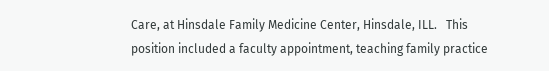Care, at Hinsdale Family Medicine Center, Hinsdale, ILL.   This position included a faculty appointment, teaching family practice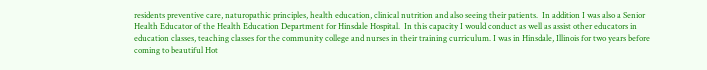residents preventive care, naturopathic principles, health education, clinical nutrition and also seeing their patients.  In addition I was also a Senior Health Educator of the Health Education Department for Hinsdale Hospital.  In this capacity I would conduct as well as assist other educators in education classes, teaching classes for the community college and nurses in their training curriculum. I was in Hinsdale, Illinois for two years before coming to beautiful Hot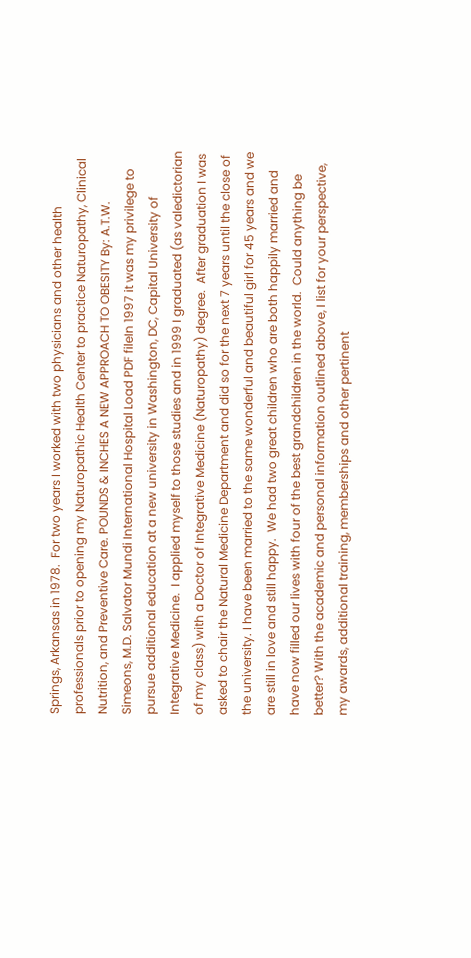Springs, Arkansas in 1978.  For two years I worked with two physicians and other health professionals prior to opening my Naturopathic Health Center to practice Naturopathy, Clinical Nutrition, and Preventive Care. POUNDS & INCHES A NEW APPROACH TO OBESITY By: A.T.W. Simeons, M.D. Salvator Mundi International Hospital Load PDF fileIn 1997 it was my privilege to pursue additional education at a new university in Washington, DC, Capital University of Integrative Medicine.  I applied myself to those studies and in 1999 I graduated (as valedictorian of my class) with a Doctor of Integrative Medicine (Naturopathy) degree.  After graduation I was asked to chair the Natural Medicine Department and did so for the next 7 years until the close of the university. I have been married to the same wonderful and beautiful girl for 45 years and we are still in love and still happy.  We had two great children who are both happily married and have now filled our lives with four of the best grandchildren in the world.  Could anything be better? With the academic and personal information outlined above, I list for your perspective, my awards, additional training, memberships and other pertinent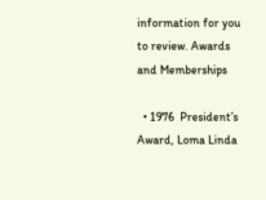information for you to review. Awards and Memberships

  • 1976  President’s Award, Loma Linda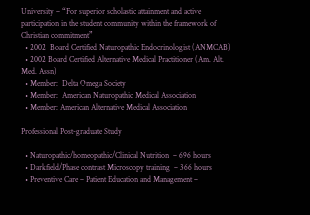University – “For superior scholastic attainment and active participation in the student community within the framework of Christian commitment”
  • 2002  Board Certified Naturopathic Endocrinologist (ANMCAB)
  • 2002 Board Certified Alternative Medical Practitioner (Am. Alt. Med. Assn)
  • Member:  Delta Omega Society
  • Member:  American Naturopathic Medical Association
  • Member: American Alternative Medical Association

Professional Post-graduate Study

  • Naturopathic/homeopathic/Clinical Nutrition  – 696 hours
  • Darkfield/Phase contrast Microscopy training  – 366 hours
  • Preventive Care – Patient Education and Management –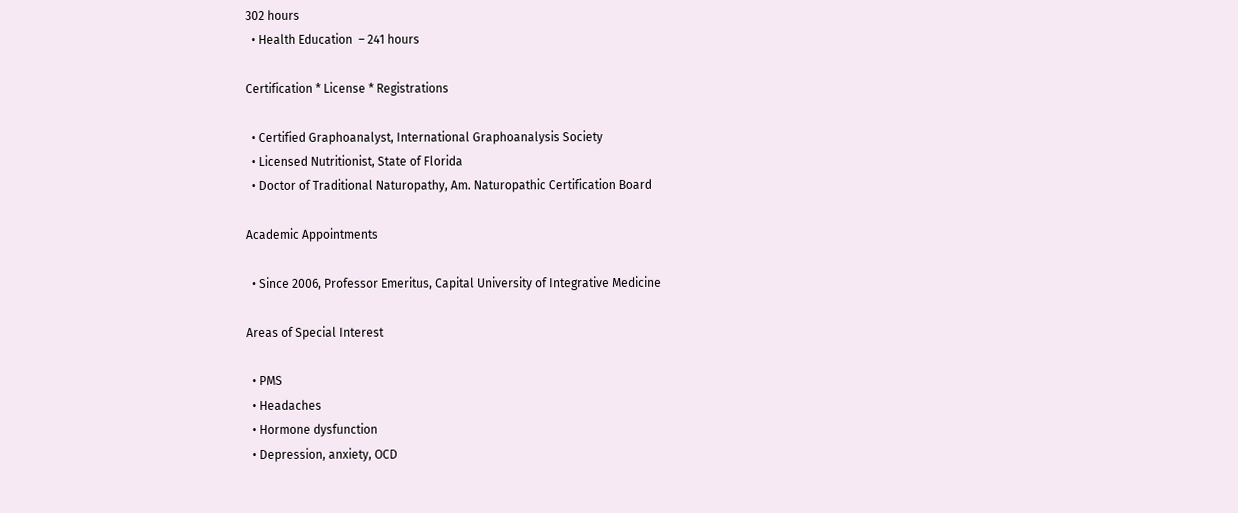302 hours
  • Health Education  – 241 hours

Certification * License * Registrations

  • Certified Graphoanalyst, International Graphoanalysis Society
  • Licensed Nutritionist, State of Florida
  • Doctor of Traditional Naturopathy, Am. Naturopathic Certification Board

Academic Appointments

  • Since 2006, Professor Emeritus, Capital University of Integrative Medicine

Areas of Special Interest

  • PMS
  • Headaches
  • Hormone dysfunction
  • Depression, anxiety, OCD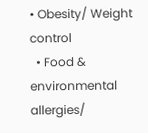• Obesity/ Weight control
  • Food & environmental allergies/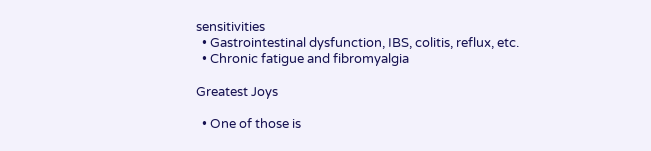sensitivities
  • Gastrointestinal dysfunction, IBS, colitis, reflux, etc.
  • Chronic fatigue and fibromyalgia

Greatest Joys

  • One of those is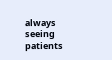always seeing patients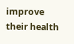improve their health